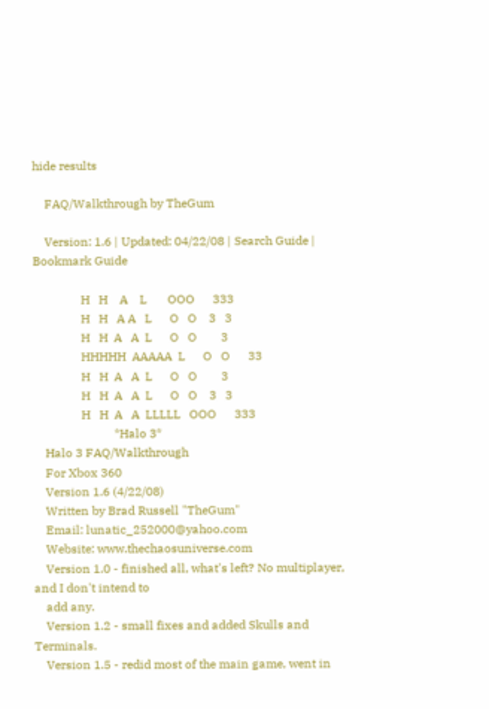hide results

    FAQ/Walkthrough by TheGum

    Version: 1.6 | Updated: 04/22/08 | Search Guide | Bookmark Guide

                H   H    A    L       OOO      333
                H   H   A A   L      O   O    3   3
                H   H  A   A  L      O   O        3
                HHHHH  AAAAA  L      O   O      33
                H   H  A   A  L      O   O        3
                H   H  A   A  L      O   O    3   3
                H   H  A   A  LLLLL   OOO      333
                           *Halo 3*
    Halo 3 FAQ/Walkthrough
    For Xbox 360
    Version 1.6 (4/22/08)
    Written by Brad Russell "TheGum"
    Email: lunatic_252000@yahoo.com
    Website: www.thechaosuniverse.com
    Version 1.0 - finished all, what's left? No multiplayer, and I don't intend to
    add any.
    Version 1.2 - small fixes and added Skulls and Terminals.
    Version 1.5 - redid most of the main game, went in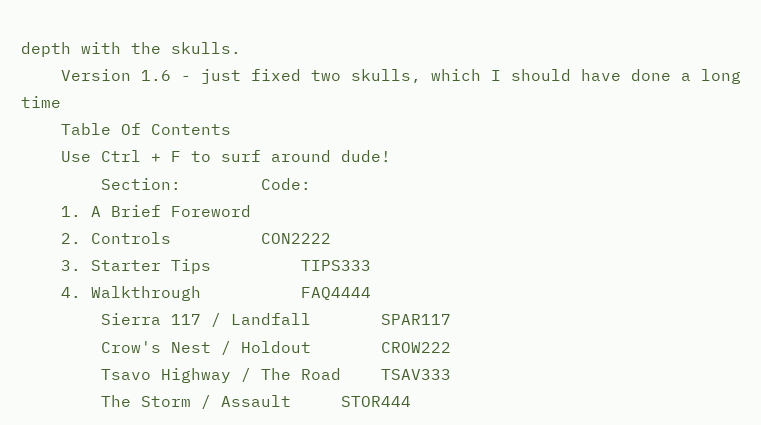depth with the skulls.
    Version 1.6 - just fixed two skulls, which I should have done a long time
    Table Of Contents
    Use Ctrl + F to surf around dude!
        Section:        Code:
    1. A Brief Foreword
    2. Controls         CON2222
    3. Starter Tips         TIPS333
    4. Walkthrough          FAQ4444
        Sierra 117 / Landfall       SPAR117
        Crow's Nest / Holdout       CROW222
        Tsavo Highway / The Road    TSAV333
        The Storm / Assault     STOR444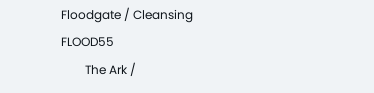Floodgate / Cleansing       FLOOD55
        The Ark /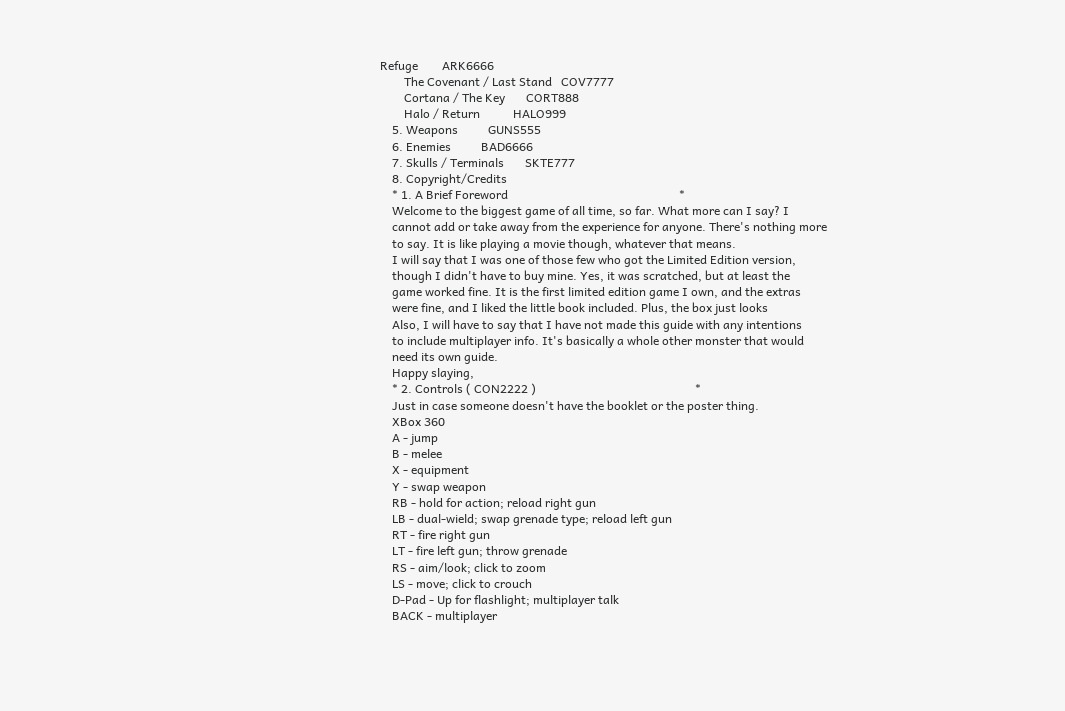Refuge        ARK6666
        The Covenant / Last Stand   COV7777
        Cortana / The Key       CORT888
        Halo / Return           HALO999
    5. Weapons          GUNS555
    6. Enemies          BAD6666
    7. Skulls / Terminals       SKTE777
    8. Copyright/Credits
    * 1. A Brief Foreword                                                         *
    Welcome to the biggest game of all time, so far. What more can I say? I
    cannot add or take away from the experience for anyone. There's nothing more
    to say. It is like playing a movie though, whatever that means.
    I will say that I was one of those few who got the Limited Edition version,
    though I didn't have to buy mine. Yes, it was scratched, but at least the
    game worked fine. It is the first limited edition game I own, and the extras
    were fine, and I liked the little book included. Plus, the box just looks
    Also, I will have to say that I have not made this guide with any intentions
    to include multiplayer info. It's basically a whole other monster that would
    need its own guide.
    Happy slaying,
    * 2. Controls ( CON2222 )                                                     *
    Just in case someone doesn't have the booklet or the poster thing.
    XBox 360
    A - jump
    B - melee
    X - equipment
    Y - swap weapon
    RB - hold for action; reload right gun
    LB - dual-wield; swap grenade type; reload left gun
    RT - fire right gun
    LT - fire left gun; throw grenade
    RS - aim/look; click to zoom
    LS - move; click to crouch
    D-Pad - Up for flashlight; multiplayer talk
    BACK - multiplayer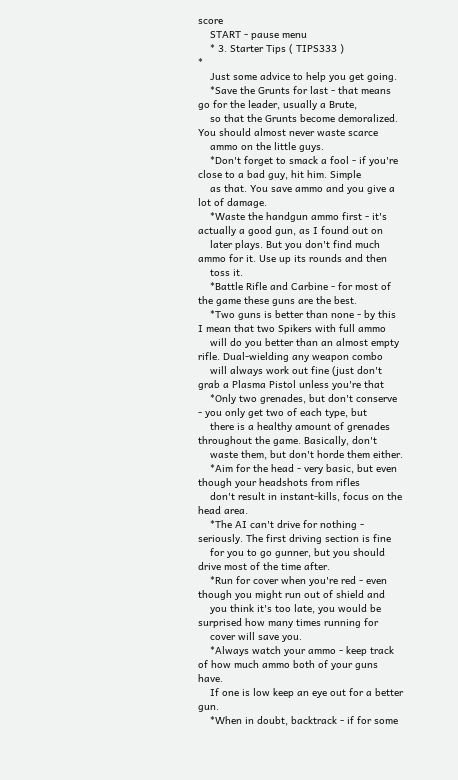score
    START - pause menu
    * 3. Starter Tips ( TIPS333 )                                                 *
    Just some advice to help you get going.
    *Save the Grunts for last - that means go for the leader, usually a Brute,
    so that the Grunts become demoralized. You should almost never waste scarce
    ammo on the little guys.
    *Don't forget to smack a fool - if you're close to a bad guy, hit him. Simple
    as that. You save ammo and you give a lot of damage.
    *Waste the handgun ammo first - it's actually a good gun, as I found out on
    later plays. But you don't find much ammo for it. Use up its rounds and then
    toss it.
    *Battle Rifle and Carbine - for most of the game these guns are the best.
    *Two guns is better than none - by this I mean that two Spikers with full ammo
    will do you better than an almost empty rifle. Dual-wielding any weapon combo
    will always work out fine (just don't grab a Plasma Pistol unless you're that
    *Only two grenades, but don't conserve - you only get two of each type, but
    there is a healthy amount of grenades throughout the game. Basically, don't
    waste them, but don't horde them either.
    *Aim for the head - very basic, but even though your headshots from rifles
    don't result in instant-kills, focus on the head area.
    *The AI can't drive for nothing - seriously. The first driving section is fine
    for you to go gunner, but you should drive most of the time after.
    *Run for cover when you're red - even though you might run out of shield and
    you think it's too late, you would be surprised how many times running for
    cover will save you.
    *Always watch your ammo - keep track of how much ammo both of your guns have.
    If one is low keep an eye out for a better gun.
    *When in doubt, backtrack - if for some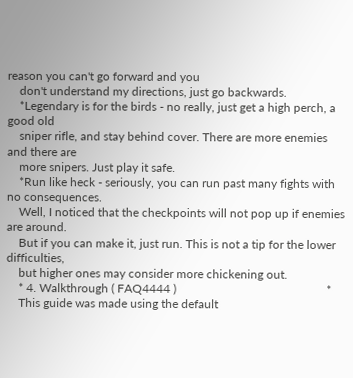reason you can't go forward and you
    don't understand my directions, just go backwards.
    *Legendary is for the birds - no really, just get a high perch, a good old
    sniper rifle, and stay behind cover. There are more enemies and there are
    more snipers. Just play it safe.
    *Run like heck - seriously, you can run past many fights with no consequences.
    Well, I noticed that the checkpoints will not pop up if enemies are around.
    But if you can make it, just run. This is not a tip for the lower difficulties,
    but higher ones may consider more chickening out.
    * 4. Walkthrough ( FAQ4444 )                                                  *
    This guide was made using the default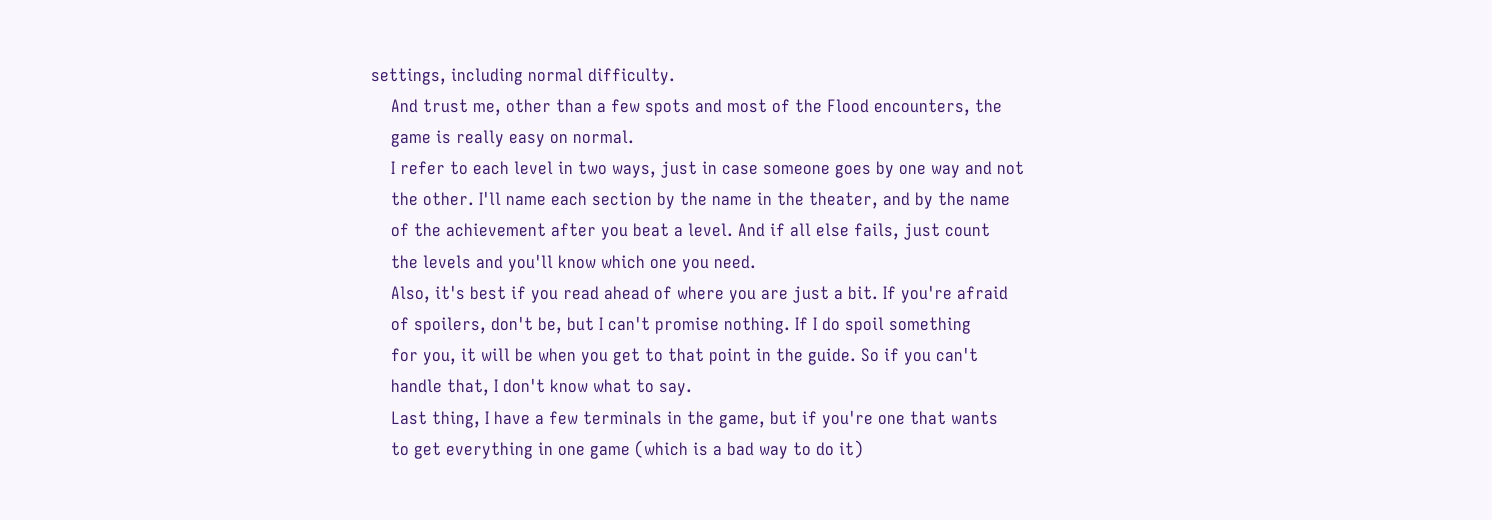settings, including normal difficulty.
    And trust me, other than a few spots and most of the Flood encounters, the
    game is really easy on normal.
    I refer to each level in two ways, just in case someone goes by one way and not
    the other. I'll name each section by the name in the theater, and by the name
    of the achievement after you beat a level. And if all else fails, just count
    the levels and you'll know which one you need.
    Also, it's best if you read ahead of where you are just a bit. If you're afraid
    of spoilers, don't be, but I can't promise nothing. If I do spoil something
    for you, it will be when you get to that point in the guide. So if you can't
    handle that, I don't know what to say.
    Last thing, I have a few terminals in the game, but if you're one that wants
    to get everything in one game (which is a bad way to do it)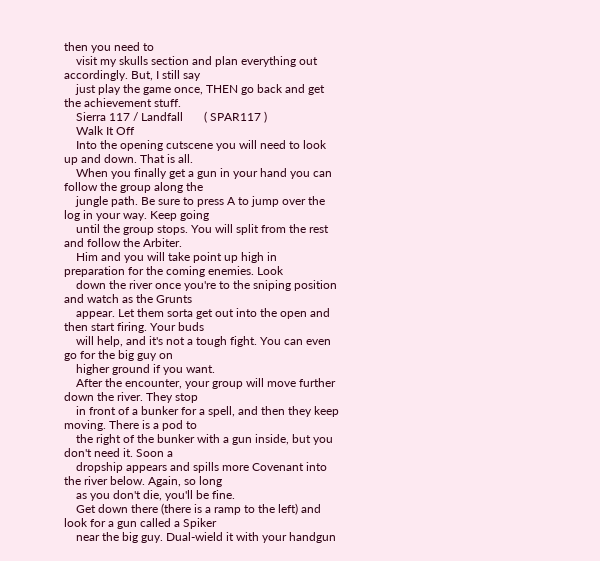then you need to
    visit my skulls section and plan everything out accordingly. But, I still say
    just play the game once, THEN go back and get the achievement stuff.
    Sierra 117 / Landfall       ( SPAR117 )
    Walk It Off
    Into the opening cutscene you will need to look up and down. That is all.
    When you finally get a gun in your hand you can follow the group along the
    jungle path. Be sure to press A to jump over the log in your way. Keep going
    until the group stops. You will split from the rest and follow the Arbiter.
    Him and you will take point up high in preparation for the coming enemies. Look
    down the river once you're to the sniping position and watch as the Grunts
    appear. Let them sorta get out into the open and then start firing. Your buds
    will help, and it's not a tough fight. You can even go for the big guy on
    higher ground if you want.
    After the encounter, your group will move further down the river. They stop
    in front of a bunker for a spell, and then they keep moving. There is a pod to
    the right of the bunker with a gun inside, but you don't need it. Soon a
    dropship appears and spills more Covenant into the river below. Again, so long
    as you don't die, you'll be fine.
    Get down there (there is a ramp to the left) and look for a gun called a Spiker
    near the big guy. Dual-wield it with your handgun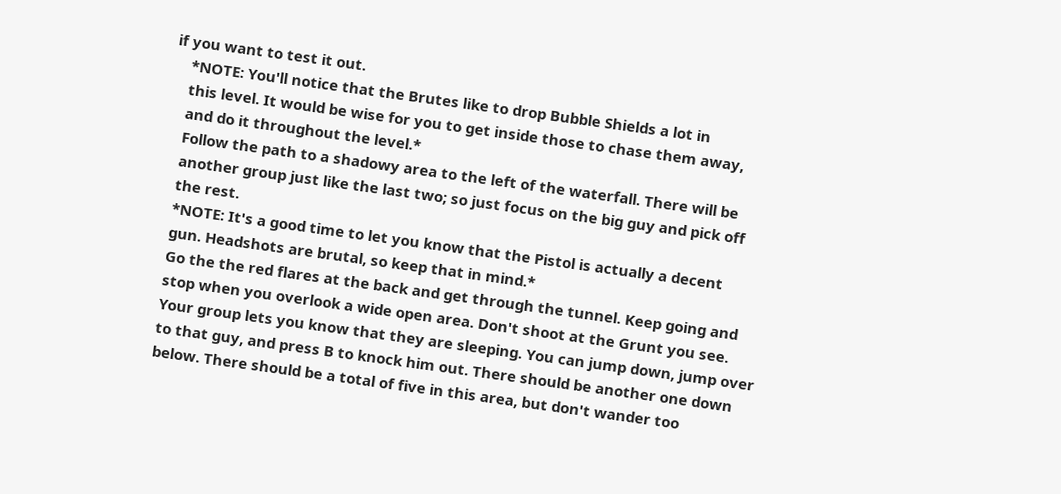if you want to test it out.
    *NOTE: You'll notice that the Brutes like to drop Bubble Shields a lot in
    this level. It would be wise for you to get inside those to chase them away,
    and do it throughout the level.*
    Follow the path to a shadowy area to the left of the waterfall. There will be
    another group just like the last two; so just focus on the big guy and pick off
    the rest.
    *NOTE: It's a good time to let you know that the Pistol is actually a decent
    gun. Headshots are brutal, so keep that in mind.*
    Go the the red flares at the back and get through the tunnel. Keep going and
    stop when you overlook a wide open area. Don't shoot at the Grunt you see.
    Your group lets you know that they are sleeping. You can jump down, jump over
    to that guy, and press B to knock him out. There should be another one down
    below. There should be a total of five in this area, but don't wander too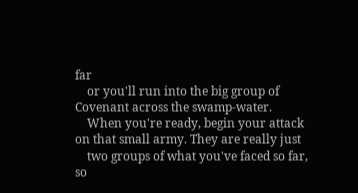far
    or you'll run into the big group of Covenant across the swamp-water.
    When you're ready, begin your attack on that small army. They are really just
    two groups of what you've faced so far, so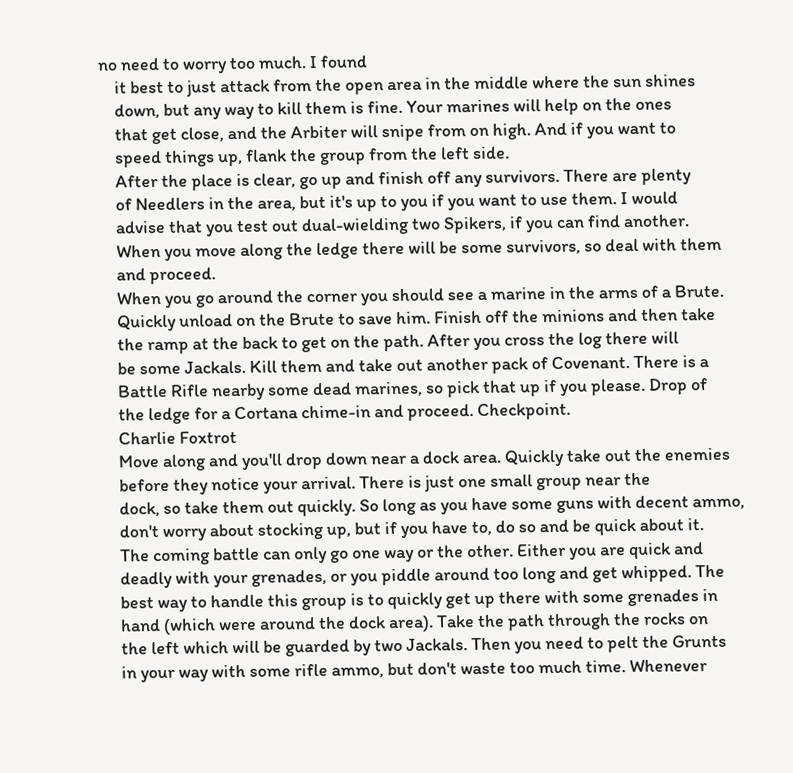no need to worry too much. I found
    it best to just attack from the open area in the middle where the sun shines
    down, but any way to kill them is fine. Your marines will help on the ones
    that get close, and the Arbiter will snipe from on high. And if you want to
    speed things up, flank the group from the left side.
    After the place is clear, go up and finish off any survivors. There are plenty
    of Needlers in the area, but it's up to you if you want to use them. I would
    advise that you test out dual-wielding two Spikers, if you can find another.
    When you move along the ledge there will be some survivors, so deal with them
    and proceed.
    When you go around the corner you should see a marine in the arms of a Brute.
    Quickly unload on the Brute to save him. Finish off the minions and then take
    the ramp at the back to get on the path. After you cross the log there will
    be some Jackals. Kill them and take out another pack of Covenant. There is a
    Battle Rifle nearby some dead marines, so pick that up if you please. Drop of
    the ledge for a Cortana chime-in and proceed. Checkpoint.
    Charlie Foxtrot
    Move along and you'll drop down near a dock area. Quickly take out the enemies
    before they notice your arrival. There is just one small group near the
    dock, so take them out quickly. So long as you have some guns with decent ammo,
    don't worry about stocking up, but if you have to, do so and be quick about it.
    The coming battle can only go one way or the other. Either you are quick and
    deadly with your grenades, or you piddle around too long and get whipped. The
    best way to handle this group is to quickly get up there with some grenades in
    hand (which were around the dock area). Take the path through the rocks on
    the left which will be guarded by two Jackals. Then you need to pelt the Grunts
    in your way with some rifle ammo, but don't waste too much time. Whenever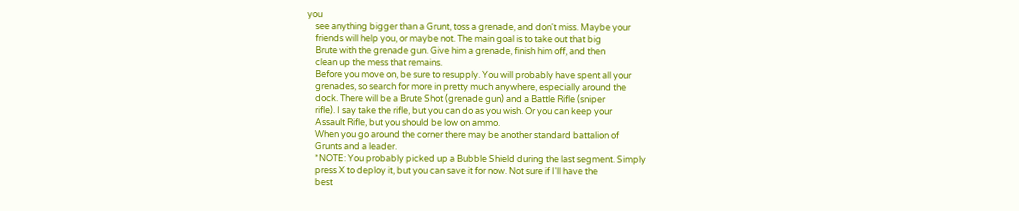you
    see anything bigger than a Grunt, toss a grenade, and don't miss. Maybe your
    friends will help you, or maybe not. The main goal is to take out that big
    Brute with the grenade gun. Give him a grenade, finish him off, and then
    clean up the mess that remains.
    Before you move on, be sure to resupply. You will probably have spent all your
    grenades, so search for more in pretty much anywhere, especially around the
    dock. There will be a Brute Shot (grenade gun) and a Battle Rifle (sniper
    rifle). I say take the rifle, but you can do as you wish. Or you can keep your
    Assault Rifle, but you should be low on ammo.
    When you go around the corner there may be another standard battalion of
    Grunts and a leader.
    *NOTE: You probably picked up a Bubble Shield during the last segment. Simply
    press X to deploy it, but you can save it for now. Not sure if I'll have the
    best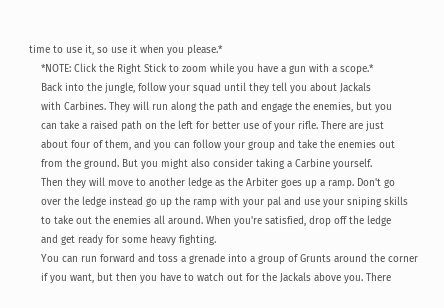time to use it, so use it when you please.*
    *NOTE: Click the Right Stick to zoom while you have a gun with a scope.*
    Back into the jungle, follow your squad until they tell you about Jackals
    with Carbines. They will run along the path and engage the enemies, but you
    can take a raised path on the left for better use of your rifle. There are just
    about four of them, and you can follow your group and take the enemies out
    from the ground. But you might also consider taking a Carbine yourself.
    Then they will move to another ledge as the Arbiter goes up a ramp. Don't go
    over the ledge instead go up the ramp with your pal and use your sniping skills
    to take out the enemies all around. When you're satisfied, drop off the ledge
    and get ready for some heavy fighting.
    You can run forward and toss a grenade into a group of Grunts around the corner
    if you want, but then you have to watch out for the Jackals above you. There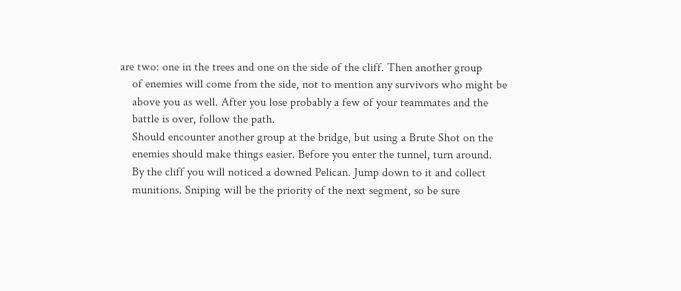are two: one in the trees and one on the side of the cliff. Then another group
    of enemies will come from the side, not to mention any survivors who might be
    above you as well. After you lose probably a few of your teammates and the
    battle is over, follow the path.
    Should encounter another group at the bridge, but using a Brute Shot on the
    enemies should make things easier. Before you enter the tunnel, turn around.
    By the cliff you will noticed a downed Pelican. Jump down to it and collect
    munitions. Sniping will be the priority of the next segment, so be sure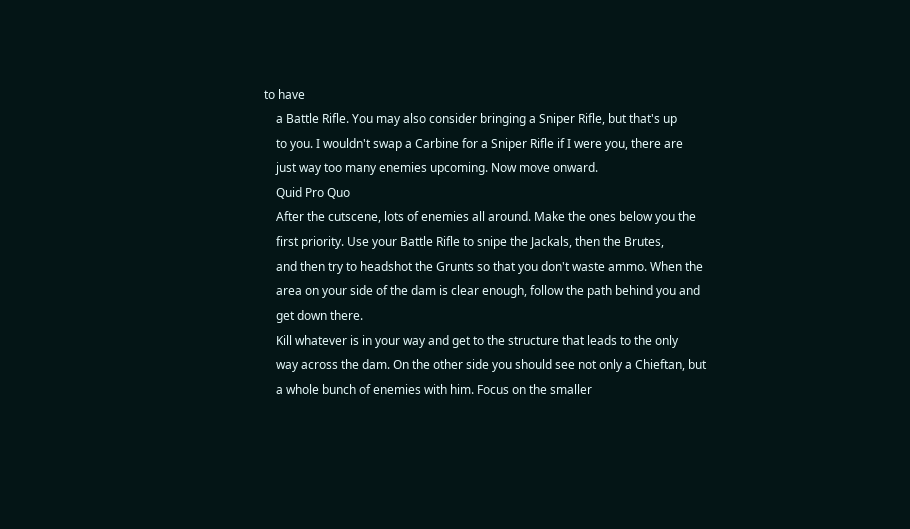to have
    a Battle Rifle. You may also consider bringing a Sniper Rifle, but that's up
    to you. I wouldn't swap a Carbine for a Sniper Rifle if I were you, there are
    just way too many enemies upcoming. Now move onward.
    Quid Pro Quo
    After the cutscene, lots of enemies all around. Make the ones below you the
    first priority. Use your Battle Rifle to snipe the Jackals, then the Brutes,
    and then try to headshot the Grunts so that you don't waste ammo. When the
    area on your side of the dam is clear enough, follow the path behind you and
    get down there.
    Kill whatever is in your way and get to the structure that leads to the only
    way across the dam. On the other side you should see not only a Chieftan, but
    a whole bunch of enemies with him. Focus on the smaller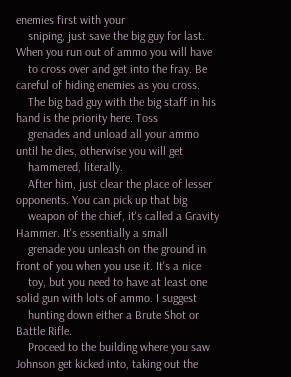enemies first with your
    sniping, just save the big guy for last. When you run out of ammo you will have
    to cross over and get into the fray. Be careful of hiding enemies as you cross.
    The big bad guy with the big staff in his hand is the priority here. Toss
    grenades and unload all your ammo until he dies, otherwise you will get
    hammered, literally.
    After him, just clear the place of lesser opponents. You can pick up that big
    weapon of the chief, it's called a Gravity Hammer. It's essentially a small
    grenade you unleash on the ground in front of you when you use it. It's a nice
    toy, but you need to have at least one solid gun with lots of ammo. I suggest
    hunting down either a Brute Shot or Battle Rifle.
    Proceed to the building where you saw Johnson get kicked into, taking out the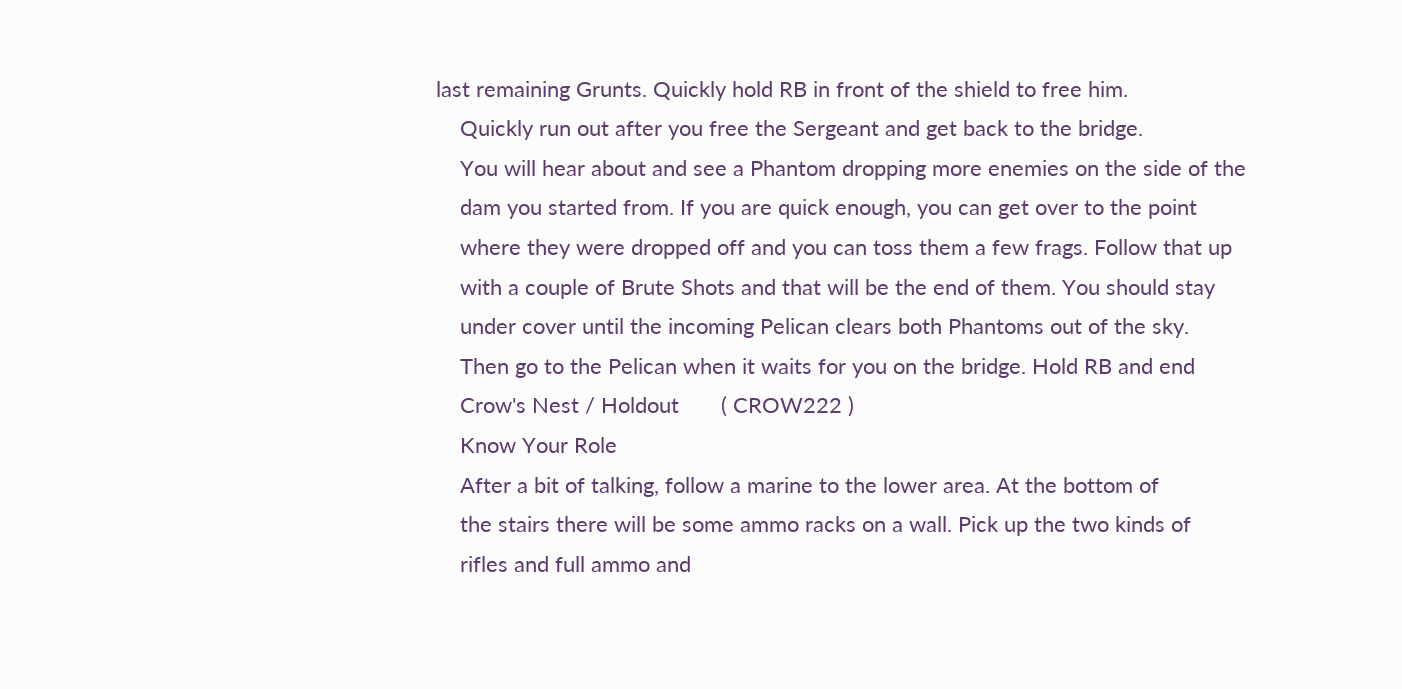last remaining Grunts. Quickly hold RB in front of the shield to free him.
    Quickly run out after you free the Sergeant and get back to the bridge.
    You will hear about and see a Phantom dropping more enemies on the side of the
    dam you started from. If you are quick enough, you can get over to the point
    where they were dropped off and you can toss them a few frags. Follow that up
    with a couple of Brute Shots and that will be the end of them. You should stay
    under cover until the incoming Pelican clears both Phantoms out of the sky.
    Then go to the Pelican when it waits for you on the bridge. Hold RB and end
    Crow's Nest / Holdout       ( CROW222 )
    Know Your Role
    After a bit of talking, follow a marine to the lower area. At the bottom of
    the stairs there will be some ammo racks on a wall. Pick up the two kinds of
    rifles and full ammo and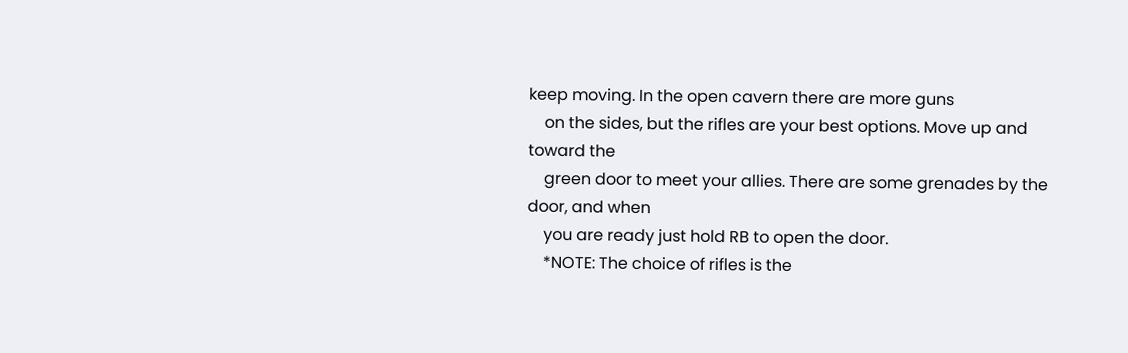keep moving. In the open cavern there are more guns
    on the sides, but the rifles are your best options. Move up and toward the
    green door to meet your allies. There are some grenades by the door, and when
    you are ready just hold RB to open the door.
    *NOTE: The choice of rifles is the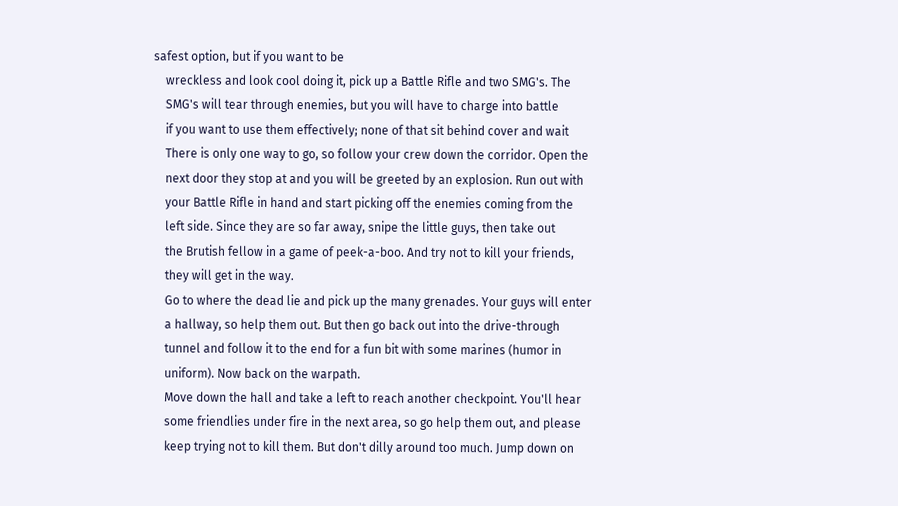safest option, but if you want to be
    wreckless and look cool doing it, pick up a Battle Rifle and two SMG's. The
    SMG's will tear through enemies, but you will have to charge into battle
    if you want to use them effectively; none of that sit behind cover and wait
    There is only one way to go, so follow your crew down the corridor. Open the
    next door they stop at and you will be greeted by an explosion. Run out with
    your Battle Rifle in hand and start picking off the enemies coming from the
    left side. Since they are so far away, snipe the little guys, then take out
    the Brutish fellow in a game of peek-a-boo. And try not to kill your friends,
    they will get in the way.
    Go to where the dead lie and pick up the many grenades. Your guys will enter
    a hallway, so help them out. But then go back out into the drive-through
    tunnel and follow it to the end for a fun bit with some marines (humor in
    uniform). Now back on the warpath.
    Move down the hall and take a left to reach another checkpoint. You'll hear
    some friendlies under fire in the next area, so go help them out, and please
    keep trying not to kill them. But don't dilly around too much. Jump down on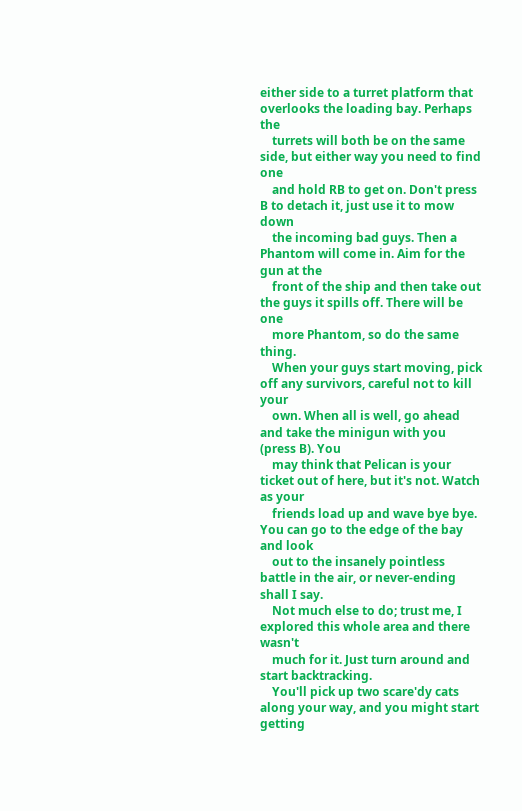either side to a turret platform that overlooks the loading bay. Perhaps the
    turrets will both be on the same side, but either way you need to find one
    and hold RB to get on. Don't press B to detach it, just use it to mow down
    the incoming bad guys. Then a Phantom will come in. Aim for the gun at the
    front of the ship and then take out the guys it spills off. There will be one
    more Phantom, so do the same thing.
    When your guys start moving, pick off any survivors, careful not to kill your
    own. When all is well, go ahead and take the minigun with you (press B). You
    may think that Pelican is your ticket out of here, but it's not. Watch as your
    friends load up and wave bye bye. You can go to the edge of the bay and look
    out to the insanely pointless battle in the air, or never-ending shall I say.
    Not much else to do; trust me, I explored this whole area and there wasn't
    much for it. Just turn around and start backtracking.
    You'll pick up two scare'dy cats along your way, and you might start getting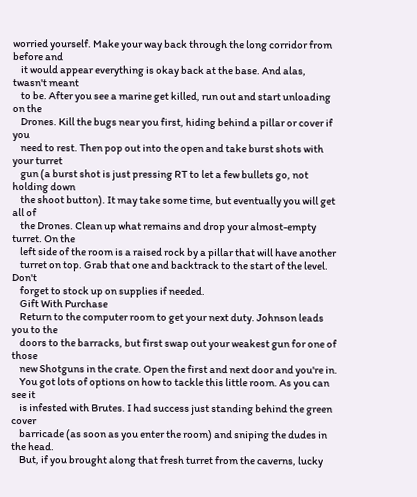worried yourself. Make your way back through the long corridor from before and
    it would appear everything is okay back at the base. And alas, twasn't meant
    to be. After you see a marine get killed, run out and start unloading on the
    Drones. Kill the bugs near you first, hiding behind a pillar or cover if you
    need to rest. Then pop out into the open and take burst shots with your turret
    gun (a burst shot is just pressing RT to let a few bullets go, not holding down
    the shoot button). It may take some time, but eventually you will get all of
    the Drones. Clean up what remains and drop your almost-empty turret. On the
    left side of the room is a raised rock by a pillar that will have another
    turret on top. Grab that one and backtrack to the start of the level. Don't
    forget to stock up on supplies if needed.
    Gift With Purchase
    Return to the computer room to get your next duty. Johnson leads you to the
    doors to the barracks, but first swap out your weakest gun for one of those
    new Shotguns in the crate. Open the first and next door and you're in.
    You got lots of options on how to tackle this little room. As you can see it
    is infested with Brutes. I had success just standing behind the green cover
    barricade (as soon as you enter the room) and sniping the dudes in the head.
    But, if you brought along that fresh turret from the caverns, lucky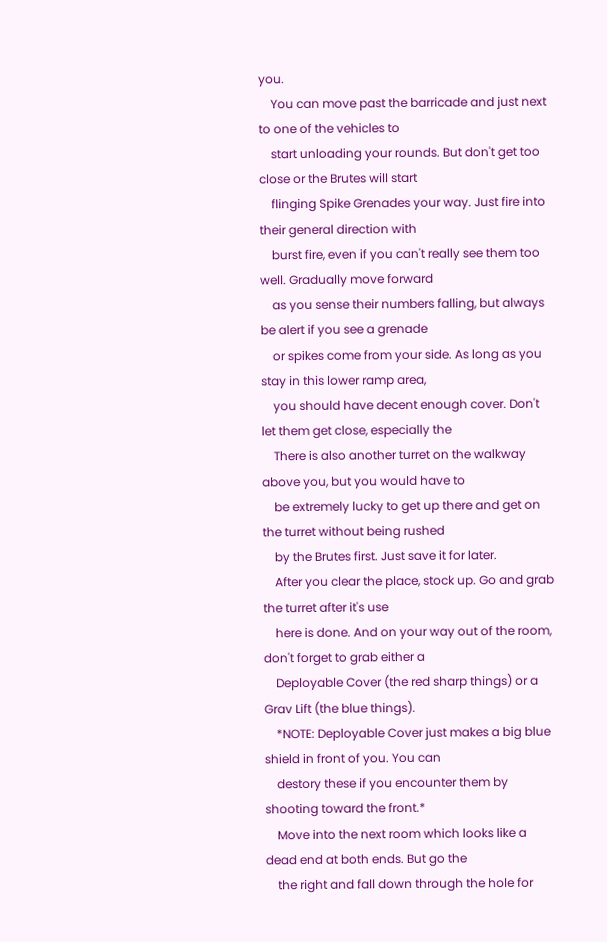you.
    You can move past the barricade and just next to one of the vehicles to
    start unloading your rounds. But don't get too close or the Brutes will start
    flinging Spike Grenades your way. Just fire into their general direction with
    burst fire, even if you can't really see them too well. Gradually move forward
    as you sense their numbers falling, but always be alert if you see a grenade
    or spikes come from your side. As long as you stay in this lower ramp area,
    you should have decent enough cover. Don't let them get close, especially the
    There is also another turret on the walkway above you, but you would have to
    be extremely lucky to get up there and get on the turret without being rushed
    by the Brutes first. Just save it for later.
    After you clear the place, stock up. Go and grab the turret after it's use
    here is done. And on your way out of the room, don't forget to grab either a
    Deployable Cover (the red sharp things) or a Grav Lift (the blue things).
    *NOTE: Deployable Cover just makes a big blue shield in front of you. You can
    destory these if you encounter them by shooting toward the front.*
    Move into the next room which looks like a dead end at both ends. But go the
    the right and fall down through the hole for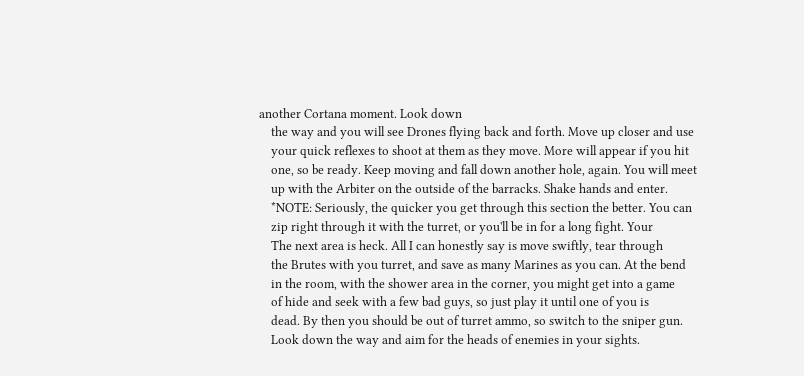another Cortana moment. Look down
    the way and you will see Drones flying back and forth. Move up closer and use
    your quick reflexes to shoot at them as they move. More will appear if you hit
    one, so be ready. Keep moving and fall down another hole, again. You will meet
    up with the Arbiter on the outside of the barracks. Shake hands and enter.
    *NOTE: Seriously, the quicker you get through this section the better. You can
    zip right through it with the turret, or you'll be in for a long fight. Your
    The next area is heck. All I can honestly say is move swiftly, tear through
    the Brutes with you turret, and save as many Marines as you can. At the bend
    in the room, with the shower area in the corner, you might get into a game
    of hide and seek with a few bad guys, so just play it until one of you is
    dead. By then you should be out of turret ammo, so switch to the sniper gun.
    Look down the way and aim for the heads of enemies in your sights.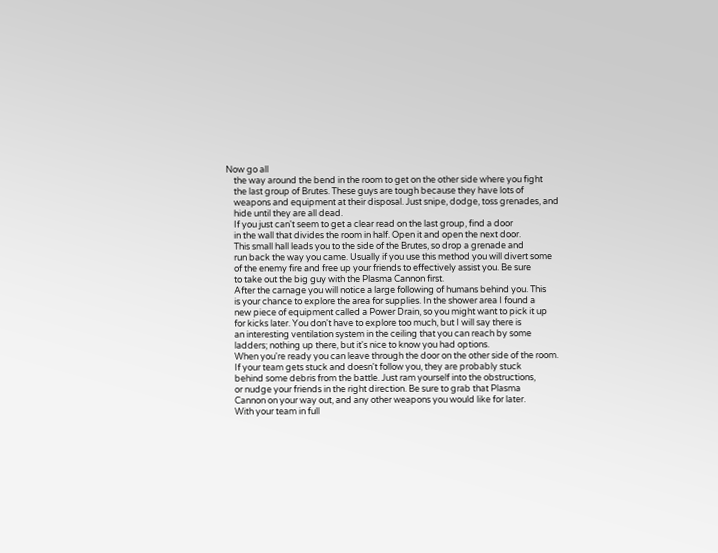Now go all
    the way around the bend in the room to get on the other side where you fight
    the last group of Brutes. These guys are tough because they have lots of
    weapons and equipment at their disposal. Just snipe, dodge, toss grenades, and
    hide until they are all dead.
    If you just can't seem to get a clear read on the last group, find a door
    in the wall that divides the room in half. Open it and open the next door.
    This small hall leads you to the side of the Brutes, so drop a grenade and
    run back the way you came. Usually if you use this method you will divert some
    of the enemy fire and free up your friends to effectively assist you. Be sure
    to take out the big guy with the Plasma Cannon first.
    After the carnage you will notice a large following of humans behind you. This
    is your chance to explore the area for supplies. In the shower area I found a
    new piece of equipment called a Power Drain, so you might want to pick it up
    for kicks later. You don't have to explore too much, but I will say there is
    an interesting ventilation system in the ceiling that you can reach by some
    ladders; nothing up there, but it's nice to know you had options.
    When you're ready you can leave through the door on the other side of the room.
    If your team gets stuck and doesn't follow you, they are probably stuck
    behind some debris from the battle. Just ram yourself into the obstructions,
    or nudge your friends in the right direction. Be sure to grab that Plasma
    Cannon on your way out, and any other weapons you would like for later.
    With your team in full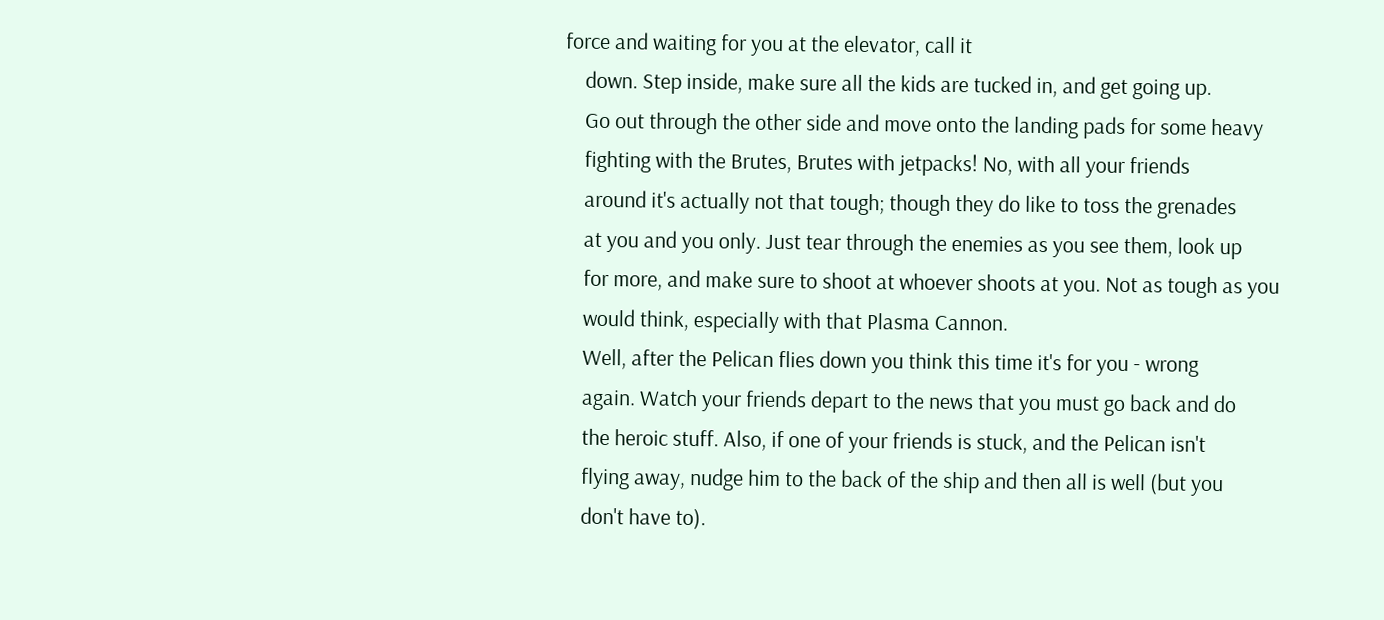force and waiting for you at the elevator, call it
    down. Step inside, make sure all the kids are tucked in, and get going up.
    Go out through the other side and move onto the landing pads for some heavy
    fighting with the Brutes, Brutes with jetpacks! No, with all your friends
    around it's actually not that tough; though they do like to toss the grenades
    at you and you only. Just tear through the enemies as you see them, look up
    for more, and make sure to shoot at whoever shoots at you. Not as tough as you
    would think, especially with that Plasma Cannon.
    Well, after the Pelican flies down you think this time it's for you - wrong
    again. Watch your friends depart to the news that you must go back and do
    the heroic stuff. Also, if one of your friends is stuck, and the Pelican isn't
    flying away, nudge him to the back of the ship and then all is well (but you
    don't have to).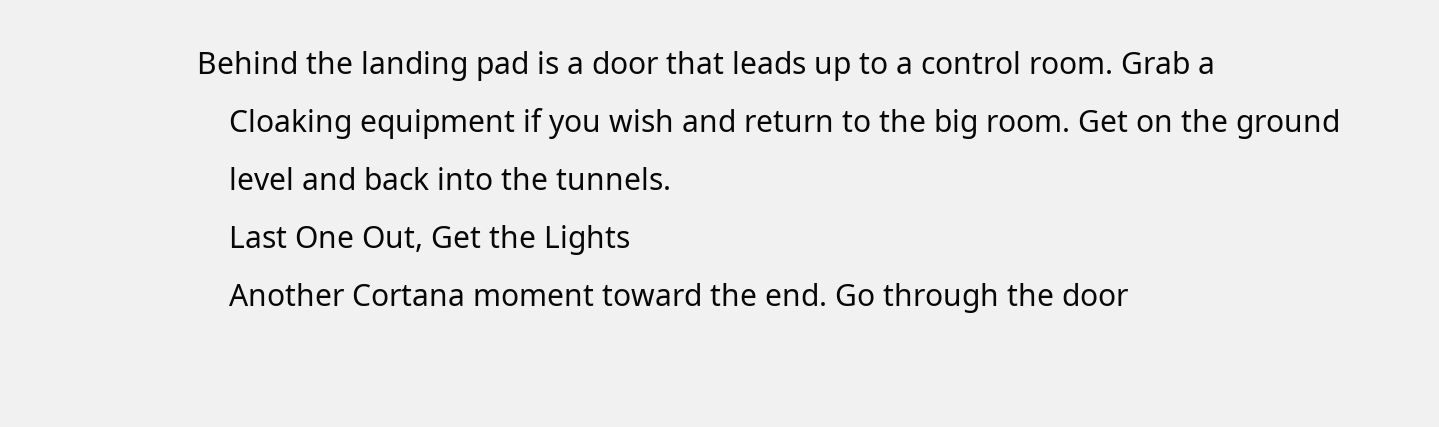Behind the landing pad is a door that leads up to a control room. Grab a
    Cloaking equipment if you wish and return to the big room. Get on the ground
    level and back into the tunnels.
    Last One Out, Get the Lights
    Another Cortana moment toward the end. Go through the door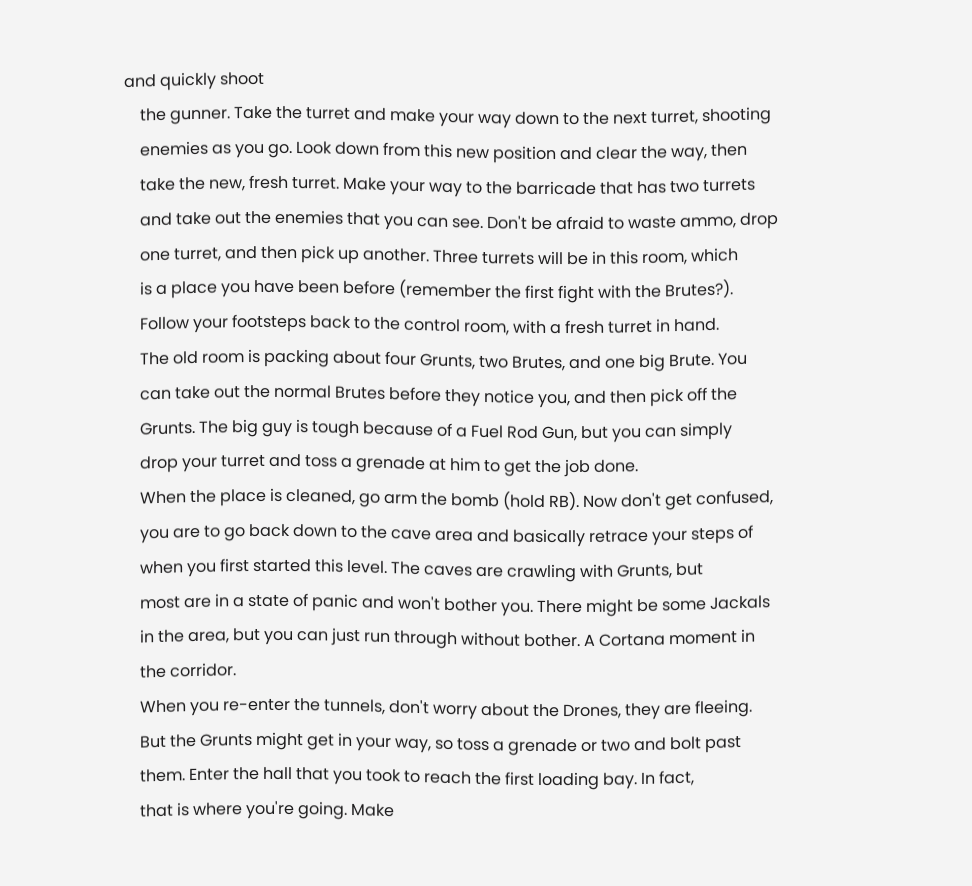and quickly shoot
    the gunner. Take the turret and make your way down to the next turret, shooting
    enemies as you go. Look down from this new position and clear the way, then
    take the new, fresh turret. Make your way to the barricade that has two turrets
    and take out the enemies that you can see. Don't be afraid to waste ammo, drop
    one turret, and then pick up another. Three turrets will be in this room, which
    is a place you have been before (remember the first fight with the Brutes?).
    Follow your footsteps back to the control room, with a fresh turret in hand.
    The old room is packing about four Grunts, two Brutes, and one big Brute. You
    can take out the normal Brutes before they notice you, and then pick off the
    Grunts. The big guy is tough because of a Fuel Rod Gun, but you can simply
    drop your turret and toss a grenade at him to get the job done.
    When the place is cleaned, go arm the bomb (hold RB). Now don't get confused,
    you are to go back down to the cave area and basically retrace your steps of
    when you first started this level. The caves are crawling with Grunts, but
    most are in a state of panic and won't bother you. There might be some Jackals
    in the area, but you can just run through without bother. A Cortana moment in
    the corridor.
    When you re-enter the tunnels, don't worry about the Drones, they are fleeing.
    But the Grunts might get in your way, so toss a grenade or two and bolt past
    them. Enter the hall that you took to reach the first loading bay. In fact,
    that is where you're going. Make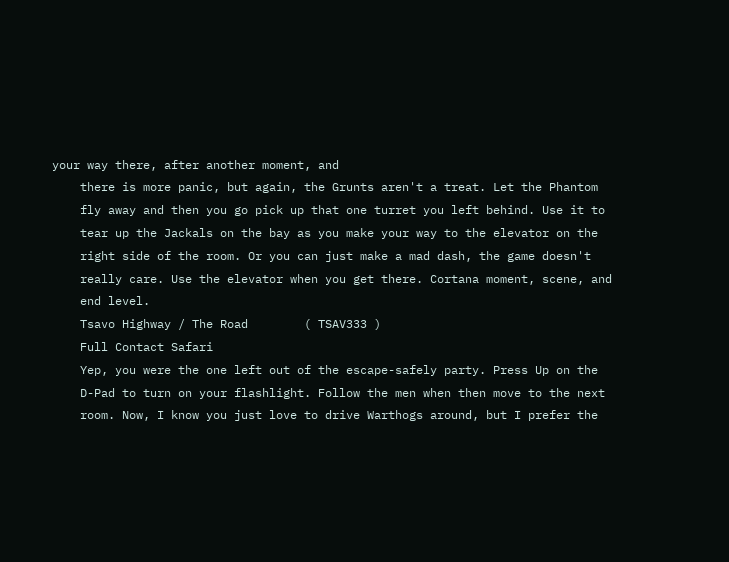your way there, after another moment, and
    there is more panic, but again, the Grunts aren't a treat. Let the Phantom
    fly away and then you go pick up that one turret you left behind. Use it to
    tear up the Jackals on the bay as you make your way to the elevator on the
    right side of the room. Or you can just make a mad dash, the game doesn't
    really care. Use the elevator when you get there. Cortana moment, scene, and
    end level.
    Tsavo Highway / The Road        ( TSAV333 )
    Full Contact Safari
    Yep, you were the one left out of the escape-safely party. Press Up on the
    D-Pad to turn on your flashlight. Follow the men when then move to the next
    room. Now, I know you just love to drive Warthogs around, but I prefer the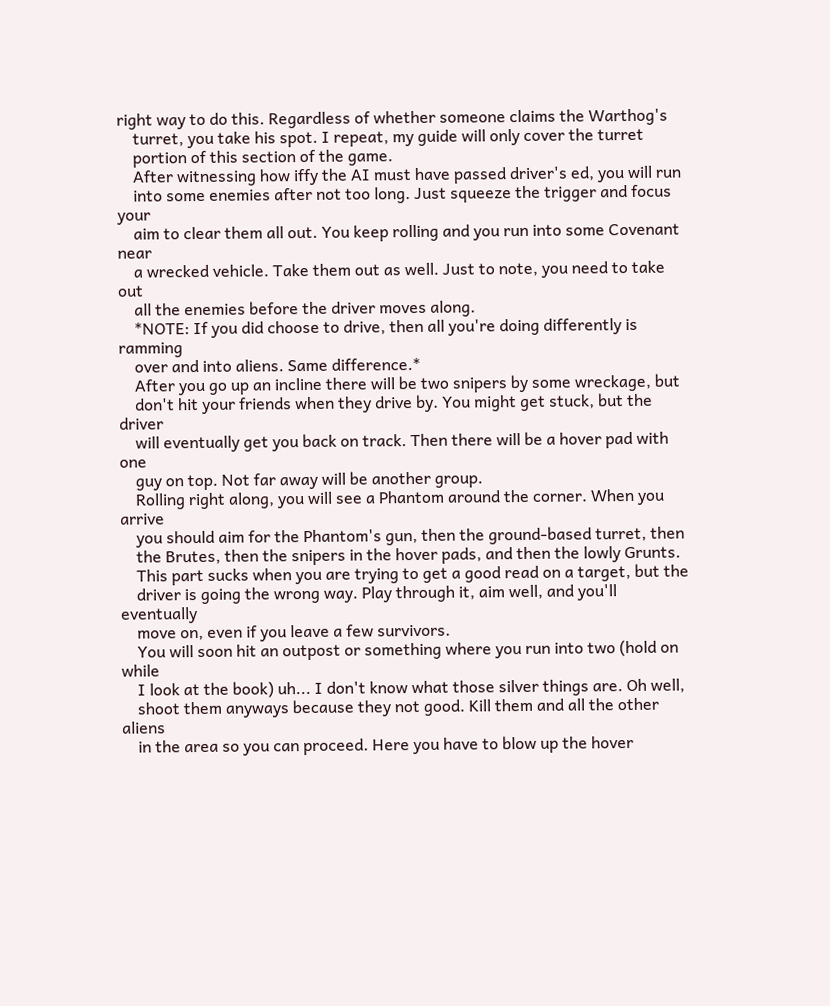right way to do this. Regardless of whether someone claims the Warthog's
    turret, you take his spot. I repeat, my guide will only cover the turret
    portion of this section of the game.
    After witnessing how iffy the AI must have passed driver's ed, you will run
    into some enemies after not too long. Just squeeze the trigger and focus your
    aim to clear them all out. You keep rolling and you run into some Covenant near
    a wrecked vehicle. Take them out as well. Just to note, you need to take out
    all the enemies before the driver moves along.
    *NOTE: If you did choose to drive, then all you're doing differently is ramming
    over and into aliens. Same difference.*
    After you go up an incline there will be two snipers by some wreckage, but
    don't hit your friends when they drive by. You might get stuck, but the driver
    will eventually get you back on track. Then there will be a hover pad with one
    guy on top. Not far away will be another group.
    Rolling right along, you will see a Phantom around the corner. When you arrive
    you should aim for the Phantom's gun, then the ground-based turret, then
    the Brutes, then the snipers in the hover pads, and then the lowly Grunts.
    This part sucks when you are trying to get a good read on a target, but the
    driver is going the wrong way. Play through it, aim well, and you'll eventually
    move on, even if you leave a few survivors.
    You will soon hit an outpost or something where you run into two (hold on while
    I look at the book) uh... I don't know what those silver things are. Oh well,
    shoot them anyways because they not good. Kill them and all the other aliens
    in the area so you can proceed. Here you have to blow up the hover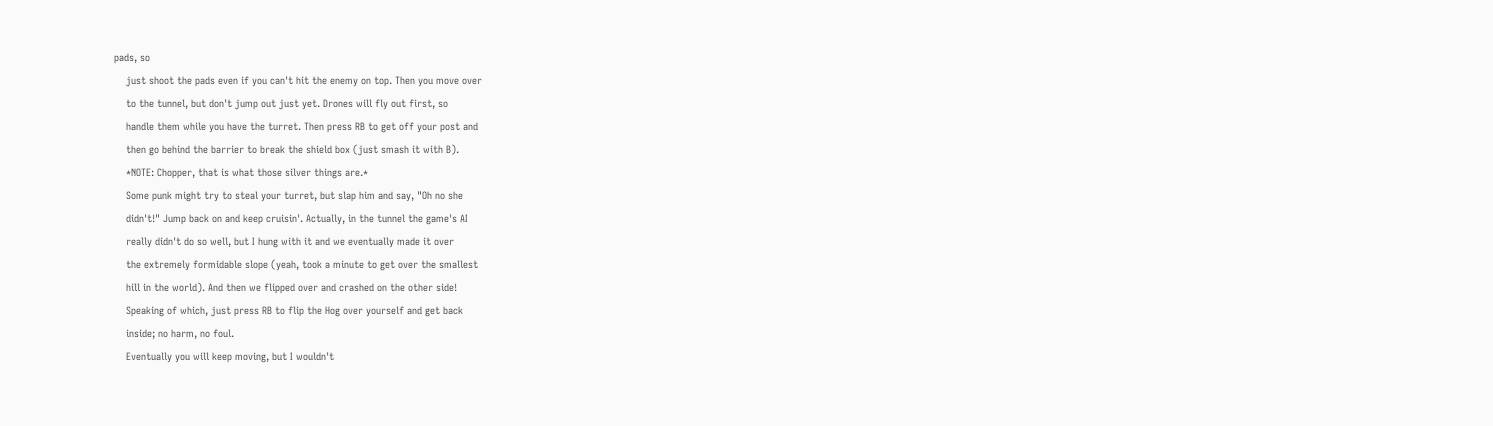pads, so
    just shoot the pads even if you can't hit the enemy on top. Then you move over
    to the tunnel, but don't jump out just yet. Drones will fly out first, so
    handle them while you have the turret. Then press RB to get off your post and
    then go behind the barrier to break the shield box (just smash it with B).
    *NOTE: Chopper, that is what those silver things are.*
    Some punk might try to steal your turret, but slap him and say, "Oh no she
    didn't!" Jump back on and keep cruisin'. Actually, in the tunnel the game's AI
    really didn't do so well, but I hung with it and we eventually made it over
    the extremely formidable slope (yeah, took a minute to get over the smallest
    hill in the world). And then we flipped over and crashed on the other side!
    Speaking of which, just press RB to flip the Hog over yourself and get back
    inside; no harm, no foul.
    Eventually you will keep moving, but I wouldn't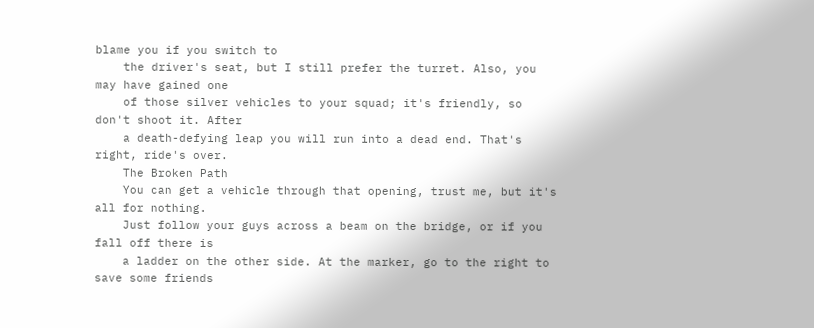blame you if you switch to
    the driver's seat, but I still prefer the turret. Also, you may have gained one
    of those silver vehicles to your squad; it's friendly, so don't shoot it. After
    a death-defying leap you will run into a dead end. That's right, ride's over.
    The Broken Path
    You can get a vehicle through that opening, trust me, but it's all for nothing.
    Just follow your guys across a beam on the bridge, or if you fall off there is
    a ladder on the other side. At the marker, go to the right to save some friends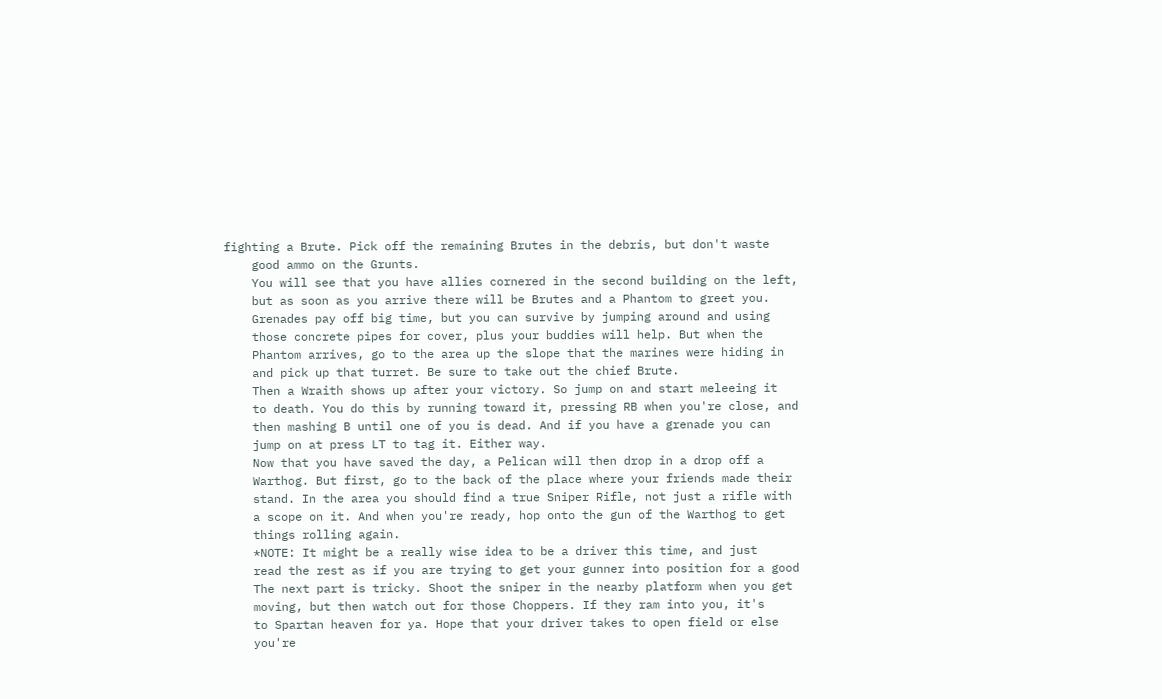fighting a Brute. Pick off the remaining Brutes in the debris, but don't waste
    good ammo on the Grunts.
    You will see that you have allies cornered in the second building on the left,
    but as soon as you arrive there will be Brutes and a Phantom to greet you.
    Grenades pay off big time, but you can survive by jumping around and using
    those concrete pipes for cover, plus your buddies will help. But when the
    Phantom arrives, go to the area up the slope that the marines were hiding in
    and pick up that turret. Be sure to take out the chief Brute.
    Then a Wraith shows up after your victory. So jump on and start meleeing it
    to death. You do this by running toward it, pressing RB when you're close, and
    then mashing B until one of you is dead. And if you have a grenade you can
    jump on at press LT to tag it. Either way.
    Now that you have saved the day, a Pelican will then drop in a drop off a
    Warthog. But first, go to the back of the place where your friends made their
    stand. In the area you should find a true Sniper Rifle, not just a rifle with
    a scope on it. And when you're ready, hop onto the gun of the Warthog to get
    things rolling again.
    *NOTE: It might be a really wise idea to be a driver this time, and just
    read the rest as if you are trying to get your gunner into position for a good
    The next part is tricky. Shoot the sniper in the nearby platform when you get
    moving, but then watch out for those Choppers. If they ram into you, it's
    to Spartan heaven for ya. Hope that your driver takes to open field or else
    you're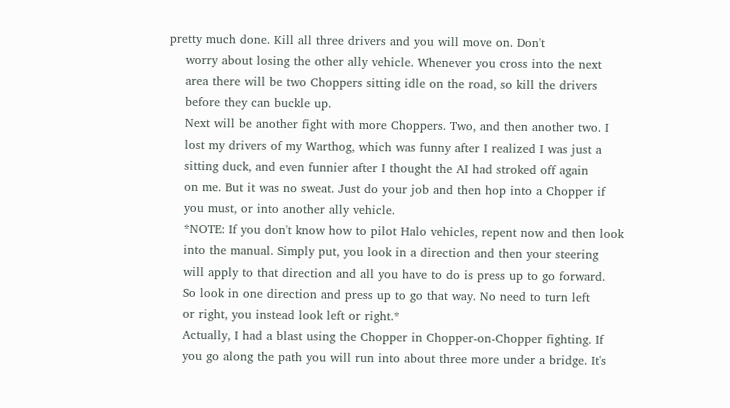pretty much done. Kill all three drivers and you will move on. Don't
    worry about losing the other ally vehicle. Whenever you cross into the next
    area there will be two Choppers sitting idle on the road, so kill the drivers
    before they can buckle up.
    Next will be another fight with more Choppers. Two, and then another two. I
    lost my drivers of my Warthog, which was funny after I realized I was just a
    sitting duck, and even funnier after I thought the AI had stroked off again
    on me. But it was no sweat. Just do your job and then hop into a Chopper if
    you must, or into another ally vehicle.
    *NOTE: If you don't know how to pilot Halo vehicles, repent now and then look
    into the manual. Simply put, you look in a direction and then your steering
    will apply to that direction and all you have to do is press up to go forward.
    So look in one direction and press up to go that way. No need to turn left
    or right, you instead look left or right.*
    Actually, I had a blast using the Chopper in Chopper-on-Chopper fighting. If
    you go along the path you will run into about three more under a bridge. It's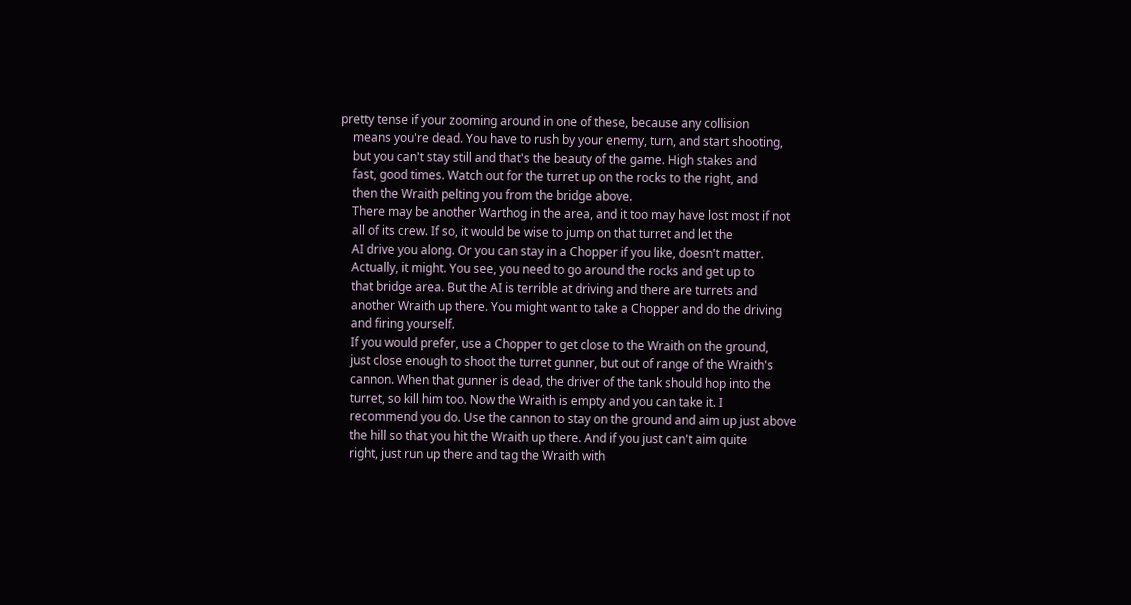pretty tense if your zooming around in one of these, because any collision
    means you're dead. You have to rush by your enemy, turn, and start shooting,
    but you can't stay still and that's the beauty of the game. High stakes and
    fast, good times. Watch out for the turret up on the rocks to the right, and
    then the Wraith pelting you from the bridge above.
    There may be another Warthog in the area, and it too may have lost most if not
    all of its crew. If so, it would be wise to jump on that turret and let the
    AI drive you along. Or you can stay in a Chopper if you like, doesn't matter.
    Actually, it might. You see, you need to go around the rocks and get up to
    that bridge area. But the AI is terrible at driving and there are turrets and
    another Wraith up there. You might want to take a Chopper and do the driving
    and firing yourself.
    If you would prefer, use a Chopper to get close to the Wraith on the ground,
    just close enough to shoot the turret gunner, but out of range of the Wraith's
    cannon. When that gunner is dead, the driver of the tank should hop into the
    turret, so kill him too. Now the Wraith is empty and you can take it. I
    recommend you do. Use the cannon to stay on the ground and aim up just above
    the hill so that you hit the Wraith up there. And if you just can't aim quite
    right, just run up there and tag the Wraith with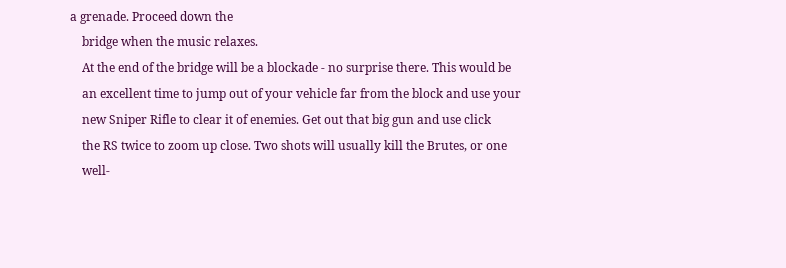a grenade. Proceed down the
    bridge when the music relaxes.
    At the end of the bridge will be a blockade - no surprise there. This would be
    an excellent time to jump out of your vehicle far from the block and use your
    new Sniper Rifle to clear it of enemies. Get out that big gun and use click
    the RS twice to zoom up close. Two shots will usually kill the Brutes, or one
    well-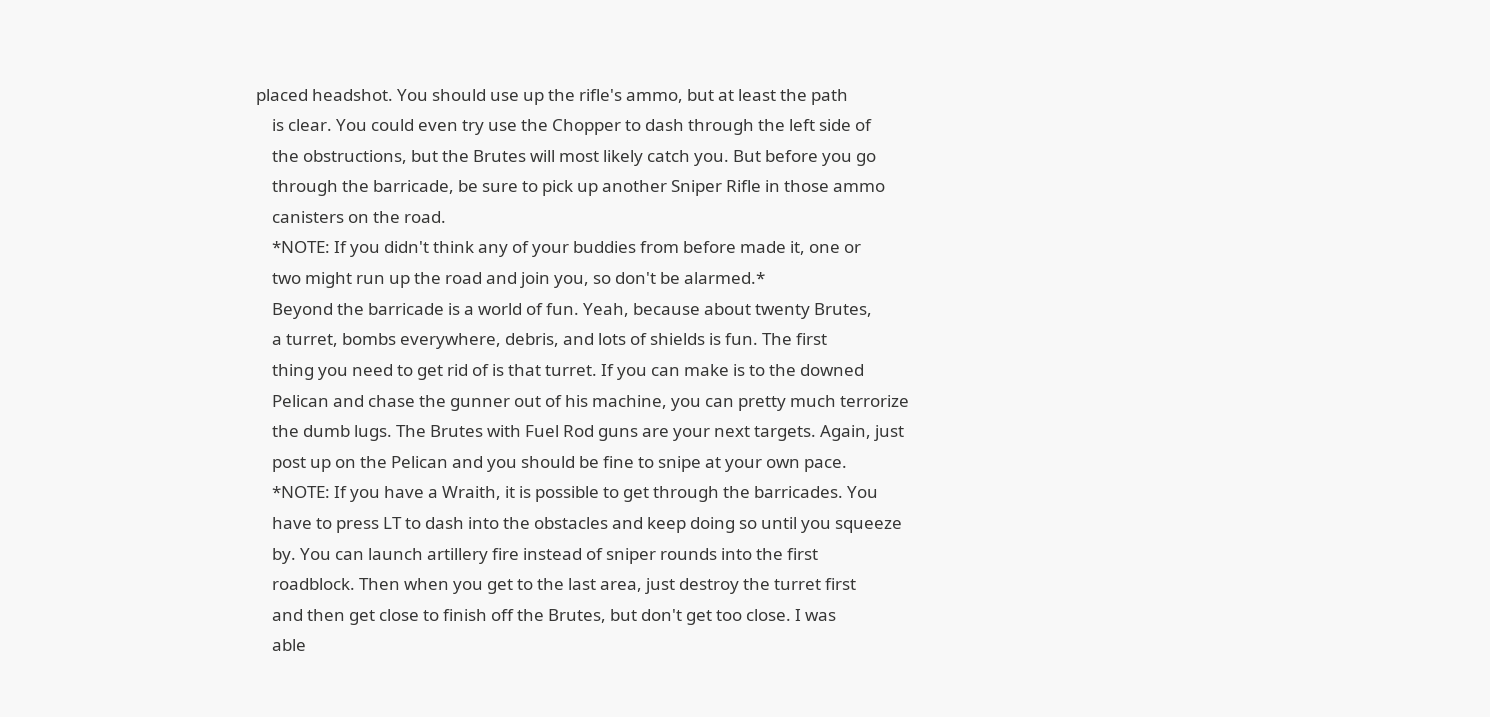placed headshot. You should use up the rifle's ammo, but at least the path
    is clear. You could even try use the Chopper to dash through the left side of
    the obstructions, but the Brutes will most likely catch you. But before you go
    through the barricade, be sure to pick up another Sniper Rifle in those ammo
    canisters on the road.
    *NOTE: If you didn't think any of your buddies from before made it, one or
    two might run up the road and join you, so don't be alarmed.*
    Beyond the barricade is a world of fun. Yeah, because about twenty Brutes,
    a turret, bombs everywhere, debris, and lots of shields is fun. The first
    thing you need to get rid of is that turret. If you can make is to the downed
    Pelican and chase the gunner out of his machine, you can pretty much terrorize
    the dumb lugs. The Brutes with Fuel Rod guns are your next targets. Again, just
    post up on the Pelican and you should be fine to snipe at your own pace.
    *NOTE: If you have a Wraith, it is possible to get through the barricades. You
    have to press LT to dash into the obstacles and keep doing so until you squeeze
    by. You can launch artillery fire instead of sniper rounds into the first
    roadblock. Then when you get to the last area, just destroy the turret first
    and then get close to finish off the Brutes, but don't get too close. I was
    able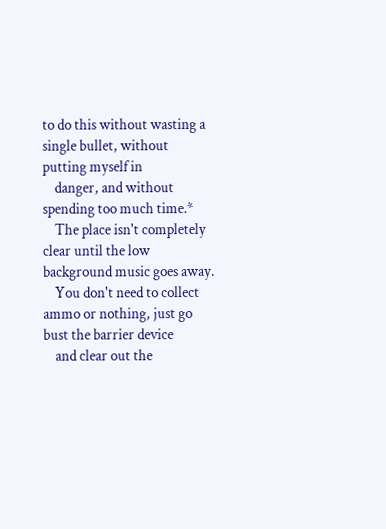to do this without wasting a single bullet, without putting myself in
    danger, and without spending too much time.*
    The place isn't completely clear until the low background music goes away.
    You don't need to collect ammo or nothing, just go bust the barrier device
    and clear out the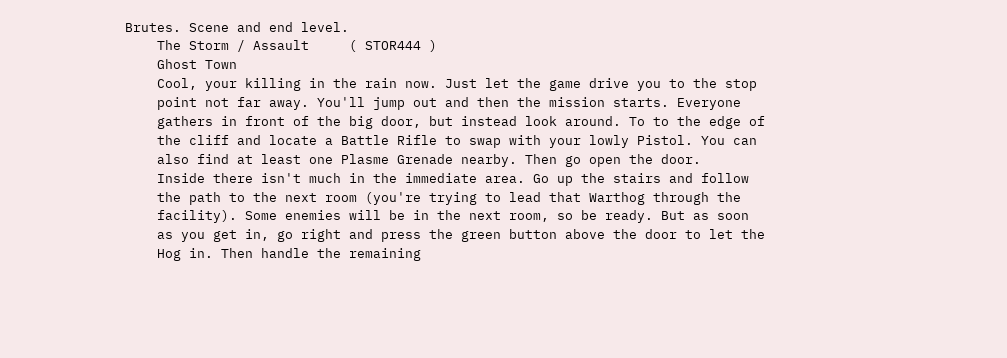Brutes. Scene and end level.
    The Storm / Assault     ( STOR444 )
    Ghost Town
    Cool, your killing in the rain now. Just let the game drive you to the stop
    point not far away. You'll jump out and then the mission starts. Everyone
    gathers in front of the big door, but instead look around. To to the edge of
    the cliff and locate a Battle Rifle to swap with your lowly Pistol. You can
    also find at least one Plasme Grenade nearby. Then go open the door.
    Inside there isn't much in the immediate area. Go up the stairs and follow
    the path to the next room (you're trying to lead that Warthog through the
    facility). Some enemies will be in the next room, so be ready. But as soon
    as you get in, go right and press the green button above the door to let the
    Hog in. Then handle the remaining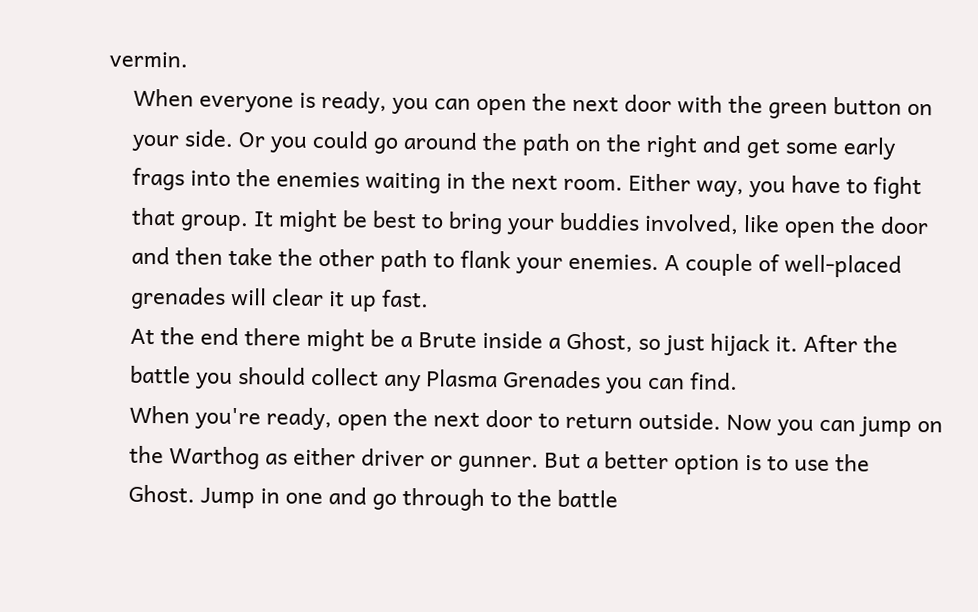vermin.
    When everyone is ready, you can open the next door with the green button on
    your side. Or you could go around the path on the right and get some early
    frags into the enemies waiting in the next room. Either way, you have to fight
    that group. It might be best to bring your buddies involved, like open the door
    and then take the other path to flank your enemies. A couple of well-placed
    grenades will clear it up fast.
    At the end there might be a Brute inside a Ghost, so just hijack it. After the
    battle you should collect any Plasma Grenades you can find.
    When you're ready, open the next door to return outside. Now you can jump on
    the Warthog as either driver or gunner. But a better option is to use the
    Ghost. Jump in one and go through to the battle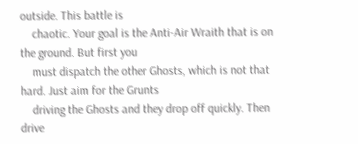outside. This battle is
    chaotic. Your goal is the Anti-Air Wraith that is on the ground. But first you
    must dispatch the other Ghosts, which is not that hard. Just aim for the Grunts
    driving the Ghosts and they drop off quickly. Then drive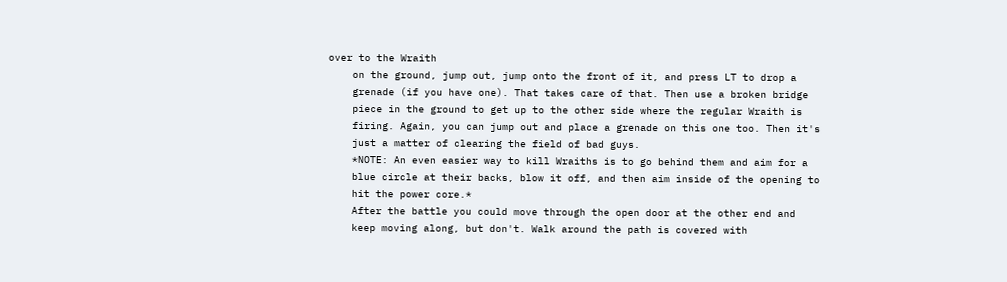over to the Wraith
    on the ground, jump out, jump onto the front of it, and press LT to drop a
    grenade (if you have one). That takes care of that. Then use a broken bridge
    piece in the ground to get up to the other side where the regular Wraith is
    firing. Again, you can jump out and place a grenade on this one too. Then it's
    just a matter of clearing the field of bad guys.
    *NOTE: An even easier way to kill Wraiths is to go behind them and aim for a
    blue circle at their backs, blow it off, and then aim inside of the opening to
    hit the power core.*
    After the battle you could move through the open door at the other end and
    keep moving along, but don't. Walk around the path is covered with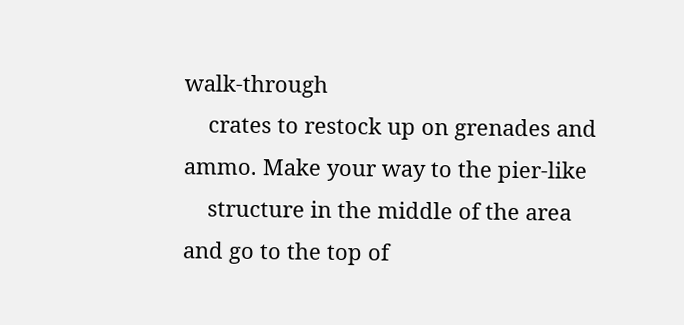walk-through
    crates to restock up on grenades and ammo. Make your way to the pier-like
    structure in the middle of the area and go to the top of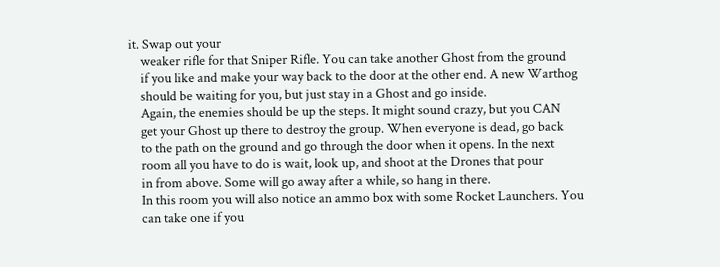it. Swap out your
    weaker rifle for that Sniper Rifle. You can take another Ghost from the ground
    if you like and make your way back to the door at the other end. A new Warthog
    should be waiting for you, but just stay in a Ghost and go inside.
    Again, the enemies should be up the steps. It might sound crazy, but you CAN
    get your Ghost up there to destroy the group. When everyone is dead, go back
    to the path on the ground and go through the door when it opens. In the next
    room all you have to do is wait, look up, and shoot at the Drones that pour
    in from above. Some will go away after a while, so hang in there.
    In this room you will also notice an ammo box with some Rocket Launchers. You
    can take one if you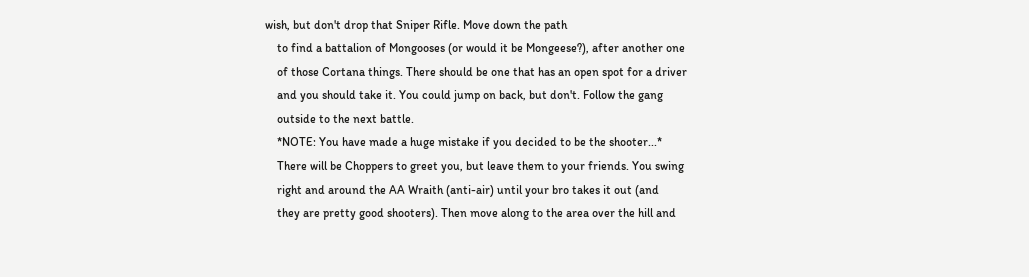wish, but don't drop that Sniper Rifle. Move down the path
    to find a battalion of Mongooses (or would it be Mongeese?), after another one
    of those Cortana things. There should be one that has an open spot for a driver
    and you should take it. You could jump on back, but don't. Follow the gang
    outside to the next battle.
    *NOTE: You have made a huge mistake if you decided to be the shooter...*
    There will be Choppers to greet you, but leave them to your friends. You swing
    right and around the AA Wraith (anti-air) until your bro takes it out (and
    they are pretty good shooters). Then move along to the area over the hill and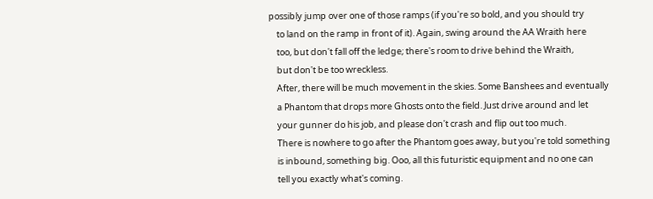possibly jump over one of those ramps (if you're so bold, and you should try
    to land on the ramp in front of it). Again, swing around the AA Wraith here
    too, but don't fall off the ledge; there's room to drive behind the Wraith,
    but don't be too wreckless.
    After, there will be much movement in the skies. Some Banshees and eventually
    a Phantom that drops more Ghosts onto the field. Just drive around and let
    your gunner do his job, and please don't crash and flip out too much.
    There is nowhere to go after the Phantom goes away, but you're told something
    is inbound, something big. Ooo, all this futuristic equipment and no one can
    tell you exactly what's coming.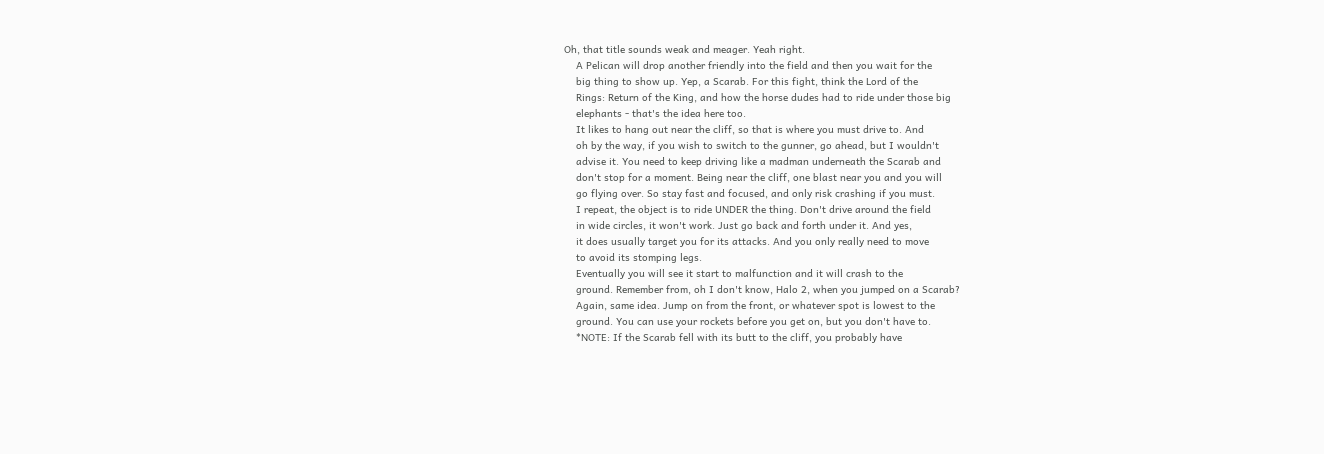Oh, that title sounds weak and meager. Yeah right.
    A Pelican will drop another friendly into the field and then you wait for the
    big thing to show up. Yep, a Scarab. For this fight, think the Lord of the
    Rings: Return of the King, and how the horse dudes had to ride under those big
    elephants - that's the idea here too.
    It likes to hang out near the cliff, so that is where you must drive to. And
    oh by the way, if you wish to switch to the gunner, go ahead, but I wouldn't
    advise it. You need to keep driving like a madman underneath the Scarab and
    don't stop for a moment. Being near the cliff, one blast near you and you will
    go flying over. So stay fast and focused, and only risk crashing if you must.
    I repeat, the object is to ride UNDER the thing. Don't drive around the field
    in wide circles, it won't work. Just go back and forth under it. And yes,
    it does usually target you for its attacks. And you only really need to move
    to avoid its stomping legs.
    Eventually you will see it start to malfunction and it will crash to the
    ground. Remember from, oh I don't know, Halo 2, when you jumped on a Scarab?
    Again, same idea. Jump on from the front, or whatever spot is lowest to the
    ground. You can use your rockets before you get on, but you don't have to.
    *NOTE: If the Scarab fell with its butt to the cliff, you probably have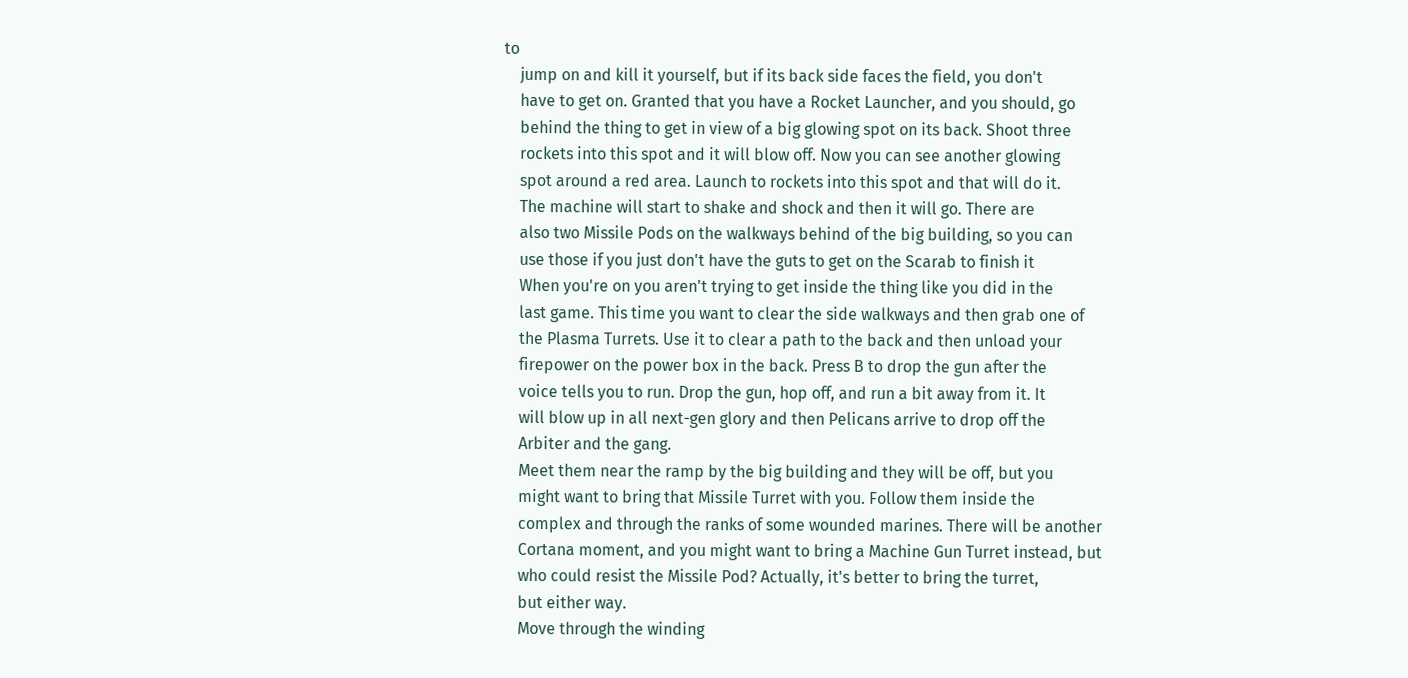to
    jump on and kill it yourself, but if its back side faces the field, you don't
    have to get on. Granted that you have a Rocket Launcher, and you should, go
    behind the thing to get in view of a big glowing spot on its back. Shoot three
    rockets into this spot and it will blow off. Now you can see another glowing
    spot around a red area. Launch to rockets into this spot and that will do it.
    The machine will start to shake and shock and then it will go. There are
    also two Missile Pods on the walkways behind of the big building, so you can
    use those if you just don't have the guts to get on the Scarab to finish it
    When you're on you aren't trying to get inside the thing like you did in the
    last game. This time you want to clear the side walkways and then grab one of
    the Plasma Turrets. Use it to clear a path to the back and then unload your
    firepower on the power box in the back. Press B to drop the gun after the
    voice tells you to run. Drop the gun, hop off, and run a bit away from it. It
    will blow up in all next-gen glory and then Pelicans arrive to drop off the
    Arbiter and the gang.
    Meet them near the ramp by the big building and they will be off, but you
    might want to bring that Missile Turret with you. Follow them inside the
    complex and through the ranks of some wounded marines. There will be another
    Cortana moment, and you might want to bring a Machine Gun Turret instead, but
    who could resist the Missile Pod? Actually, it's better to bring the turret,
    but either way.
    Move through the winding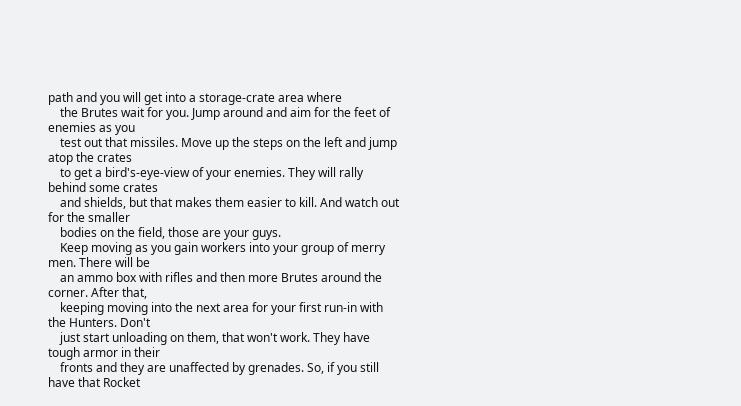path and you will get into a storage-crate area where
    the Brutes wait for you. Jump around and aim for the feet of enemies as you
    test out that missiles. Move up the steps on the left and jump atop the crates
    to get a bird's-eye-view of your enemies. They will rally behind some crates
    and shields, but that makes them easier to kill. And watch out for the smaller
    bodies on the field, those are your guys.
    Keep moving as you gain workers into your group of merry men. There will be
    an ammo box with rifles and then more Brutes around the corner. After that,
    keeping moving into the next area for your first run-in with the Hunters. Don't
    just start unloading on them, that won't work. They have tough armor in their
    fronts and they are unaffected by grenades. So, if you still have that Rocket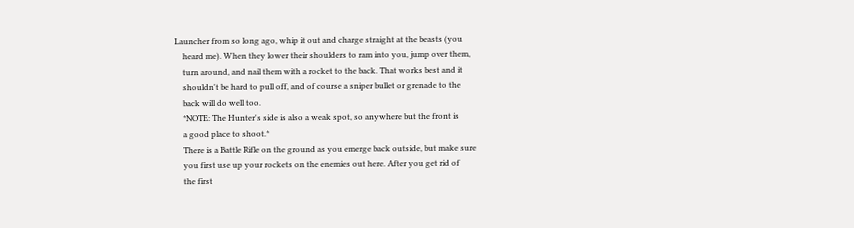Launcher from so long ago, whip it out and charge straight at the beasts (you
    heard me). When they lower their shoulders to ram into you, jump over them,
    turn around, and nail them with a rocket to the back. That works best and it
    shouldn't be hard to pull off, and of course a sniper bullet or grenade to the
    back will do well too.
    *NOTE: The Hunter's side is also a weak spot, so anywhere but the front is
    a good place to shoot.*
    There is a Battle Rifle on the ground as you emerge back outside, but make sure
    you first use up your rockets on the enemies out here. After you get rid of
    the first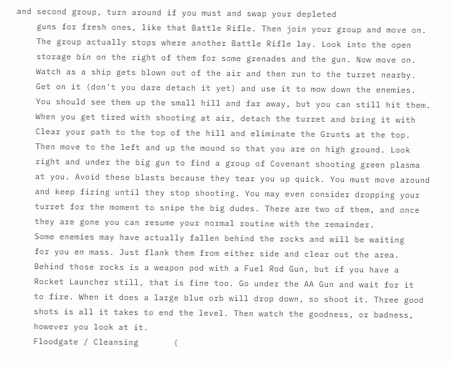and second group, turn around if you must and swap your depleted
    guns for fresh ones, like that Battle Rifle. Then join your group and move on.
    The group actually stops where another Battle Rifle lay. Look into the open
    storage bin on the right of them for some grenades and the gun. Now move on.
    Watch as a ship gets blown out of the air and then run to the turret nearby.
    Get on it (don't you dare detach it yet) and use it to mow down the enemies.
    You should see them up the small hill and far away, but you can still hit them.
    When you get tired with shooting at air, detach the turret and bring it with
    Clear your path to the top of the hill and eliminate the Grunts at the top.
    Then move to the left and up the mound so that you are on high ground. Look
    right and under the big gun to find a group of Covenant shooting green plasma
    at you. Avoid these blasts because they tear you up quick. You must move around
    and keep firing until they stop shooting. You may even consider dropping your
    turret for the moment to snipe the big dudes. There are two of them, and once
    they are gone you can resume your normal routine with the remainder.
    Some enemies may have actually fallen behind the rocks and will be waiting
    for you en mass. Just flank them from either side and clear out the area.
    Behind those rocks is a weapon pod with a Fuel Rod Gun, but if you have a
    Rocket Launcher still, that is fine too. Go under the AA Gun and wait for it
    to fire. When it does a large blue orb will drop down, so shoot it. Three good
    shots is all it takes to end the level. Then watch the goodness, or badness,
    however you look at it.
    Floodgate / Cleansing       (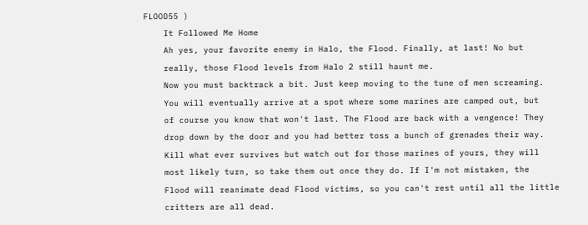FLOOD55 )
    It Followed Me Home
    Ah yes, your favorite enemy in Halo, the Flood. Finally, at last! No but
    really, those Flood levels from Halo 2 still haunt me.
    Now you must backtrack a bit. Just keep moving to the tune of men screaming.
    You will eventually arrive at a spot where some marines are camped out, but
    of course you know that won't last. The Flood are back with a vengence! They
    drop down by the door and you had better toss a bunch of grenades their way.
    Kill what ever survives but watch out for those marines of yours, they will
    most likely turn, so take them out once they do. If I'm not mistaken, the
    Flood will reanimate dead Flood victims, so you can't rest until all the little
    critters are all dead.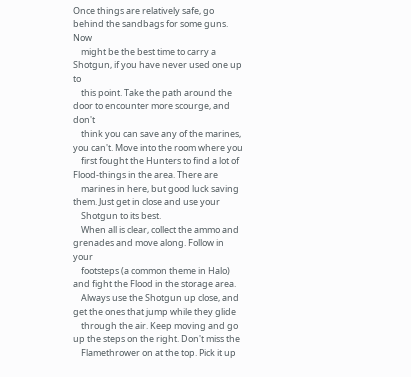Once things are relatively safe, go behind the sandbags for some guns. Now
    might be the best time to carry a Shotgun, if you have never used one up to
    this point. Take the path around the door to encounter more scourge, and don't
    think you can save any of the marines, you can't. Move into the room where you
    first fought the Hunters to find a lot of Flood-things in the area. There are
    marines in here, but good luck saving them. Just get in close and use your
    Shotgun to its best.
    When all is clear, collect the ammo and grenades and move along. Follow in your
    footsteps (a common theme in Halo) and fight the Flood in the storage area.
    Always use the Shotgun up close, and get the ones that jump while they glide
    through the air. Keep moving and go up the steps on the right. Don't miss the
    Flamethrower on at the top. Pick it up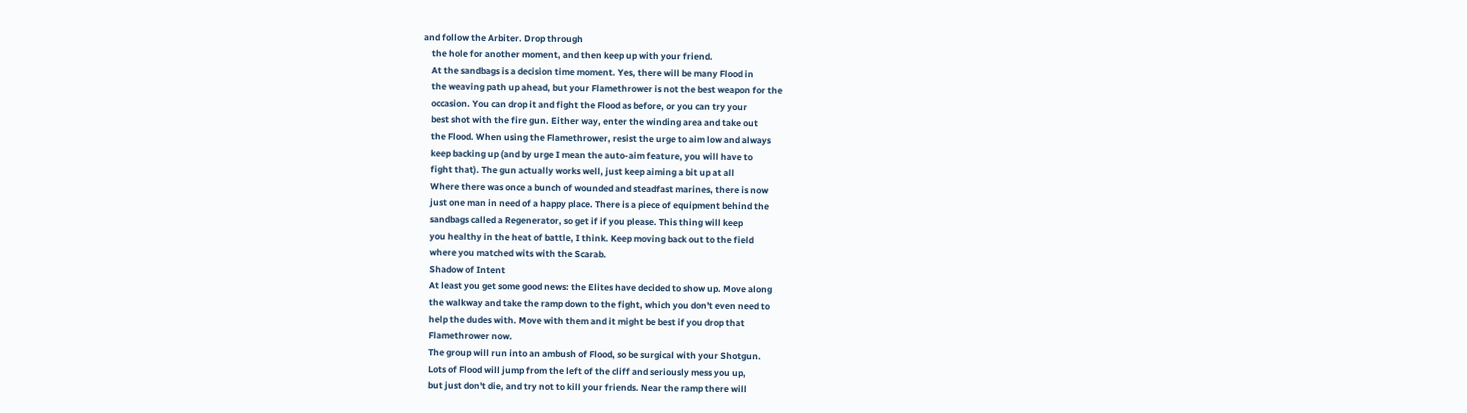and follow the Arbiter. Drop through
    the hole for another moment, and then keep up with your friend.
    At the sandbags is a decision time moment. Yes, there will be many Flood in
    the weaving path up ahead, but your Flamethrower is not the best weapon for the
    occasion. You can drop it and fight the Flood as before, or you can try your
    best shot with the fire gun. Either way, enter the winding area and take out
    the Flood. When using the Flamethrower, resist the urge to aim low and always
    keep backing up (and by urge I mean the auto-aim feature, you will have to
    fight that). The gun actually works well, just keep aiming a bit up at all
    Where there was once a bunch of wounded and steadfast marines, there is now
    just one man in need of a happy place. There is a piece of equipment behind the
    sandbags called a Regenerator, so get if if you please. This thing will keep
    you healthy in the heat of battle, I think. Keep moving back out to the field
    where you matched wits with the Scarab.
    Shadow of Intent
    At least you get some good news: the Elites have decided to show up. Move along
    the walkway and take the ramp down to the fight, which you don't even need to
    help the dudes with. Move with them and it might be best if you drop that
    Flamethrower now.
    The group will run into an ambush of Flood, so be surgical with your Shotgun.
    Lots of Flood will jump from the left of the cliff and seriously mess you up,
    but just don't die, and try not to kill your friends. Near the ramp there will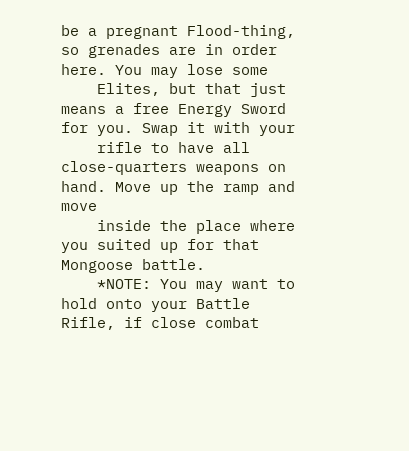be a pregnant Flood-thing, so grenades are in order here. You may lose some
    Elites, but that just means a free Energy Sword for you. Swap it with your
    rifle to have all close-quarters weapons on hand. Move up the ramp and move
    inside the place where you suited up for that Mongoose battle.
    *NOTE: You may want to hold onto your Battle Rifle, if close combat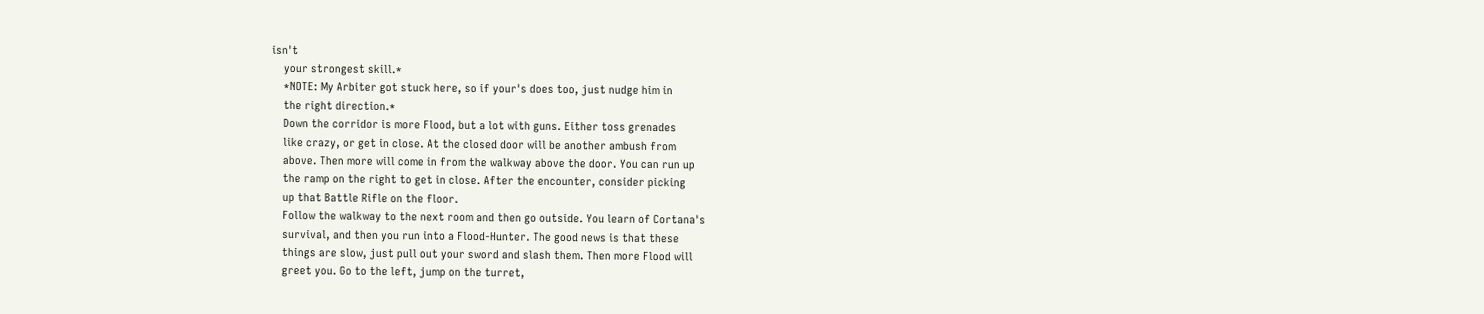isn't
    your strongest skill.*
    *NOTE: My Arbiter got stuck here, so if your's does too, just nudge him in
    the right direction.*
    Down the corridor is more Flood, but a lot with guns. Either toss grenades
    like crazy, or get in close. At the closed door will be another ambush from
    above. Then more will come in from the walkway above the door. You can run up
    the ramp on the right to get in close. After the encounter, consider picking
    up that Battle Rifle on the floor.
    Follow the walkway to the next room and then go outside. You learn of Cortana's
    survival, and then you run into a Flood-Hunter. The good news is that these
    things are slow, just pull out your sword and slash them. Then more Flood will
    greet you. Go to the left, jump on the turret,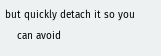but quickly detach it so you
    can avoid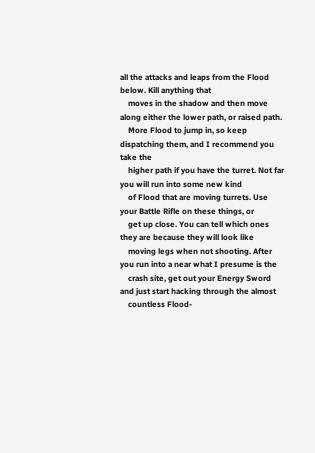all the attacks and leaps from the Flood below. Kill anything that
    moves in the shadow and then move along either the lower path, or raised path.
    More Flood to jump in, so keep dispatching them, and I recommend you take the
    higher path if you have the turret. Not far you will run into some new kind
    of Flood that are moving turrets. Use your Battle Rifle on these things, or
    get up close. You can tell which ones they are because they will look like
    moving legs when not shooting. After you run into a near what I presume is the
    crash site, get out your Energy Sword and just start hacking through the almost
    countless Flood-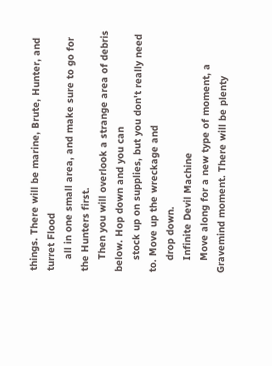things. There will be marine, Brute, Hunter, and turret Flood
    all in one small area, and make sure to go for the Hunters first.
    Then you will overlook a strange area of debris below. Hop down and you can
    stock up on supplies, but you don't really need to. Move up the wreckage and
    drop down.
    Infinite Devil Machine
    Move along for a new type of moment, a Gravemind moment. There will be plenty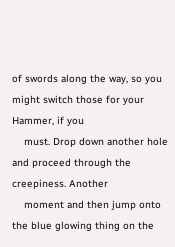of swords along the way, so you might switch those for your Hammer, if you
    must. Drop down another hole and proceed through the creepiness. Another
    moment and then jump onto the blue glowing thing on the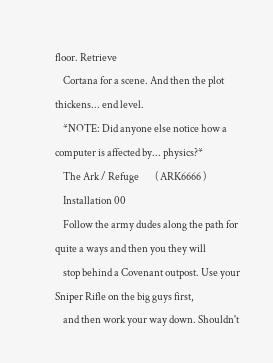floor. Retrieve
    Cortana for a scene. And then the plot thickens... end level.
    *NOTE: Did anyone else notice how a computer is affected by... physics?*
    The Ark / Refuge        ( ARK6666 )
    Installation 00
    Follow the army dudes along the path for quite a ways and then you they will
    stop behind a Covenant outpost. Use your Sniper Rifle on the big guys first,
    and then work your way down. Shouldn't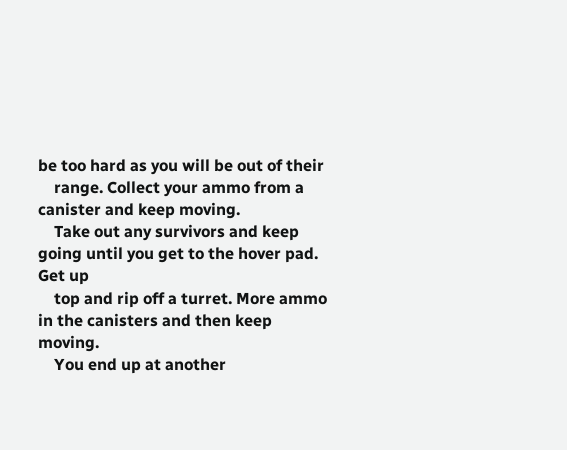be too hard as you will be out of their
    range. Collect your ammo from a canister and keep moving.
    Take out any survivors and keep going until you get to the hover pad. Get up
    top and rip off a turret. More ammo in the canisters and then keep moving.
    You end up at another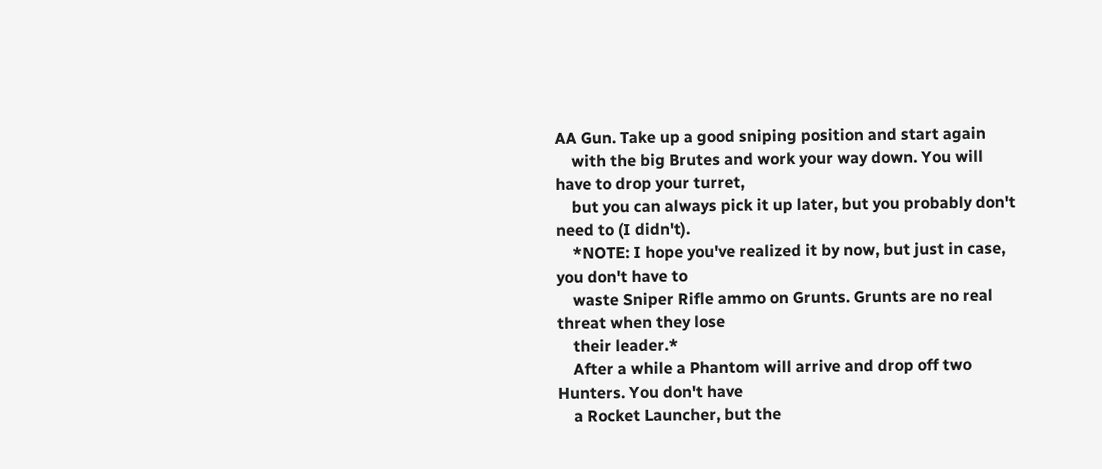AA Gun. Take up a good sniping position and start again
    with the big Brutes and work your way down. You will have to drop your turret,
    but you can always pick it up later, but you probably don't need to (I didn't).
    *NOTE: I hope you've realized it by now, but just in case, you don't have to
    waste Sniper Rifle ammo on Grunts. Grunts are no real threat when they lose
    their leader.*
    After a while a Phantom will arrive and drop off two Hunters. You don't have
    a Rocket Launcher, but the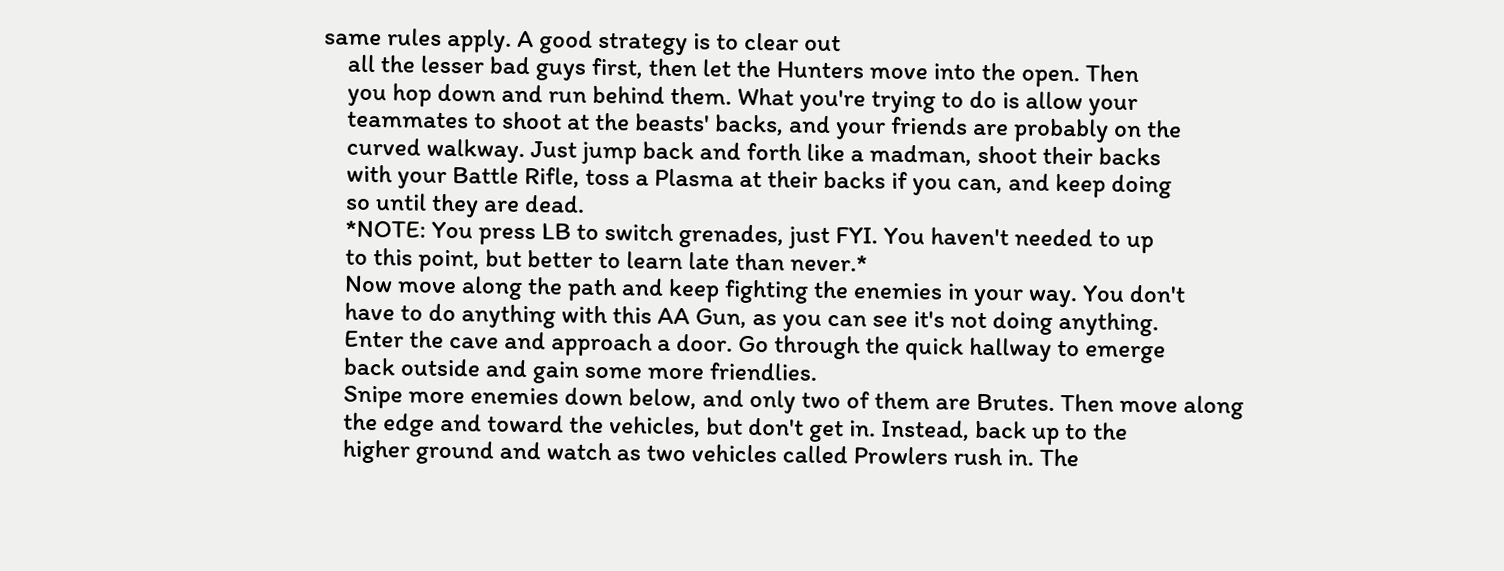same rules apply. A good strategy is to clear out
    all the lesser bad guys first, then let the Hunters move into the open. Then
    you hop down and run behind them. What you're trying to do is allow your
    teammates to shoot at the beasts' backs, and your friends are probably on the
    curved walkway. Just jump back and forth like a madman, shoot their backs
    with your Battle Rifle, toss a Plasma at their backs if you can, and keep doing
    so until they are dead.
    *NOTE: You press LB to switch grenades, just FYI. You haven't needed to up
    to this point, but better to learn late than never.*
    Now move along the path and keep fighting the enemies in your way. You don't
    have to do anything with this AA Gun, as you can see it's not doing anything.
    Enter the cave and approach a door. Go through the quick hallway to emerge
    back outside and gain some more friendlies.
    Snipe more enemies down below, and only two of them are Brutes. Then move along
    the edge and toward the vehicles, but don't get in. Instead, back up to the
    higher ground and watch as two vehicles called Prowlers rush in. The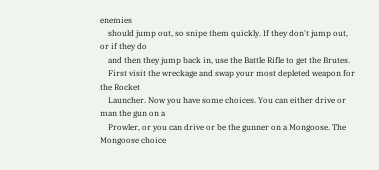enemies
    should jump out, so snipe them quickly. If they don't jump out, or if they do
    and then they jump back in, use the Battle Rifle to get the Brutes.
    First visit the wreckage and swap your most depleted weapon for the Rocket
    Launcher. Now you have some choices. You can either drive or man the gun on a
    Prowler, or you can drive or be the gunner on a Mongoose. The Mongoose choice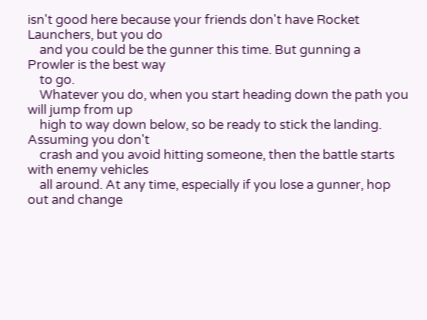isn't good here because your friends don't have Rocket Launchers, but you do
    and you could be the gunner this time. But gunning a Prowler is the best way
    to go.
    Whatever you do, when you start heading down the path you will jump from up
    high to way down below, so be ready to stick the landing. Assuming you don't
    crash and you avoid hitting someone, then the battle starts with enemy vehicles
    all around. At any time, especially if you lose a gunner, hop out and change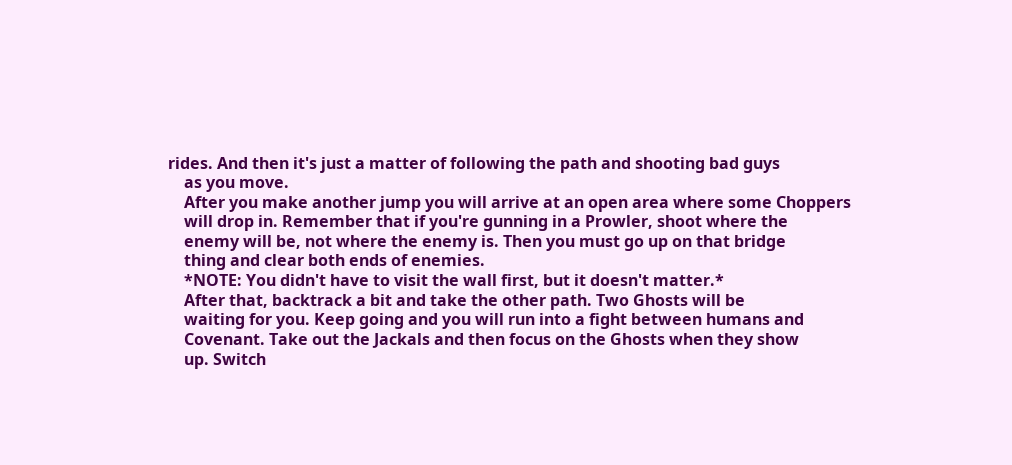rides. And then it's just a matter of following the path and shooting bad guys
    as you move.
    After you make another jump you will arrive at an open area where some Choppers
    will drop in. Remember that if you're gunning in a Prowler, shoot where the
    enemy will be, not where the enemy is. Then you must go up on that bridge
    thing and clear both ends of enemies.
    *NOTE: You didn't have to visit the wall first, but it doesn't matter.*
    After that, backtrack a bit and take the other path. Two Ghosts will be
    waiting for you. Keep going and you will run into a fight between humans and
    Covenant. Take out the Jackals and then focus on the Ghosts when they show
    up. Switch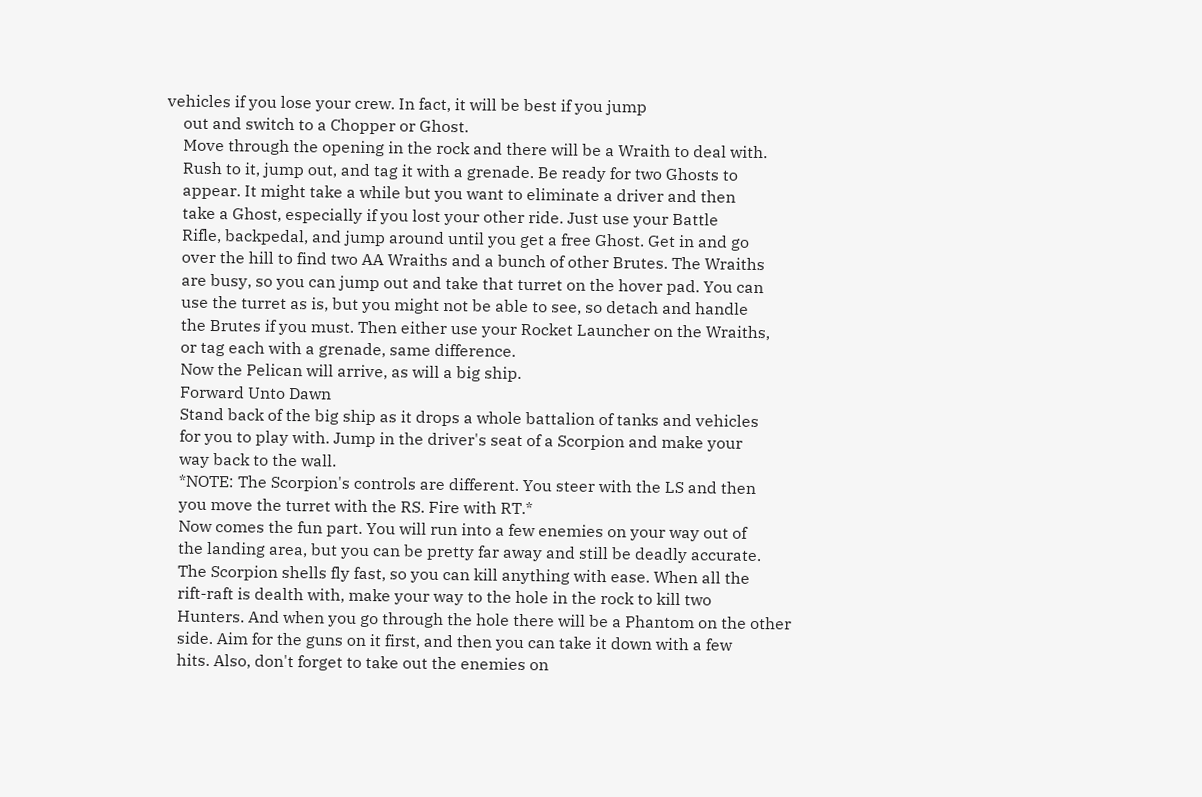vehicles if you lose your crew. In fact, it will be best if you jump
    out and switch to a Chopper or Ghost.
    Move through the opening in the rock and there will be a Wraith to deal with.
    Rush to it, jump out, and tag it with a grenade. Be ready for two Ghosts to
    appear. It might take a while but you want to eliminate a driver and then
    take a Ghost, especially if you lost your other ride. Just use your Battle
    Rifle, backpedal, and jump around until you get a free Ghost. Get in and go
    over the hill to find two AA Wraiths and a bunch of other Brutes. The Wraiths
    are busy, so you can jump out and take that turret on the hover pad. You can
    use the turret as is, but you might not be able to see, so detach and handle
    the Brutes if you must. Then either use your Rocket Launcher on the Wraiths,
    or tag each with a grenade, same difference.
    Now the Pelican will arrive, as will a big ship.
    Forward Unto Dawn
    Stand back of the big ship as it drops a whole battalion of tanks and vehicles
    for you to play with. Jump in the driver's seat of a Scorpion and make your
    way back to the wall.
    *NOTE: The Scorpion's controls are different. You steer with the LS and then
    you move the turret with the RS. Fire with RT.*
    Now comes the fun part. You will run into a few enemies on your way out of
    the landing area, but you can be pretty far away and still be deadly accurate.
    The Scorpion shells fly fast, so you can kill anything with ease. When all the
    rift-raft is dealth with, make your way to the hole in the rock to kill two
    Hunters. And when you go through the hole there will be a Phantom on the other
    side. Aim for the guns on it first, and then you can take it down with a few
    hits. Also, don't forget to take out the enemies on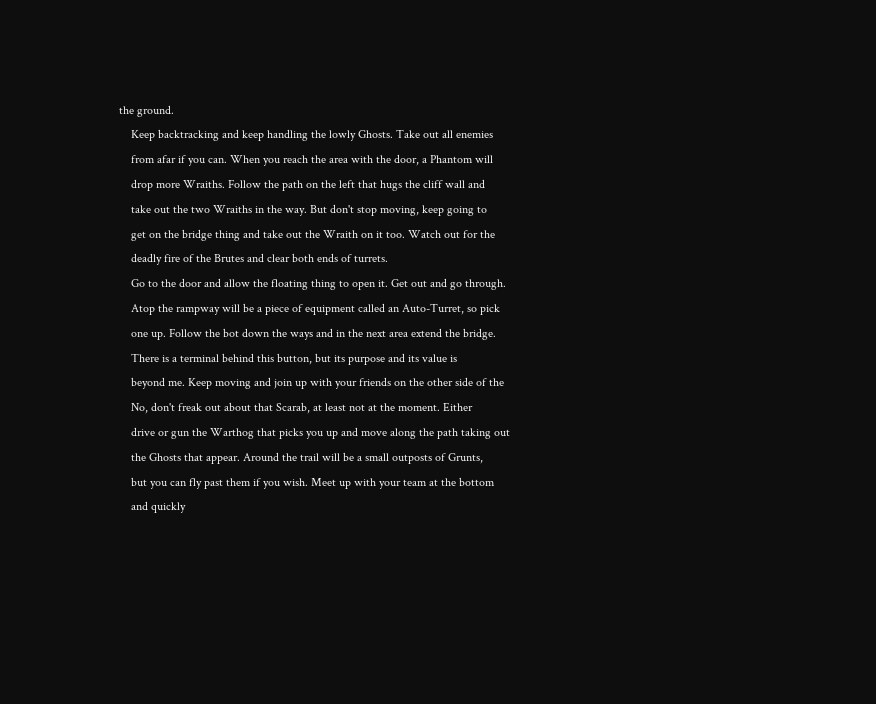the ground.
    Keep backtracking and keep handling the lowly Ghosts. Take out all enemies
    from afar if you can. When you reach the area with the door, a Phantom will
    drop more Wraiths. Follow the path on the left that hugs the cliff wall and
    take out the two Wraiths in the way. But don't stop moving, keep going to
    get on the bridge thing and take out the Wraith on it too. Watch out for the
    deadly fire of the Brutes and clear both ends of turrets.
    Go to the door and allow the floating thing to open it. Get out and go through.
    Atop the rampway will be a piece of equipment called an Auto-Turret, so pick
    one up. Follow the bot down the ways and in the next area extend the bridge.
    There is a terminal behind this button, but its purpose and its value is
    beyond me. Keep moving and join up with your friends on the other side of the
    No, don't freak out about that Scarab, at least not at the moment. Either
    drive or gun the Warthog that picks you up and move along the path taking out
    the Ghosts that appear. Around the trail will be a small outposts of Grunts,
    but you can fly past them if you wish. Meet up with your team at the bottom
    and quickly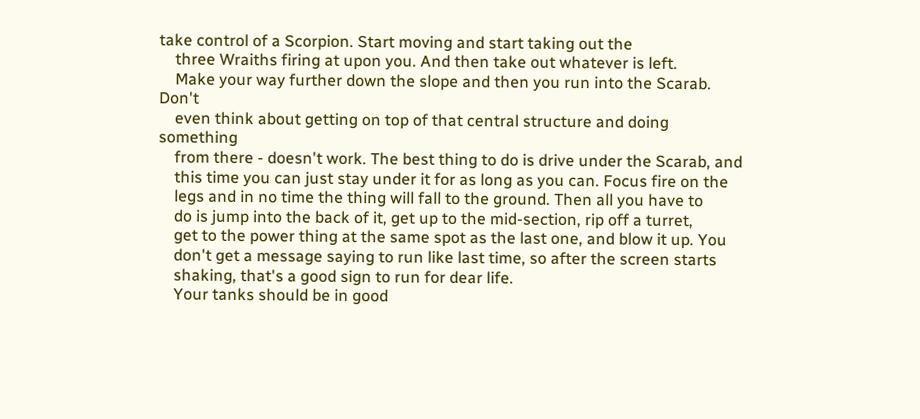take control of a Scorpion. Start moving and start taking out the
    three Wraiths firing at upon you. And then take out whatever is left.
    Make your way further down the slope and then you run into the Scarab. Don't
    even think about getting on top of that central structure and doing something
    from there - doesn't work. The best thing to do is drive under the Scarab, and
    this time you can just stay under it for as long as you can. Focus fire on the
    legs and in no time the thing will fall to the ground. Then all you have to
    do is jump into the back of it, get up to the mid-section, rip off a turret,
    get to the power thing at the same spot as the last one, and blow it up. You
    don't get a message saying to run like last time, so after the screen starts
    shaking, that's a good sign to run for dear life.
    Your tanks should be in good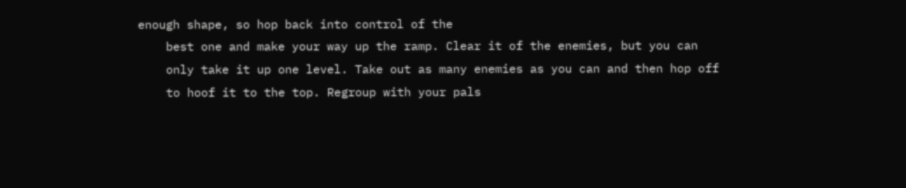enough shape, so hop back into control of the
    best one and make your way up the ramp. Clear it of the enemies, but you can
    only take it up one level. Take out as many enemies as you can and then hop off
    to hoof it to the top. Regroup with your pals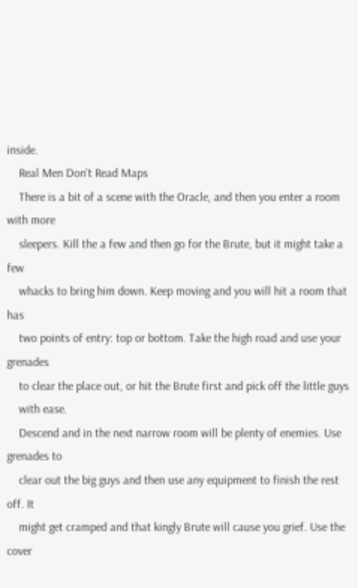inside.
    Real Men Don't Read Maps
    There is a bit of a scene with the Oracle, and then you enter a room with more
    sleepers. Kill the a few and then go for the Brute, but it might take a few
    whacks to bring him down. Keep moving and you will hit a room that has
    two points of entry: top or bottom. Take the high road and use your grenades
    to clear the place out, or hit the Brute first and pick off the little guys
    with ease.
    Descend and in the next narrow room will be plenty of enemies. Use grenades to
    clear out the big guys and then use any equipment to finish the rest off. It
    might get cramped and that kingly Brute will cause you grief. Use the cover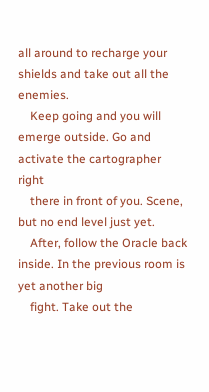all around to recharge your shields and take out all the enemies.
    Keep going and you will emerge outside. Go and activate the cartographer right
    there in front of you. Scene, but no end level just yet.
    After, follow the Oracle back inside. In the previous room is yet another big
    fight. Take out the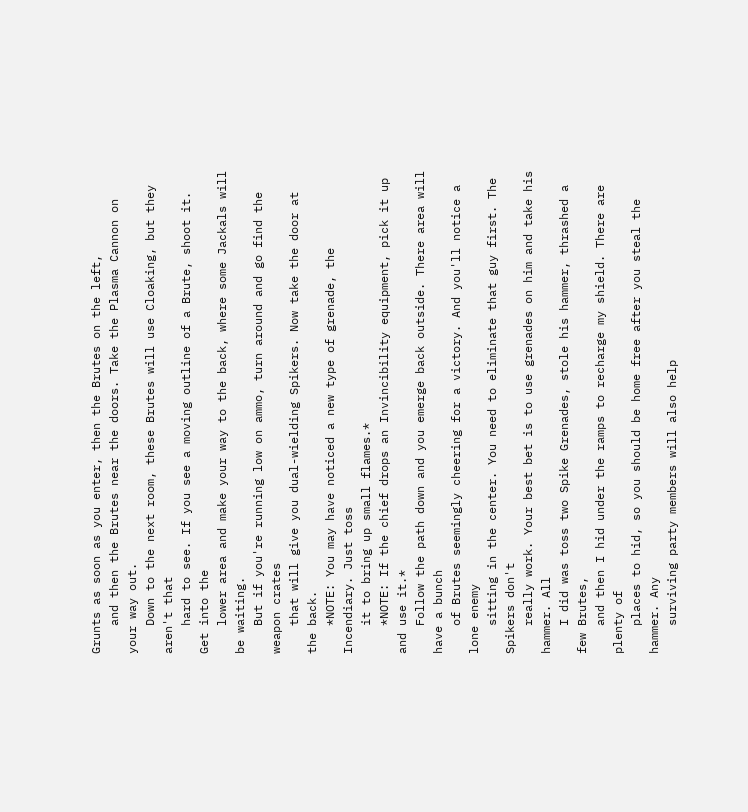Grunts as soon as you enter, then the Brutes on the left,
    and then the Brutes near the doors. Take the Plasma Cannon on your way out.
    Down to the next room, these Brutes will use Cloaking, but they aren't that
    hard to see. If you see a moving outline of a Brute, shoot it. Get into the
    lower area and make your way to the back, where some Jackals will be waiting.
    But if you're running low on ammo, turn around and go find the weapon crates
    that will give you dual-wielding Spikers. Now take the door at the back.
    *NOTE: You may have noticed a new type of grenade, the Incendiary. Just toss
    it to bring up small flames.*
    *NOTE: If the chief drops an Invincibility equipment, pick it up and use it.*
    Follow the path down and you emerge back outside. There area will have a bunch
    of Brutes seemingly cheering for a victory. And you'll notice a lone enemy
    sitting in the center. You need to eliminate that guy first. The Spikers don't
    really work. Your best bet is to use grenades on him and take his hammer. All
    I did was toss two Spike Grenades, stole his hammer, thrashed a few Brutes,
    and then I hid under the ramps to recharge my shield. There are plenty of
    places to hid, so you should be home free after you steal the hammer. Any
    surviving party members will also help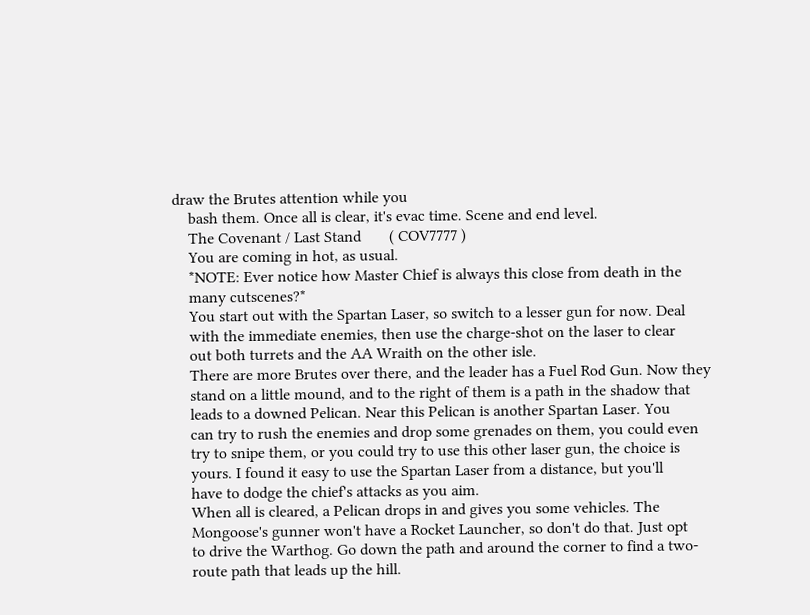draw the Brutes attention while you
    bash them. Once all is clear, it's evac time. Scene and end level.
    The Covenant / Last Stand       ( COV7777 )
    You are coming in hot, as usual.
    *NOTE: Ever notice how Master Chief is always this close from death in the
    many cutscenes?*
    You start out with the Spartan Laser, so switch to a lesser gun for now. Deal
    with the immediate enemies, then use the charge-shot on the laser to clear
    out both turrets and the AA Wraith on the other isle.
    There are more Brutes over there, and the leader has a Fuel Rod Gun. Now they
    stand on a little mound, and to the right of them is a path in the shadow that
    leads to a downed Pelican. Near this Pelican is another Spartan Laser. You
    can try to rush the enemies and drop some grenades on them, you could even
    try to snipe them, or you could try to use this other laser gun, the choice is
    yours. I found it easy to use the Spartan Laser from a distance, but you'll
    have to dodge the chief's attacks as you aim.
    When all is cleared, a Pelican drops in and gives you some vehicles. The
    Mongoose's gunner won't have a Rocket Launcher, so don't do that. Just opt
    to drive the Warthog. Go down the path and around the corner to find a two-
    route path that leads up the hill.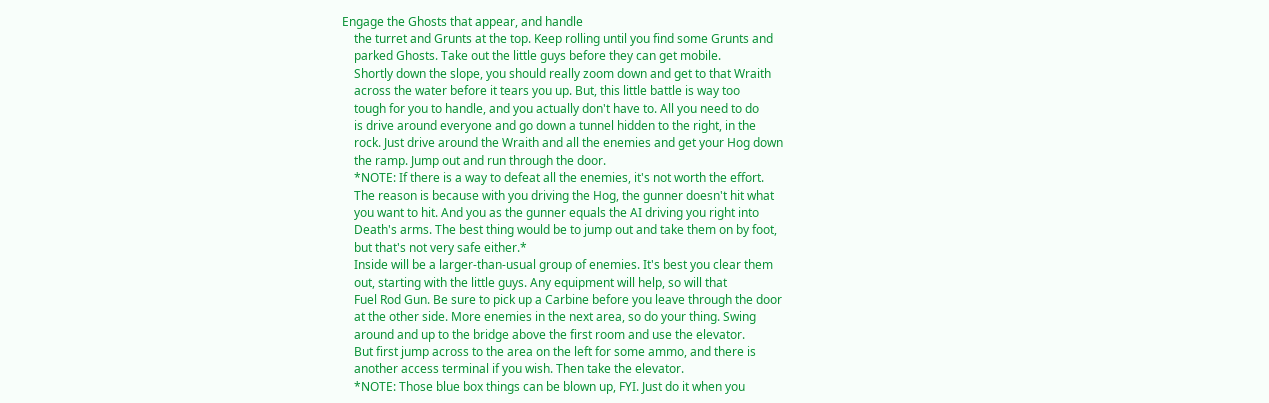Engage the Ghosts that appear, and handle
    the turret and Grunts at the top. Keep rolling until you find some Grunts and
    parked Ghosts. Take out the little guys before they can get mobile.
    Shortly down the slope, you should really zoom down and get to that Wraith
    across the water before it tears you up. But, this little battle is way too
    tough for you to handle, and you actually don't have to. All you need to do
    is drive around everyone and go down a tunnel hidden to the right, in the
    rock. Just drive around the Wraith and all the enemies and get your Hog down
    the ramp. Jump out and run through the door.
    *NOTE: If there is a way to defeat all the enemies, it's not worth the effort.
    The reason is because with you driving the Hog, the gunner doesn't hit what
    you want to hit. And you as the gunner equals the AI driving you right into
    Death's arms. The best thing would be to jump out and take them on by foot,
    but that's not very safe either.*
    Inside will be a larger-than-usual group of enemies. It's best you clear them
    out, starting with the little guys. Any equipment will help, so will that
    Fuel Rod Gun. Be sure to pick up a Carbine before you leave through the door
    at the other side. More enemies in the next area, so do your thing. Swing
    around and up to the bridge above the first room and use the elevator.
    But first jump across to the area on the left for some ammo, and there is
    another access terminal if you wish. Then take the elevator.
    *NOTE: Those blue box things can be blown up, FYI. Just do it when you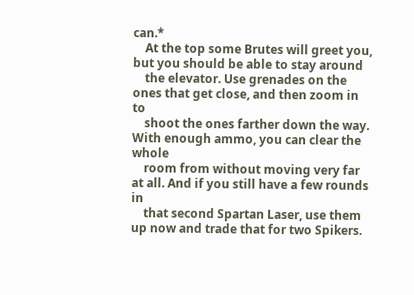can.*
    At the top some Brutes will greet you, but you should be able to stay around
    the elevator. Use grenades on the ones that get close, and then zoom in to
    shoot the ones farther down the way. With enough ammo, you can clear the whole
    room from without moving very far at all. And if you still have a few rounds in
    that second Spartan Laser, use them up now and trade that for two Spikers.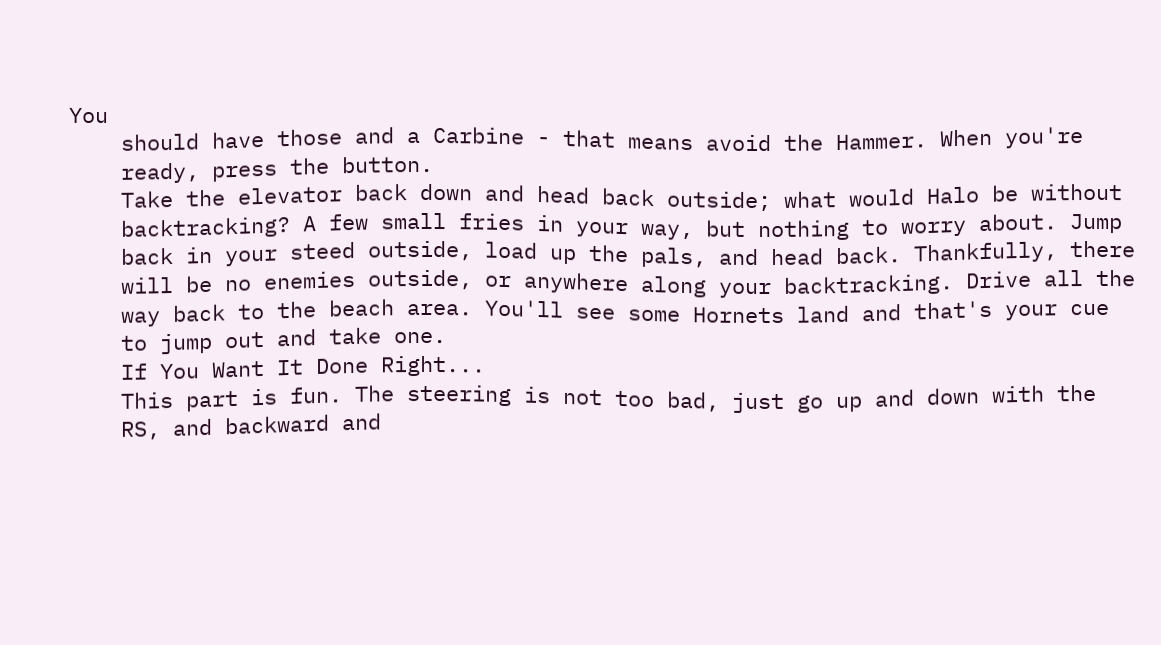You
    should have those and a Carbine - that means avoid the Hammer. When you're
    ready, press the button.
    Take the elevator back down and head back outside; what would Halo be without
    backtracking? A few small fries in your way, but nothing to worry about. Jump
    back in your steed outside, load up the pals, and head back. Thankfully, there
    will be no enemies outside, or anywhere along your backtracking. Drive all the
    way back to the beach area. You'll see some Hornets land and that's your cue
    to jump out and take one.
    If You Want It Done Right...
    This part is fun. The steering is not too bad, just go up and down with the
    RS, and backward and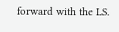forward with the LS.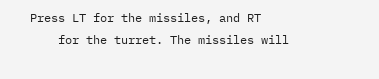Press LT for the missiles, and RT
    for the turret. The missiles will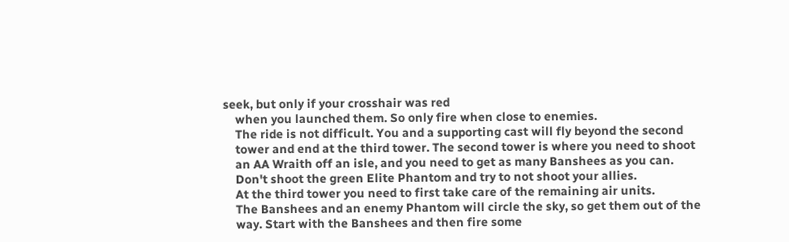seek, but only if your crosshair was red
    when you launched them. So only fire when close to enemies.
    The ride is not difficult. You and a supporting cast will fly beyond the second
    tower and end at the third tower. The second tower is where you need to shoot
    an AA Wraith off an isle, and you need to get as many Banshees as you can.
    Don't shoot the green Elite Phantom and try to not shoot your allies.
    At the third tower you need to first take care of the remaining air units.
    The Banshees and an enemy Phantom will circle the sky, so get them out of the
    way. Start with the Banshees and then fire some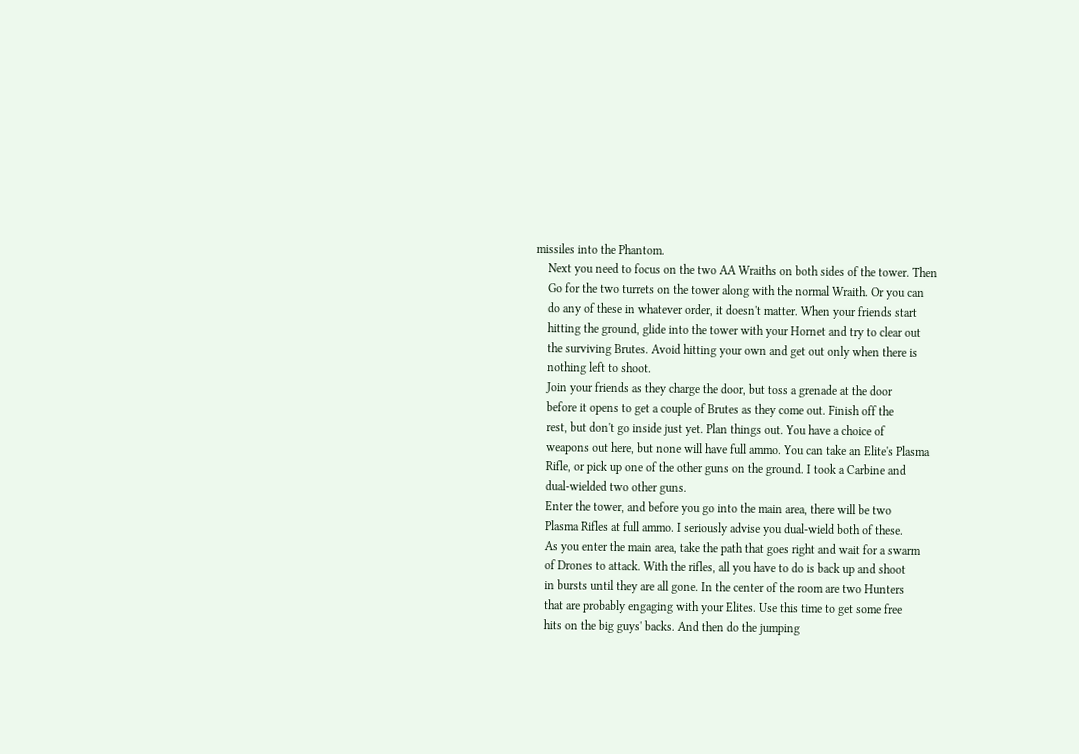missiles into the Phantom.
    Next you need to focus on the two AA Wraiths on both sides of the tower. Then
    Go for the two turrets on the tower along with the normal Wraith. Or you can
    do any of these in whatever order, it doesn't matter. When your friends start
    hitting the ground, glide into the tower with your Hornet and try to clear out
    the surviving Brutes. Avoid hitting your own and get out only when there is
    nothing left to shoot.
    Join your friends as they charge the door, but toss a grenade at the door
    before it opens to get a couple of Brutes as they come out. Finish off the
    rest, but don't go inside just yet. Plan things out. You have a choice of
    weapons out here, but none will have full ammo. You can take an Elite's Plasma
    Rifle, or pick up one of the other guns on the ground. I took a Carbine and
    dual-wielded two other guns.
    Enter the tower, and before you go into the main area, there will be two
    Plasma Rifles at full ammo. I seriously advise you dual-wield both of these.
    As you enter the main area, take the path that goes right and wait for a swarm
    of Drones to attack. With the rifles, all you have to do is back up and shoot
    in bursts until they are all gone. In the center of the room are two Hunters
    that are probably engaging with your Elites. Use this time to get some free
    hits on the big guys' backs. And then do the jumping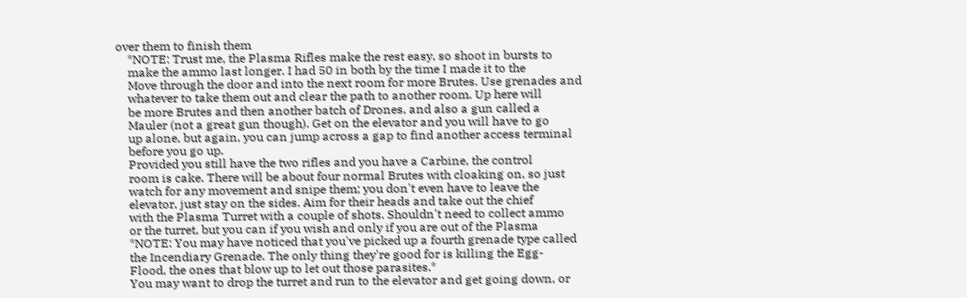over them to finish them
    *NOTE: Trust me, the Plasma Rifles make the rest easy, so shoot in bursts to
    make the ammo last longer. I had 50 in both by the time I made it to the
    Move through the door and into the next room for more Brutes. Use grenades and
    whatever to take them out and clear the path to another room. Up here will
    be more Brutes and then another batch of Drones, and also a gun called a
    Mauler (not a great gun though). Get on the elevator and you will have to go
    up alone, but again, you can jump across a gap to find another access terminal
    before you go up.
    Provided you still have the two rifles and you have a Carbine, the control
    room is cake. There will be about four normal Brutes with cloaking on, so just
    watch for any movement and snipe them; you don't even have to leave the
    elevator, just stay on the sides. Aim for their heads and take out the chief
    with the Plasma Turret with a couple of shots. Shouldn't need to collect ammo
    or the turret, but you can if you wish and only if you are out of the Plasma
    *NOTE: You may have noticed that you've picked up a fourth grenade type called
    the Incendiary Grenade. The only thing they're good for is killing the Egg-
    Flood, the ones that blow up to let out those parasites.*
    You may want to drop the turret and run to the elevator and get going down, or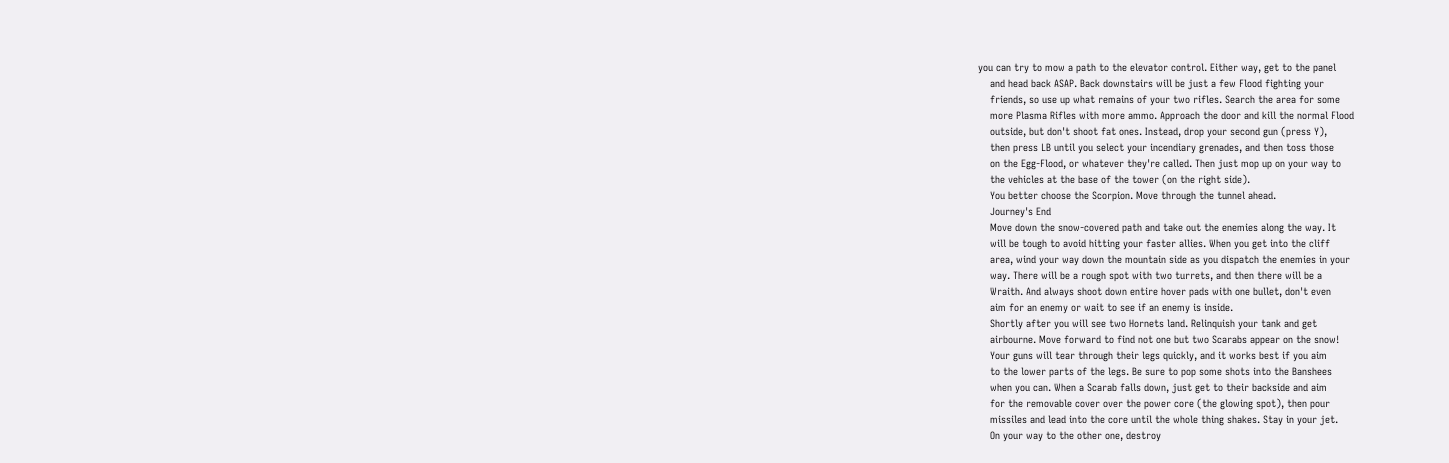you can try to mow a path to the elevator control. Either way, get to the panel
    and head back ASAP. Back downstairs will be just a few Flood fighting your
    friends, so use up what remains of your two rifles. Search the area for some
    more Plasma Rifles with more ammo. Approach the door and kill the normal Flood
    outside, but don't shoot fat ones. Instead, drop your second gun (press Y),
    then press LB until you select your incendiary grenades, and then toss those
    on the Egg-Flood, or whatever they're called. Then just mop up on your way to
    the vehicles at the base of the tower (on the right side).
    You better choose the Scorpion. Move through the tunnel ahead.
    Journey's End
    Move down the snow-covered path and take out the enemies along the way. It
    will be tough to avoid hitting your faster allies. When you get into the cliff
    area, wind your way down the mountain side as you dispatch the enemies in your
    way. There will be a rough spot with two turrets, and then there will be a
    Wraith. And always shoot down entire hover pads with one bullet, don't even
    aim for an enemy or wait to see if an enemy is inside.
    Shortly after you will see two Hornets land. Relinquish your tank and get
    airbourne. Move forward to find not one but two Scarabs appear on the snow!
    Your guns will tear through their legs quickly, and it works best if you aim
    to the lower parts of the legs. Be sure to pop some shots into the Banshees
    when you can. When a Scarab falls down, just get to their backside and aim
    for the removable cover over the power core (the glowing spot), then pour
    missiles and lead into the core until the whole thing shakes. Stay in your jet.
    On your way to the other one, destroy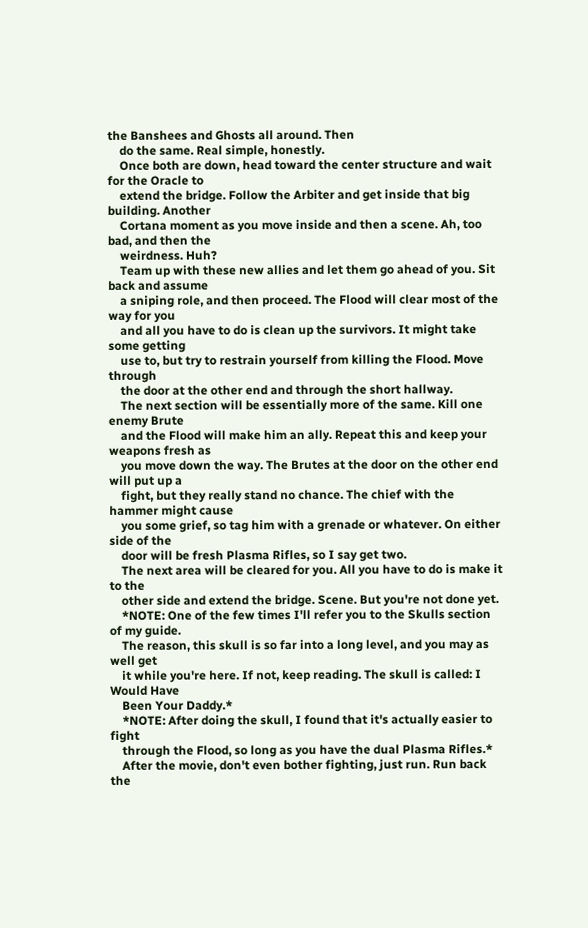the Banshees and Ghosts all around. Then
    do the same. Real simple, honestly.
    Once both are down, head toward the center structure and wait for the Oracle to
    extend the bridge. Follow the Arbiter and get inside that big building. Another
    Cortana moment as you move inside and then a scene. Ah, too bad, and then the
    weirdness. Huh?
    Team up with these new allies and let them go ahead of you. Sit back and assume
    a sniping role, and then proceed. The Flood will clear most of the way for you
    and all you have to do is clean up the survivors. It might take some getting
    use to, but try to restrain yourself from killing the Flood. Move through
    the door at the other end and through the short hallway.
    The next section will be essentially more of the same. Kill one enemy Brute
    and the Flood will make him an ally. Repeat this and keep your weapons fresh as
    you move down the way. The Brutes at the door on the other end will put up a
    fight, but they really stand no chance. The chief with the hammer might cause
    you some grief, so tag him with a grenade or whatever. On either side of the
    door will be fresh Plasma Rifles, so I say get two.
    The next area will be cleared for you. All you have to do is make it to the
    other side and extend the bridge. Scene. But you're not done yet.
    *NOTE: One of the few times I'll refer you to the Skulls section of my guide.
    The reason, this skull is so far into a long level, and you may as well get
    it while you're here. If not, keep reading. The skull is called: I Would Have
    Been Your Daddy.*
    *NOTE: After doing the skull, I found that it's actually easier to fight
    through the Flood, so long as you have the dual Plasma Rifles.*
    After the movie, don't even bother fighting, just run. Run back the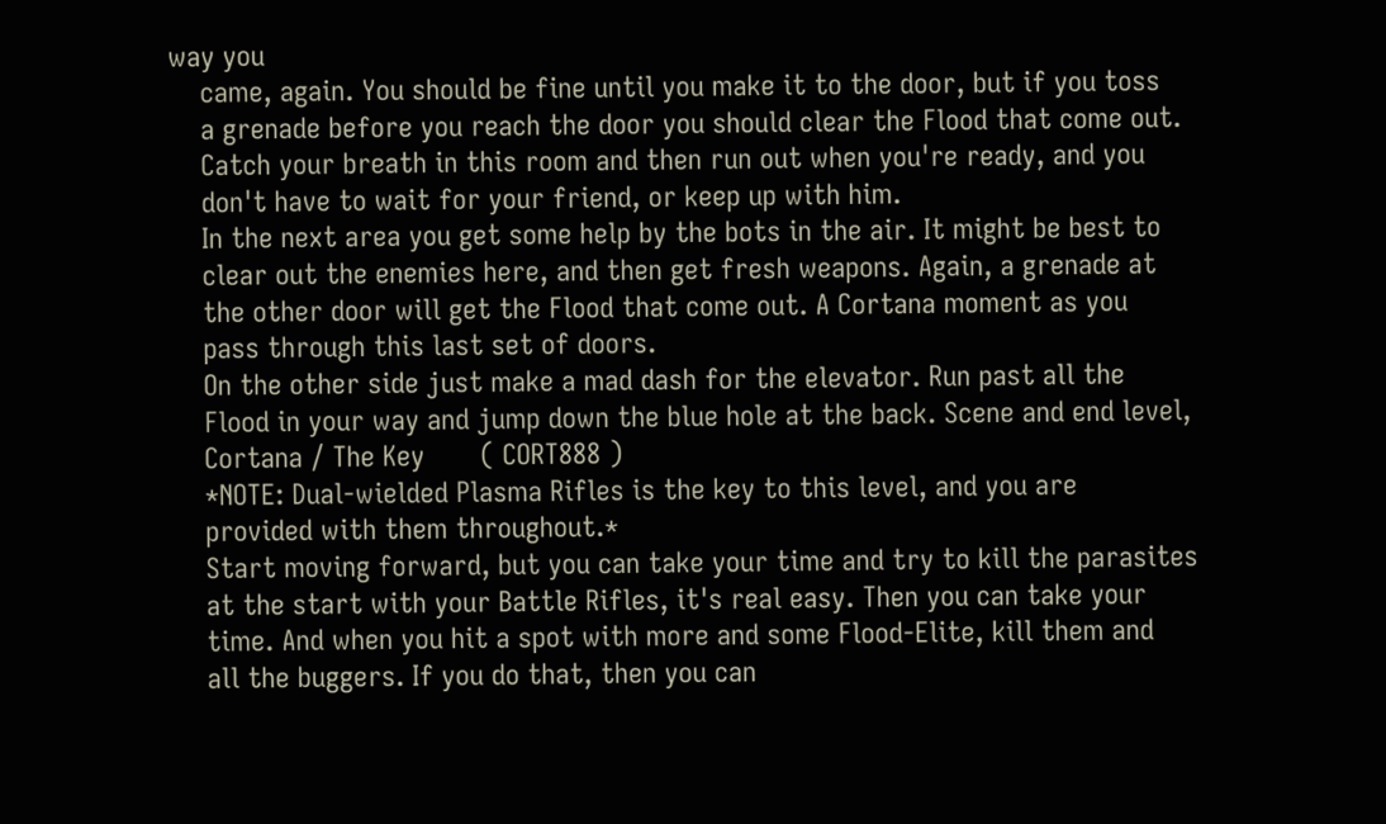way you
    came, again. You should be fine until you make it to the door, but if you toss
    a grenade before you reach the door you should clear the Flood that come out.
    Catch your breath in this room and then run out when you're ready, and you
    don't have to wait for your friend, or keep up with him.
    In the next area you get some help by the bots in the air. It might be best to
    clear out the enemies here, and then get fresh weapons. Again, a grenade at
    the other door will get the Flood that come out. A Cortana moment as you
    pass through this last set of doors.
    On the other side just make a mad dash for the elevator. Run past all the
    Flood in your way and jump down the blue hole at the back. Scene and end level,
    Cortana / The Key       ( CORT888 )
    *NOTE: Dual-wielded Plasma Rifles is the key to this level, and you are
    provided with them throughout.*
    Start moving forward, but you can take your time and try to kill the parasites
    at the start with your Battle Rifles, it's real easy. Then you can take your
    time. And when you hit a spot with more and some Flood-Elite, kill them and
    all the buggers. If you do that, then you can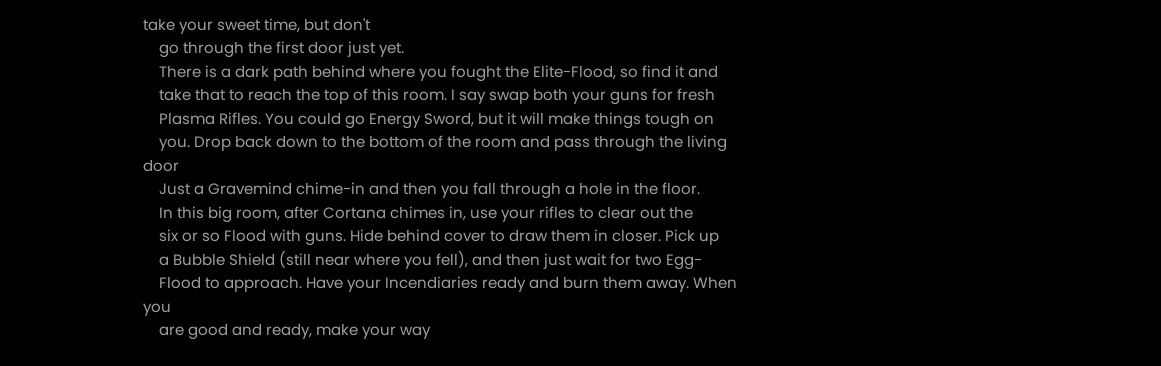take your sweet time, but don't
    go through the first door just yet.
    There is a dark path behind where you fought the Elite-Flood, so find it and
    take that to reach the top of this room. I say swap both your guns for fresh
    Plasma Rifles. You could go Energy Sword, but it will make things tough on
    you. Drop back down to the bottom of the room and pass through the living door
    Just a Gravemind chime-in and then you fall through a hole in the floor.
    In this big room, after Cortana chimes in, use your rifles to clear out the
    six or so Flood with guns. Hide behind cover to draw them in closer. Pick up
    a Bubble Shield (still near where you fell), and then just wait for two Egg-
    Flood to approach. Have your Incendiaries ready and burn them away. When you
    are good and ready, make your way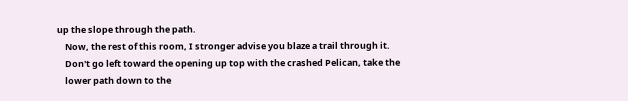up the slope through the path.
    Now, the rest of this room, I stronger advise you blaze a trail through it.
    Don't go left toward the opening up top with the crashed Pelican, take the
    lower path down to the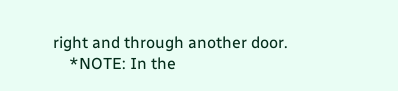right and through another door.
    *NOTE: In the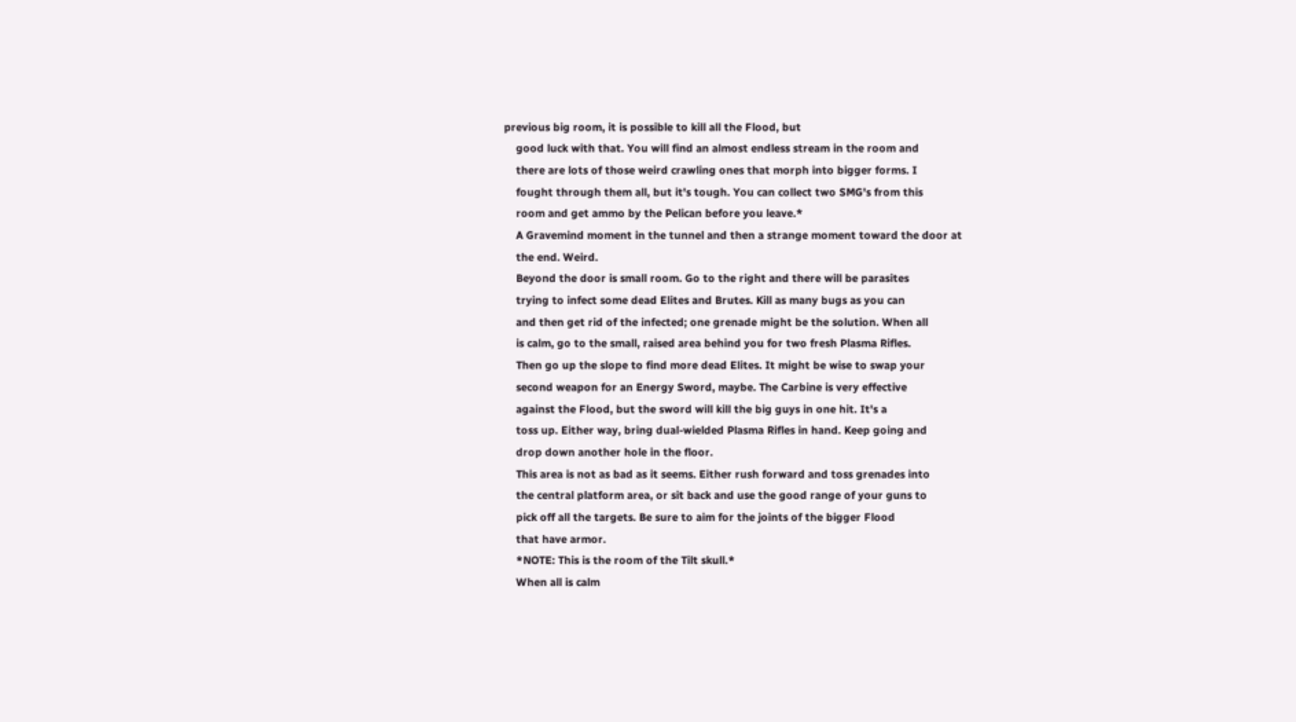previous big room, it is possible to kill all the Flood, but
    good luck with that. You will find an almost endless stream in the room and
    there are lots of those weird crawling ones that morph into bigger forms. I
    fought through them all, but it's tough. You can collect two SMG's from this
    room and get ammo by the Pelican before you leave.*
    A Gravemind moment in the tunnel and then a strange moment toward the door at
    the end. Weird.
    Beyond the door is small room. Go to the right and there will be parasites
    trying to infect some dead Elites and Brutes. Kill as many bugs as you can
    and then get rid of the infected; one grenade might be the solution. When all
    is calm, go to the small, raised area behind you for two fresh Plasma Rifles.
    Then go up the slope to find more dead Elites. It might be wise to swap your
    second weapon for an Energy Sword, maybe. The Carbine is very effective
    against the Flood, but the sword will kill the big guys in one hit. It's a
    toss up. Either way, bring dual-wielded Plasma Rifles in hand. Keep going and
    drop down another hole in the floor.
    This area is not as bad as it seems. Either rush forward and toss grenades into
    the central platform area, or sit back and use the good range of your guns to
    pick off all the targets. Be sure to aim for the joints of the bigger Flood
    that have armor.
    *NOTE: This is the room of the Tilt skull.*
    When all is calm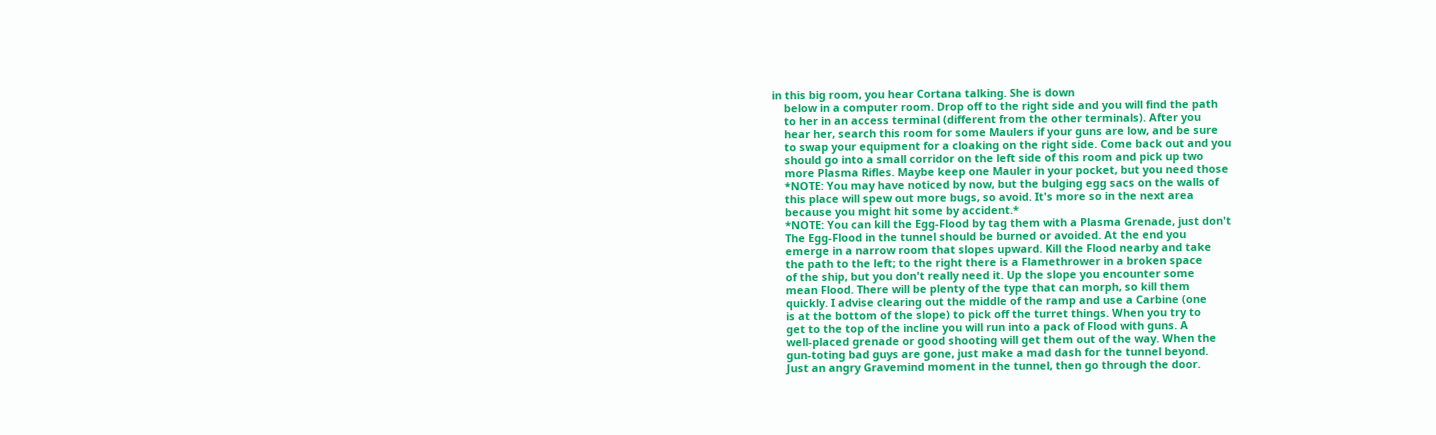in this big room, you hear Cortana talking. She is down
    below in a computer room. Drop off to the right side and you will find the path
    to her in an access terminal (different from the other terminals). After you
    hear her, search this room for some Maulers if your guns are low, and be sure
    to swap your equipment for a cloaking on the right side. Come back out and you
    should go into a small corridor on the left side of this room and pick up two
    more Plasma Rifles. Maybe keep one Mauler in your pocket, but you need those
    *NOTE: You may have noticed by now, but the bulging egg sacs on the walls of
    this place will spew out more bugs, so avoid. It's more so in the next area
    because you might hit some by accident.*
    *NOTE: You can kill the Egg-Flood by tag them with a Plasma Grenade, just don't
    The Egg-Flood in the tunnel should be burned or avoided. At the end you
    emerge in a narrow room that slopes upward. Kill the Flood nearby and take
    the path to the left; to the right there is a Flamethrower in a broken space
    of the ship, but you don't really need it. Up the slope you encounter some
    mean Flood. There will be plenty of the type that can morph, so kill them
    quickly. I advise clearing out the middle of the ramp and use a Carbine (one
    is at the bottom of the slope) to pick off the turret things. When you try to
    get to the top of the incline you will run into a pack of Flood with guns. A
    well-placed grenade or good shooting will get them out of the way. When the
    gun-toting bad guys are gone, just make a mad dash for the tunnel beyond.
    Just an angry Gravemind moment in the tunnel, then go through the door.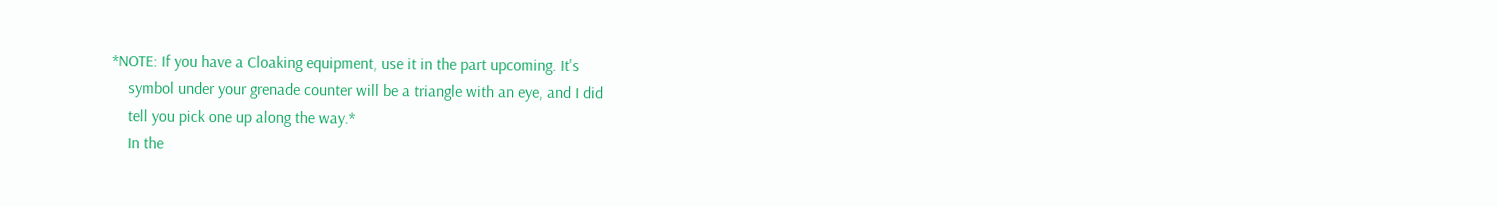*NOTE: If you have a Cloaking equipment, use it in the part upcoming. It's
    symbol under your grenade counter will be a triangle with an eye, and I did
    tell you pick one up along the way.*
    In the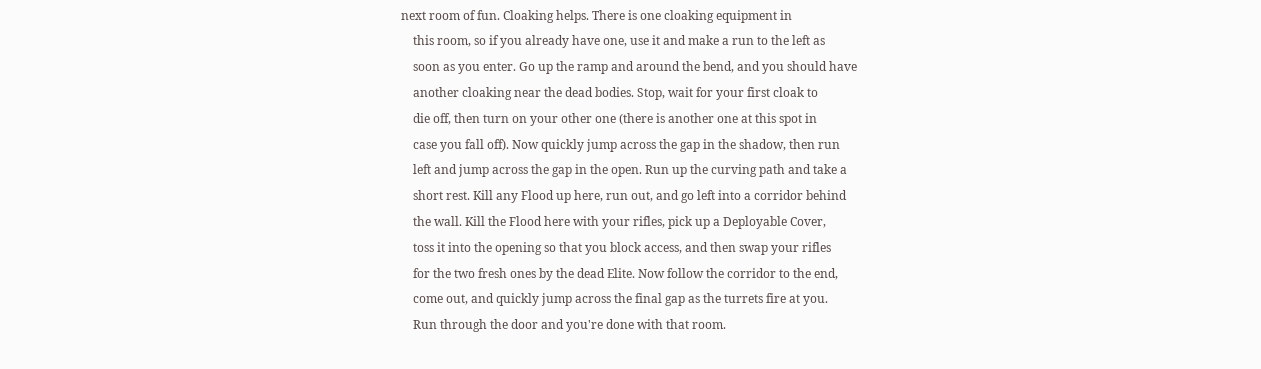next room of fun. Cloaking helps. There is one cloaking equipment in
    this room, so if you already have one, use it and make a run to the left as
    soon as you enter. Go up the ramp and around the bend, and you should have
    another cloaking near the dead bodies. Stop, wait for your first cloak to
    die off, then turn on your other one (there is another one at this spot in
    case you fall off). Now quickly jump across the gap in the shadow, then run
    left and jump across the gap in the open. Run up the curving path and take a
    short rest. Kill any Flood up here, run out, and go left into a corridor behind
    the wall. Kill the Flood here with your rifles, pick up a Deployable Cover,
    toss it into the opening so that you block access, and then swap your rifles
    for the two fresh ones by the dead Elite. Now follow the corridor to the end,
    come out, and quickly jump across the final gap as the turrets fire at you.
    Run through the door and you're done with that room.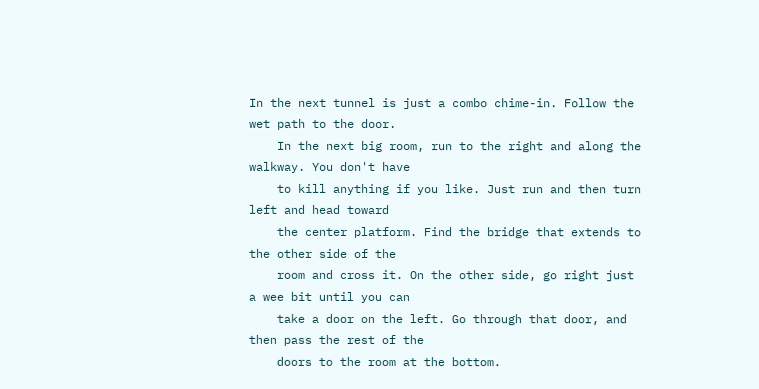In the next tunnel is just a combo chime-in. Follow the wet path to the door.
    In the next big room, run to the right and along the walkway. You don't have
    to kill anything if you like. Just run and then turn left and head toward
    the center platform. Find the bridge that extends to the other side of the
    room and cross it. On the other side, go right just a wee bit until you can
    take a door on the left. Go through that door, and then pass the rest of the
    doors to the room at the bottom.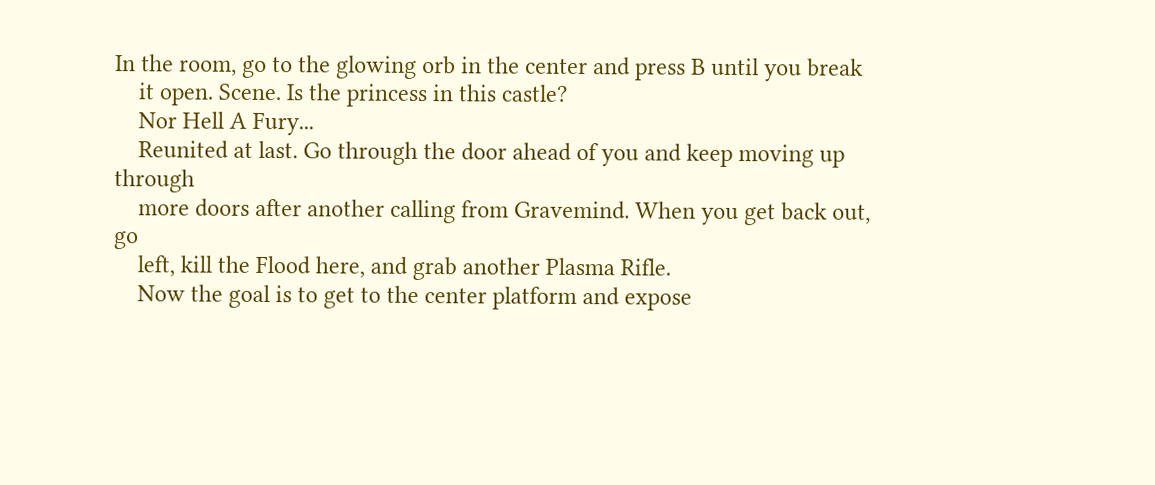In the room, go to the glowing orb in the center and press B until you break
    it open. Scene. Is the princess in this castle?
    Nor Hell A Fury...
    Reunited at last. Go through the door ahead of you and keep moving up through
    more doors after another calling from Gravemind. When you get back out, go
    left, kill the Flood here, and grab another Plasma Rifle.
    Now the goal is to get to the center platform and expose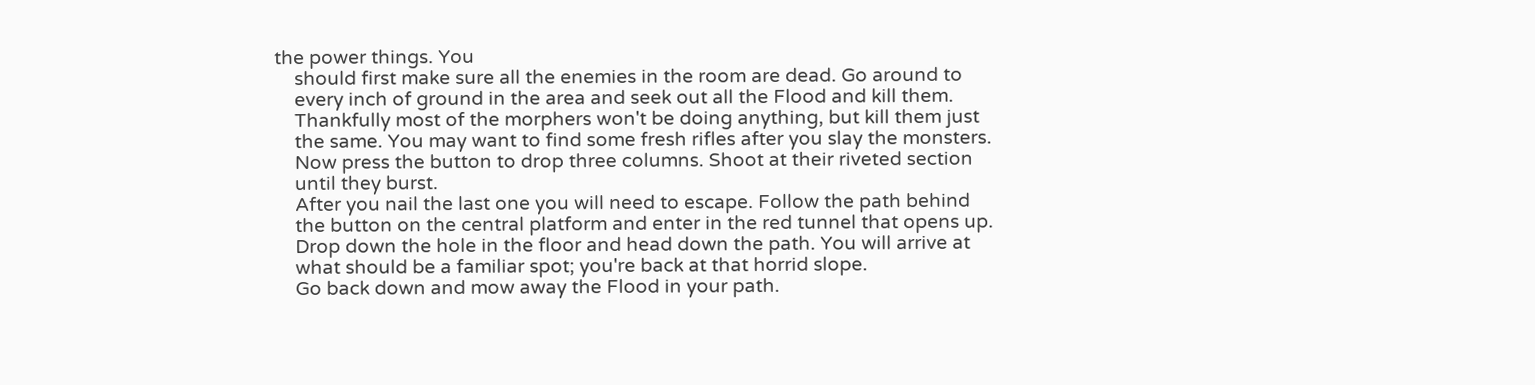the power things. You
    should first make sure all the enemies in the room are dead. Go around to
    every inch of ground in the area and seek out all the Flood and kill them.
    Thankfully most of the morphers won't be doing anything, but kill them just
    the same. You may want to find some fresh rifles after you slay the monsters.
    Now press the button to drop three columns. Shoot at their riveted section
    until they burst.
    After you nail the last one you will need to escape. Follow the path behind
    the button on the central platform and enter in the red tunnel that opens up.
    Drop down the hole in the floor and head down the path. You will arrive at
    what should be a familiar spot; you're back at that horrid slope.
    Go back down and mow away the Flood in your path.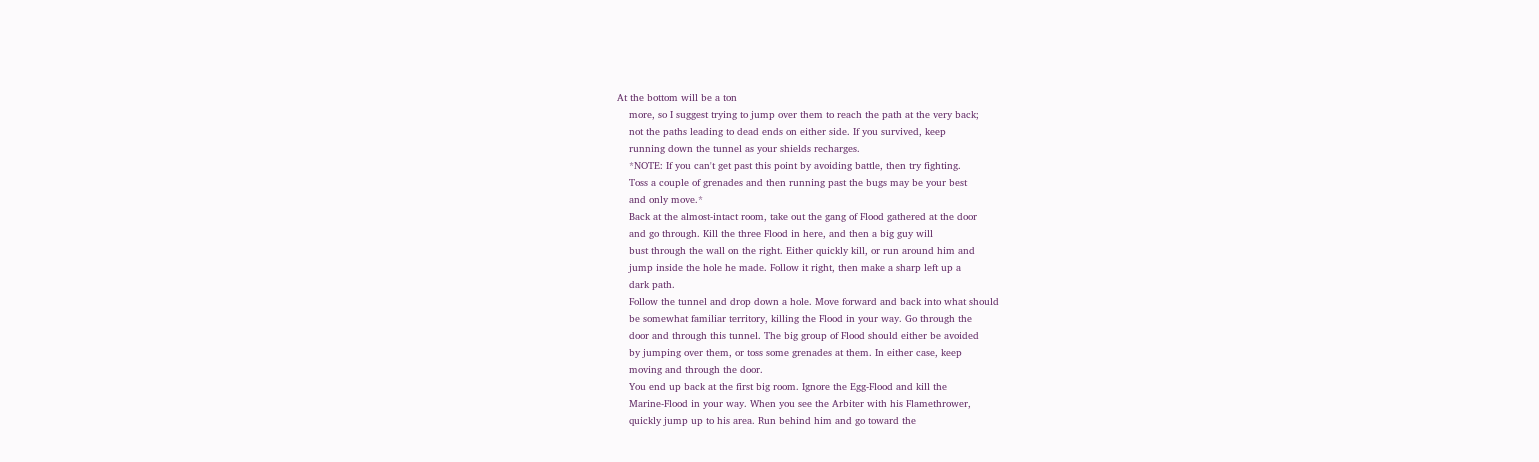At the bottom will be a ton
    more, so I suggest trying to jump over them to reach the path at the very back;
    not the paths leading to dead ends on either side. If you survived, keep
    running down the tunnel as your shields recharges.
    *NOTE: If you can't get past this point by avoiding battle, then try fighting.
    Toss a couple of grenades and then running past the bugs may be your best
    and only move.*
    Back at the almost-intact room, take out the gang of Flood gathered at the door
    and go through. Kill the three Flood in here, and then a big guy will
    bust through the wall on the right. Either quickly kill, or run around him and
    jump inside the hole he made. Follow it right, then make a sharp left up a
    dark path.
    Follow the tunnel and drop down a hole. Move forward and back into what should
    be somewhat familiar territory, killing the Flood in your way. Go through the
    door and through this tunnel. The big group of Flood should either be avoided
    by jumping over them, or toss some grenades at them. In either case, keep
    moving and through the door.
    You end up back at the first big room. Ignore the Egg-Flood and kill the
    Marine-Flood in your way. When you see the Arbiter with his Flamethrower,
    quickly jump up to his area. Run behind him and go toward the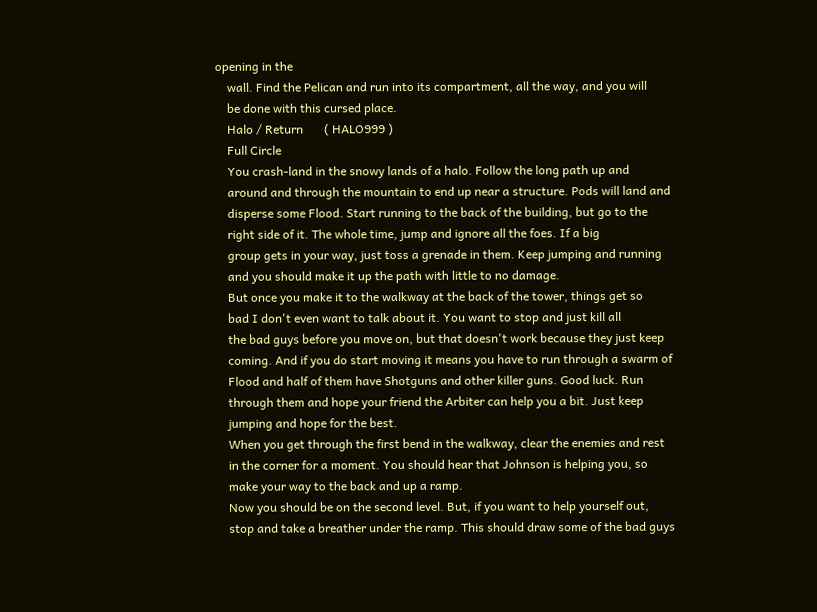opening in the
    wall. Find the Pelican and run into its compartment, all the way, and you will
    be done with this cursed place.
    Halo / Return       ( HALO999 )
    Full Circle
    You crash-land in the snowy lands of a halo. Follow the long path up and
    around and through the mountain to end up near a structure. Pods will land and
    disperse some Flood. Start running to the back of the building, but go to the
    right side of it. The whole time, jump and ignore all the foes. If a big
    group gets in your way, just toss a grenade in them. Keep jumping and running
    and you should make it up the path with little to no damage.
    But once you make it to the walkway at the back of the tower, things get so
    bad I don't even want to talk about it. You want to stop and just kill all
    the bad guys before you move on, but that doesn't work because they just keep
    coming. And if you do start moving it means you have to run through a swarm of
    Flood and half of them have Shotguns and other killer guns. Good luck. Run
    through them and hope your friend the Arbiter can help you a bit. Just keep
    jumping and hope for the best.
    When you get through the first bend in the walkway, clear the enemies and rest
    in the corner for a moment. You should hear that Johnson is helping you, so
    make your way to the back and up a ramp.
    Now you should be on the second level. But, if you want to help yourself out,
    stop and take a breather under the ramp. This should draw some of the bad guys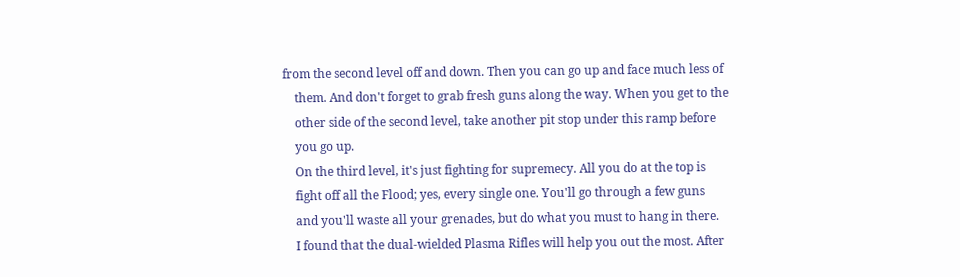from the second level off and down. Then you can go up and face much less of
    them. And don't forget to grab fresh guns along the way. When you get to the
    other side of the second level, take another pit stop under this ramp before
    you go up.
    On the third level, it's just fighting for supremecy. All you do at the top is
    fight off all the Flood; yes, every single one. You'll go through a few guns
    and you'll waste all your grenades, but do what you must to hang in there.
    I found that the dual-wielded Plasma Rifles will help you out the most. After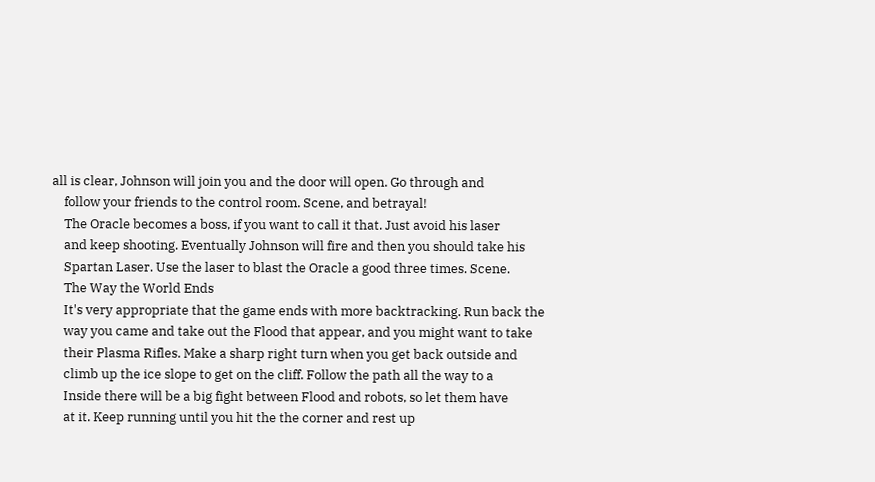all is clear, Johnson will join you and the door will open. Go through and
    follow your friends to the control room. Scene, and betrayal!
    The Oracle becomes a boss, if you want to call it that. Just avoid his laser
    and keep shooting. Eventually Johnson will fire and then you should take his
    Spartan Laser. Use the laser to blast the Oracle a good three times. Scene.
    The Way the World Ends
    It's very appropriate that the game ends with more backtracking. Run back the
    way you came and take out the Flood that appear, and you might want to take
    their Plasma Rifles. Make a sharp right turn when you get back outside and
    climb up the ice slope to get on the cliff. Follow the path all the way to a
    Inside there will be a big fight between Flood and robots, so let them have
    at it. Keep running until you hit the the corner and rest up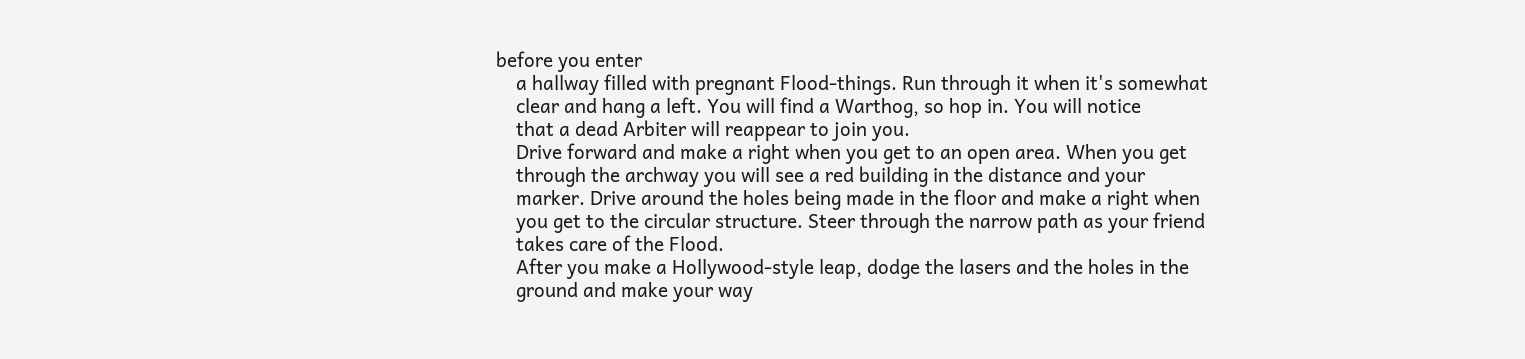before you enter
    a hallway filled with pregnant Flood-things. Run through it when it's somewhat
    clear and hang a left. You will find a Warthog, so hop in. You will notice
    that a dead Arbiter will reappear to join you.
    Drive forward and make a right when you get to an open area. When you get
    through the archway you will see a red building in the distance and your
    marker. Drive around the holes being made in the floor and make a right when
    you get to the circular structure. Steer through the narrow path as your friend
    takes care of the Flood.
    After you make a Hollywood-style leap, dodge the lasers and the holes in the
    ground and make your way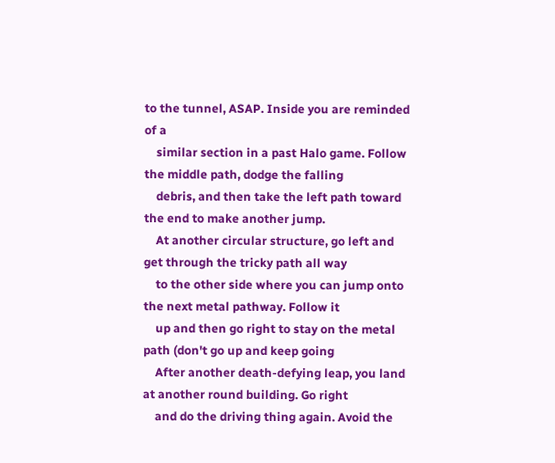to the tunnel, ASAP. Inside you are reminded of a
    similar section in a past Halo game. Follow the middle path, dodge the falling
    debris, and then take the left path toward the end to make another jump.
    At another circular structure, go left and get through the tricky path all way
    to the other side where you can jump onto the next metal pathway. Follow it
    up and then go right to stay on the metal path (don't go up and keep going
    After another death-defying leap, you land at another round building. Go right
    and do the driving thing again. Avoid the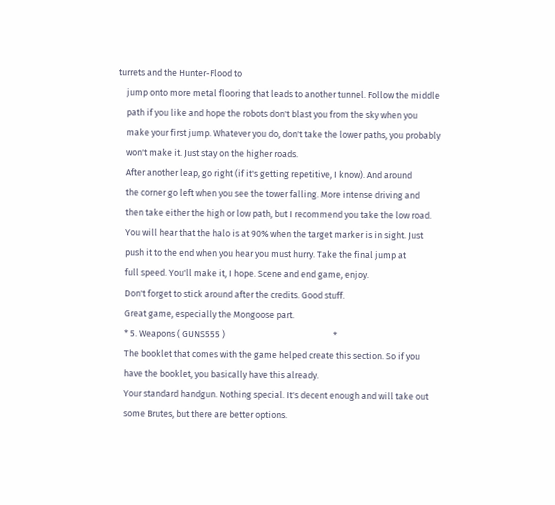turrets and the Hunter-Flood to
    jump onto more metal flooring that leads to another tunnel. Follow the middle
    path if you like and hope the robots don't blast you from the sky when you
    make your first jump. Whatever you do, don't take the lower paths, you probably
    won't make it. Just stay on the higher roads.
    After another leap, go right (if it's getting repetitive, I know). And around
    the corner go left when you see the tower falling. More intense driving and
    then take either the high or low path, but I recommend you take the low road.
    You will hear that the halo is at 90% when the target marker is in sight. Just
    push it to the end when you hear you must hurry. Take the final jump at
    full speed. You'll make it, I hope. Scene and end game, enjoy.
    Don't forget to stick around after the credits. Good stuff.
    Great game, especially the Mongoose part.
    * 5. Weapons ( GUNS555 )                                                      *
    The booklet that comes with the game helped create this section. So if you
    have the booklet, you basically have this already.
    Your standard handgun. Nothing special. It's decent enough and will take out
    some Brutes, but there are better options.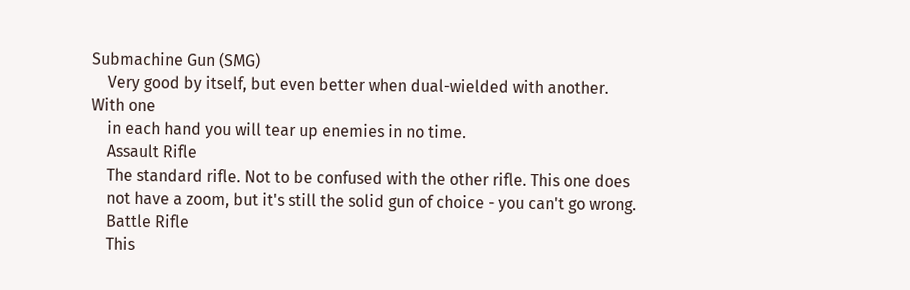Submachine Gun (SMG)
    Very good by itself, but even better when dual-wielded with another. With one
    in each hand you will tear up enemies in no time.
    Assault Rifle
    The standard rifle. Not to be confused with the other rifle. This one does
    not have a zoom, but it's still the solid gun of choice - you can't go wrong.
    Battle Rifle
    This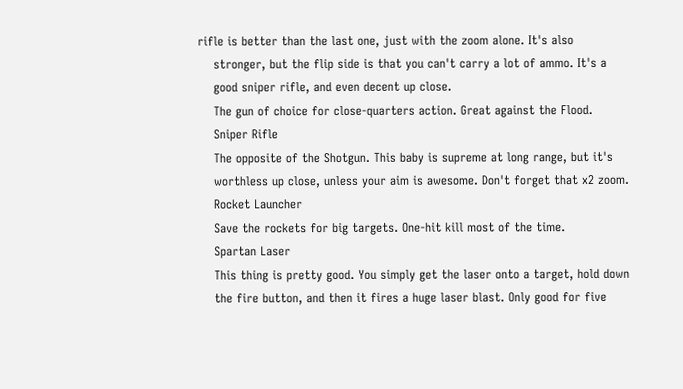rifle is better than the last one, just with the zoom alone. It's also
    stronger, but the flip side is that you can't carry a lot of ammo. It's a
    good sniper rifle, and even decent up close.
    The gun of choice for close-quarters action. Great against the Flood.
    Sniper Rifle
    The opposite of the Shotgun. This baby is supreme at long range, but it's
    worthless up close, unless your aim is awesome. Don't forget that x2 zoom.
    Rocket Launcher
    Save the rockets for big targets. One-hit kill most of the time.
    Spartan Laser
    This thing is pretty good. You simply get the laser onto a target, hold down
    the fire button, and then it fires a huge laser blast. Only good for five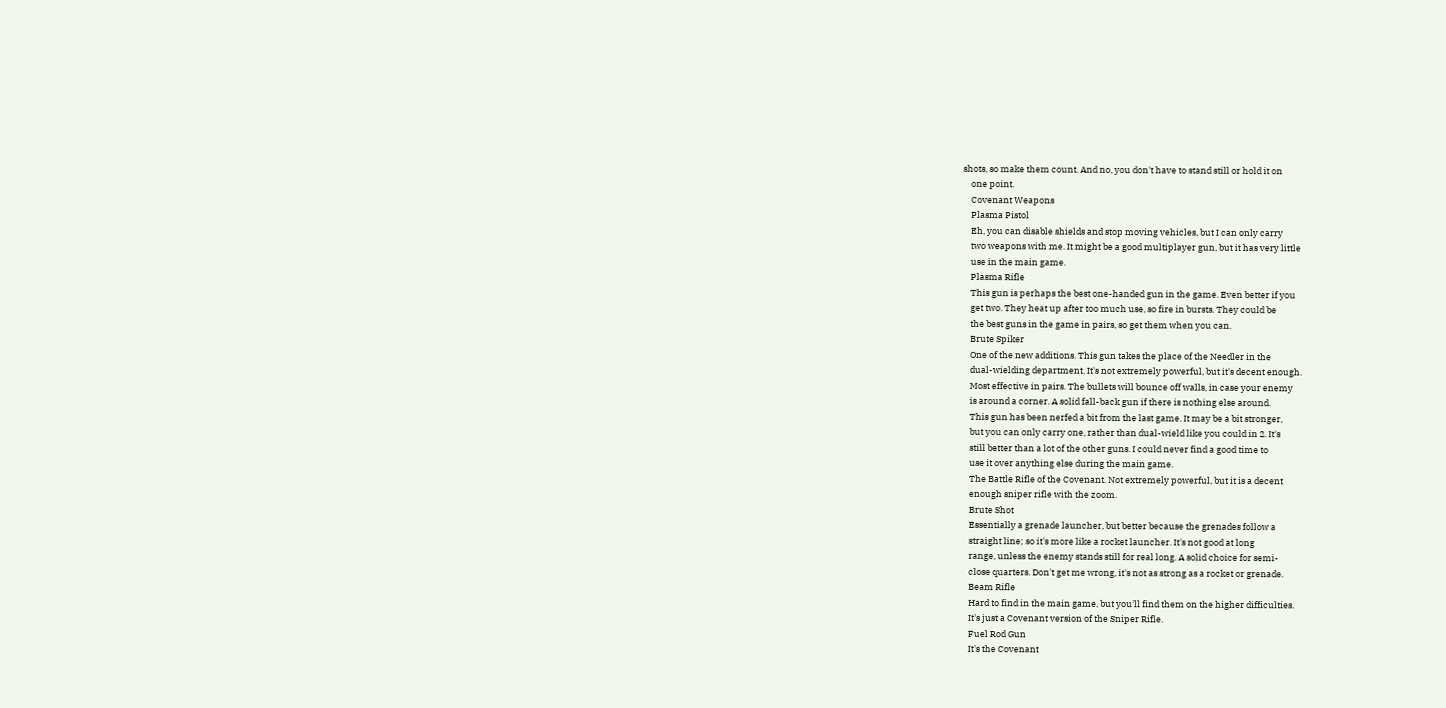shots, so make them count. And no, you don't have to stand still or hold it on
    one point.
    Covenant Weapons
    Plasma Pistol
    Eh, you can disable shields and stop moving vehicles, but I can only carry
    two weapons with me. It might be a good multiplayer gun, but it has very little
    use in the main game.
    Plasma Rifle
    This gun is perhaps the best one-handed gun in the game. Even better if you
    get two. They heat up after too much use, so fire in bursts. They could be
    the best guns in the game in pairs, so get them when you can.
    Brute Spiker
    One of the new additions. This gun takes the place of the Needler in the
    dual-wielding department. It's not extremely powerful, but it's decent enough.
    Most effective in pairs. The bullets will bounce off walls, in case your enemy
    is around a corner. A solid fall-back gun if there is nothing else around.
    This gun has been nerfed a bit from the last game. It may be a bit stronger,
    but you can only carry one, rather than dual-wield like you could in 2. It's
    still better than a lot of the other guns. I could never find a good time to
    use it over anything else during the main game.
    The Battle Rifle of the Covenant. Not extremely powerful, but it is a decent
    enough sniper rifle with the zoom.
    Brute Shot
    Essentially a grenade launcher, but better because the grenades follow a
    straight line; so it's more like a rocket launcher. It's not good at long
    range, unless the enemy stands still for real long. A solid choice for semi-
    close quarters. Don't get me wrong, it's not as strong as a rocket or grenade.
    Beam Rifle
    Hard to find in the main game, but you'll find them on the higher difficulties.
    It's just a Covenant version of the Sniper Rifle.
    Fuel Rod Gun
    It's the Covenant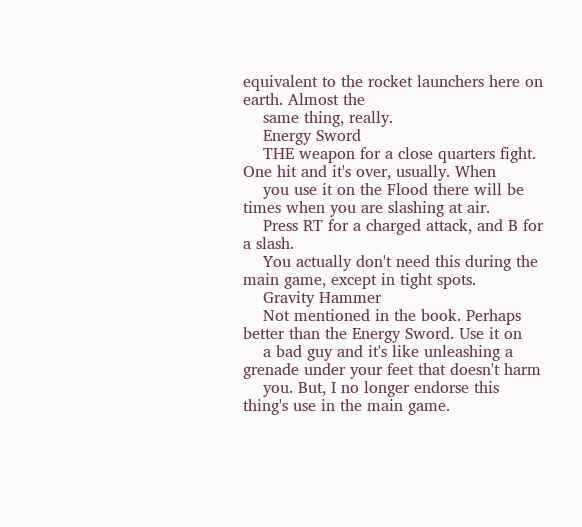equivalent to the rocket launchers here on earth. Almost the
    same thing, really.
    Energy Sword
    THE weapon for a close quarters fight. One hit and it's over, usually. When
    you use it on the Flood there will be times when you are slashing at air.
    Press RT for a charged attack, and B for a slash.
    You actually don't need this during the main game, except in tight spots.
    Gravity Hammer
    Not mentioned in the book. Perhaps better than the Energy Sword. Use it on
    a bad guy and it's like unleashing a grenade under your feet that doesn't harm
    you. But, I no longer endorse this thing's use in the main game.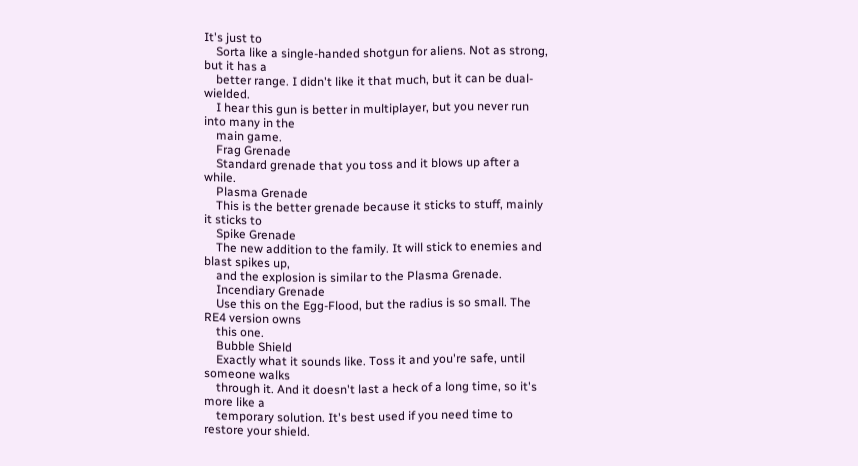It's just to
    Sorta like a single-handed shotgun for aliens. Not as strong, but it has a
    better range. I didn't like it that much, but it can be dual-wielded.
    I hear this gun is better in multiplayer, but you never run into many in the
    main game.
    Frag Grenade
    Standard grenade that you toss and it blows up after a while.
    Plasma Grenade
    This is the better grenade because it sticks to stuff, mainly it sticks to
    Spike Grenade
    The new addition to the family. It will stick to enemies and blast spikes up,
    and the explosion is similar to the Plasma Grenade.
    Incendiary Grenade
    Use this on the Egg-Flood, but the radius is so small. The RE4 version owns
    this one.
    Bubble Shield
    Exactly what it sounds like. Toss it and you're safe, until someone walks
    through it. And it doesn't last a heck of a long time, so it's more like a
    temporary solution. It's best used if you need time to restore your shield.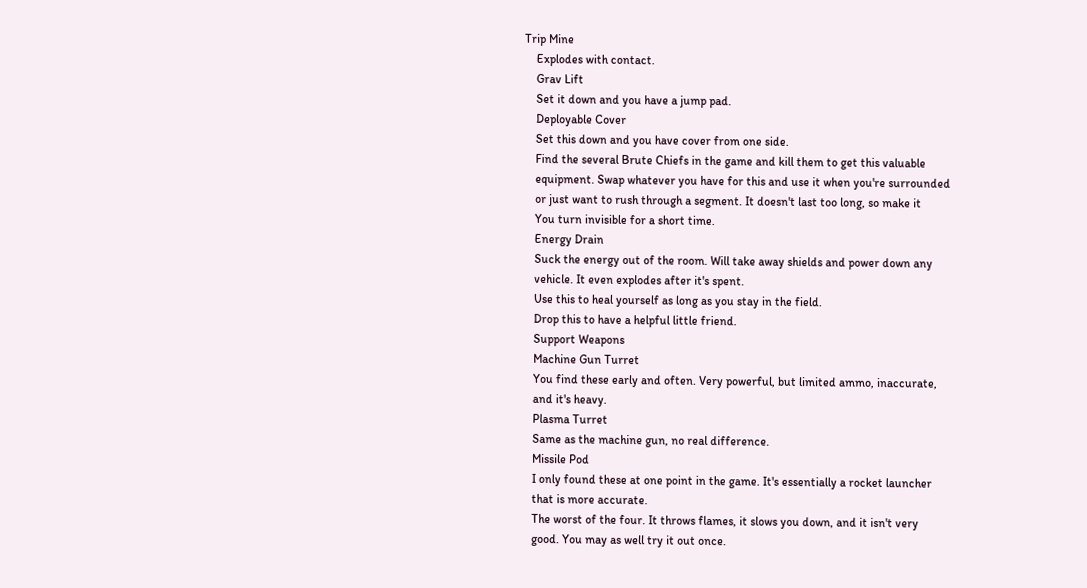Trip Mine
    Explodes with contact.
    Grav Lift
    Set it down and you have a jump pad.
    Deployable Cover
    Set this down and you have cover from one side.
    Find the several Brute Chiefs in the game and kill them to get this valuable
    equipment. Swap whatever you have for this and use it when you're surrounded
    or just want to rush through a segment. It doesn't last too long, so make it
    You turn invisible for a short time.
    Energy Drain
    Suck the energy out of the room. Will take away shields and power down any
    vehicle. It even explodes after it's spent.
    Use this to heal yourself as long as you stay in the field.
    Drop this to have a helpful little friend.
    Support Weapons
    Machine Gun Turret
    You find these early and often. Very powerful, but limited ammo, inaccurate,
    and it's heavy.
    Plasma Turret
    Same as the machine gun, no real difference.
    Missile Pod
    I only found these at one point in the game. It's essentially a rocket launcher
    that is more accurate.
    The worst of the four. It throws flames, it slows you down, and it isn't very
    good. You may as well try it out once.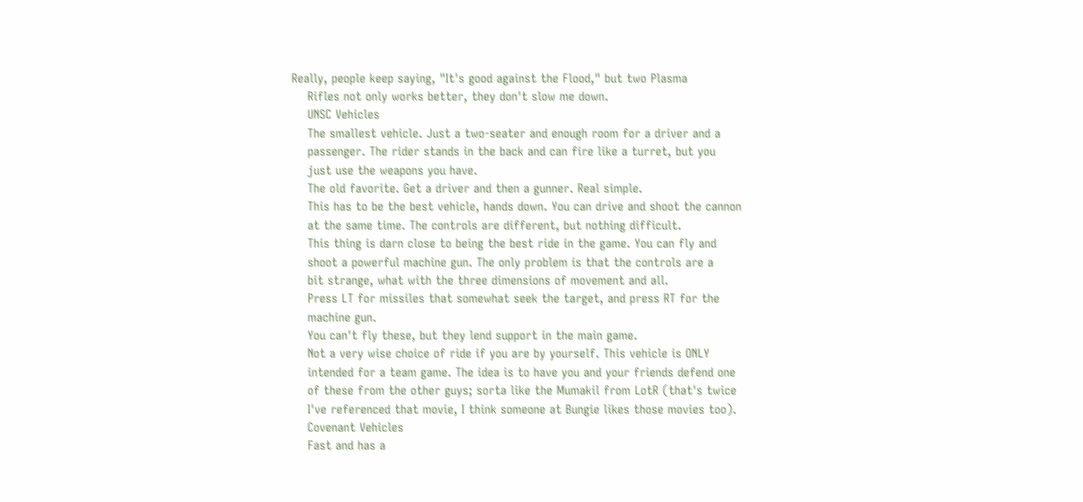Really, people keep saying, "It's good against the Flood," but two Plasma
    Rifles not only works better, they don't slow me down.
    UNSC Vehicles
    The smallest vehicle. Just a two-seater and enough room for a driver and a
    passenger. The rider stands in the back and can fire like a turret, but you
    just use the weapons you have.
    The old favorite. Get a driver and then a gunner. Real simple.
    This has to be the best vehicle, hands down. You can drive and shoot the cannon
    at the same time. The controls are different, but nothing difficult.
    This thing is darn close to being the best ride in the game. You can fly and
    shoot a powerful machine gun. The only problem is that the controls are a
    bit strange, what with the three dimensions of movement and all.
    Press LT for missiles that somewhat seek the target, and press RT for the
    machine gun.
    You can't fly these, but they lend support in the main game.
    Not a very wise choice of ride if you are by yourself. This vehicle is ONLY
    intended for a team game. The idea is to have you and your friends defend one
    of these from the other guys; sorta like the Mumakil from LotR (that's twice
    I've referenced that movie, I think someone at Bungie likes those movies too).
    Covenant Vehicles
    Fast and has a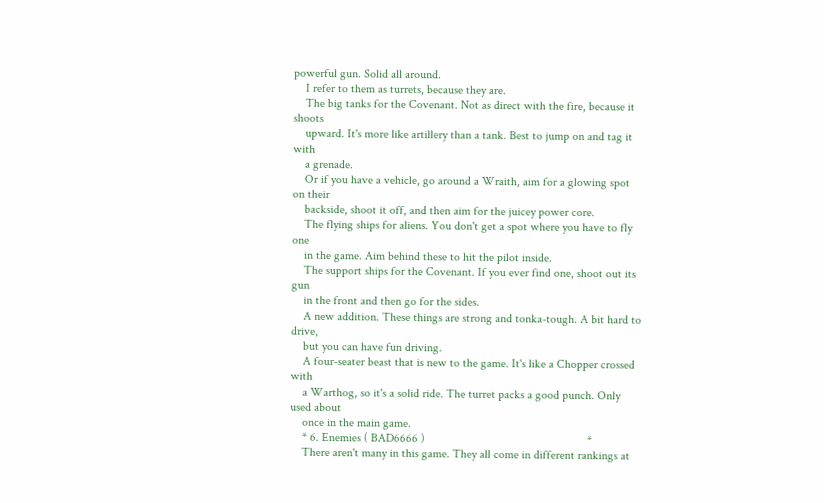powerful gun. Solid all around.
    I refer to them as turrets, because they are.
    The big tanks for the Covenant. Not as direct with the fire, because it shoots
    upward. It's more like artillery than a tank. Best to jump on and tag it with
    a grenade.
    Or if you have a vehicle, go around a Wraith, aim for a glowing spot on their
    backside, shoot it off, and then aim for the juicey power core.
    The flying ships for aliens. You don't get a spot where you have to fly one
    in the game. Aim behind these to hit the pilot inside.
    The support ships for the Covenant. If you ever find one, shoot out its gun
    in the front and then go for the sides.
    A new addition. These things are strong and tonka-tough. A bit hard to drive,
    but you can have fun driving.
    A four-seater beast that is new to the game. It's like a Chopper crossed with
    a Warthog, so it's a solid ride. The turret packs a good punch. Only used about
    once in the main game.
    * 6. Enemies ( BAD6666 )                                                      *
    There aren't many in this game. They all come in different rankings at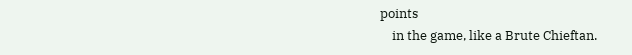points
    in the game, like a Brute Chieftan.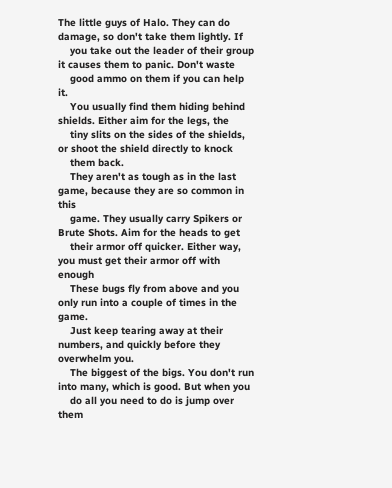The little guys of Halo. They can do damage, so don't take them lightly. If
    you take out the leader of their group it causes them to panic. Don't waste
    good ammo on them if you can help it.
    You usually find them hiding behind shields. Either aim for the legs, the
    tiny slits on the sides of the shields, or shoot the shield directly to knock
    them back.
    They aren't as tough as in the last game, because they are so common in this
    game. They usually carry Spikers or Brute Shots. Aim for the heads to get
    their armor off quicker. Either way, you must get their armor off with enough
    These bugs fly from above and you only run into a couple of times in the game.
    Just keep tearing away at their numbers, and quickly before they overwhelm you.
    The biggest of the bigs. You don't run into many, which is good. But when you
    do all you need to do is jump over them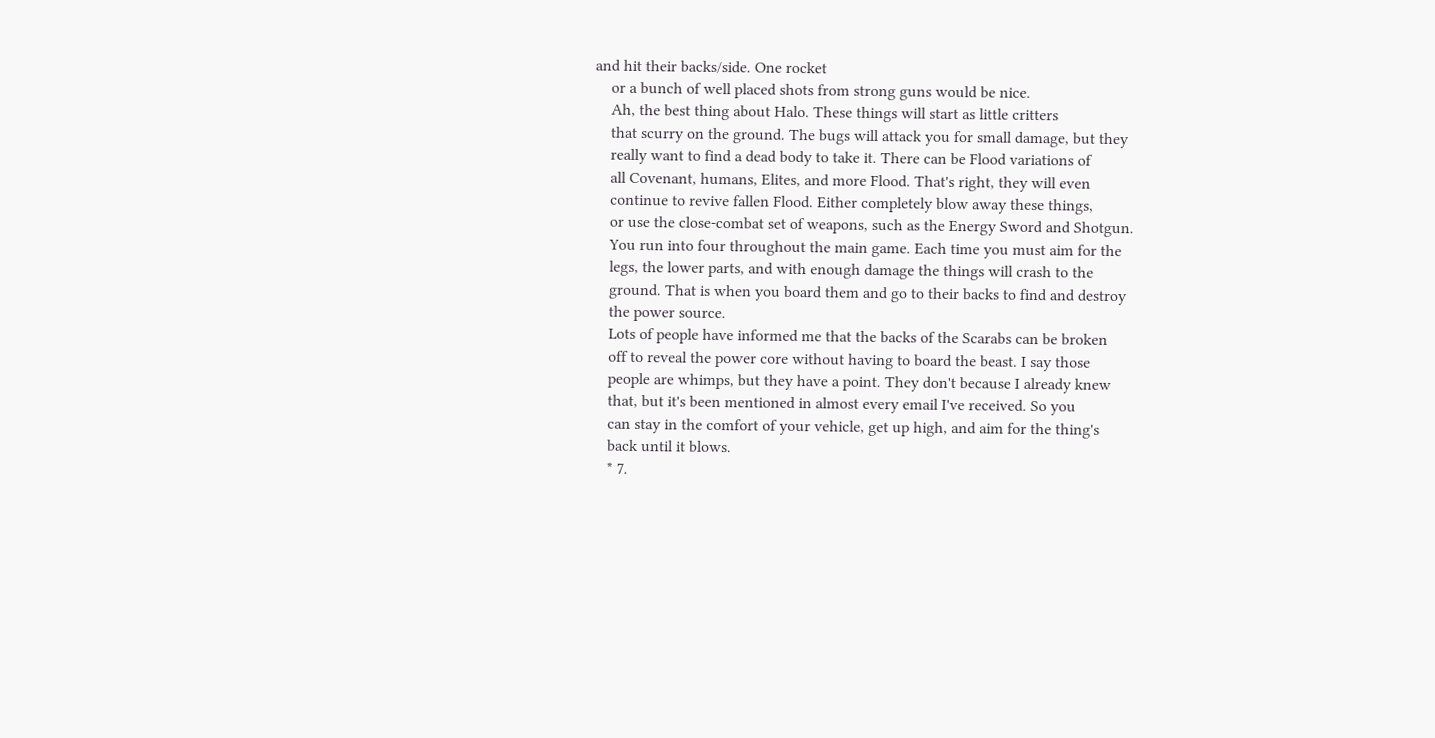and hit their backs/side. One rocket
    or a bunch of well placed shots from strong guns would be nice.
    Ah, the best thing about Halo. These things will start as little critters
    that scurry on the ground. The bugs will attack you for small damage, but they
    really want to find a dead body to take it. There can be Flood variations of
    all Covenant, humans, Elites, and more Flood. That's right, they will even
    continue to revive fallen Flood. Either completely blow away these things,
    or use the close-combat set of weapons, such as the Energy Sword and Shotgun.
    You run into four throughout the main game. Each time you must aim for the
    legs, the lower parts, and with enough damage the things will crash to the
    ground. That is when you board them and go to their backs to find and destroy
    the power source.
    Lots of people have informed me that the backs of the Scarabs can be broken
    off to reveal the power core without having to board the beast. I say those
    people are whimps, but they have a point. They don't because I already knew
    that, but it's been mentioned in almost every email I've received. So you
    can stay in the comfort of your vehicle, get up high, and aim for the thing's
    back until it blows.
    * 7.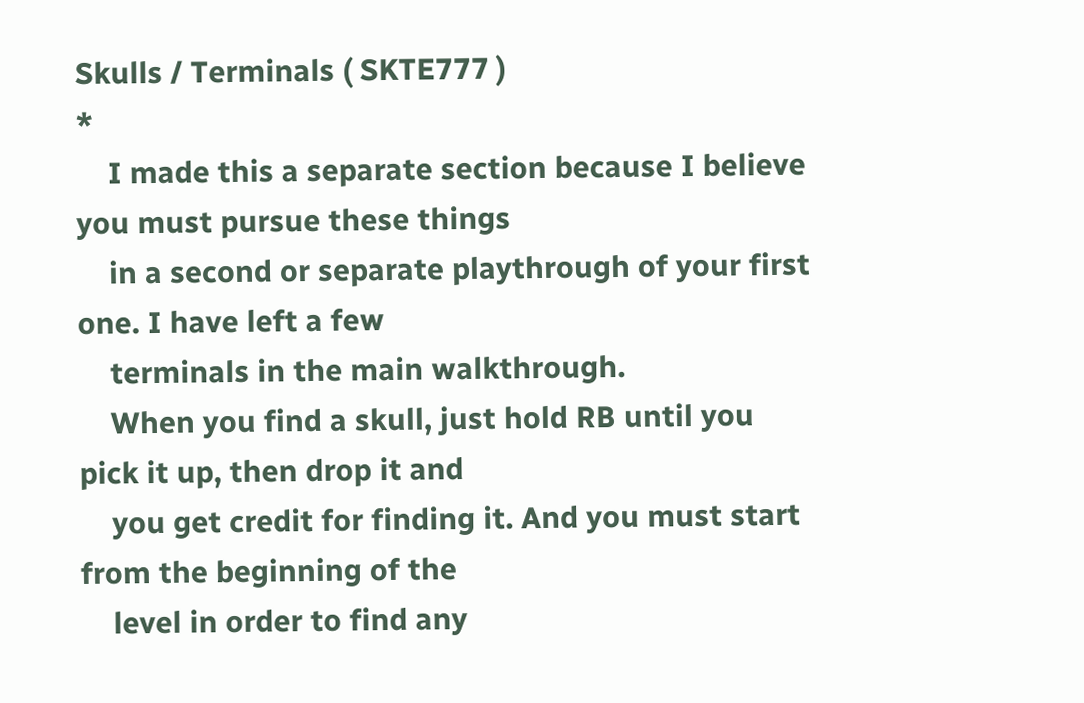Skulls / Terminals ( SKTE777 )                                           *
    I made this a separate section because I believe you must pursue these things
    in a second or separate playthrough of your first one. I have left a few
    terminals in the main walkthrough.
    When you find a skull, just hold RB until you pick it up, then drop it and
    you get credit for finding it. And you must start from the beginning of the
    level in order to find any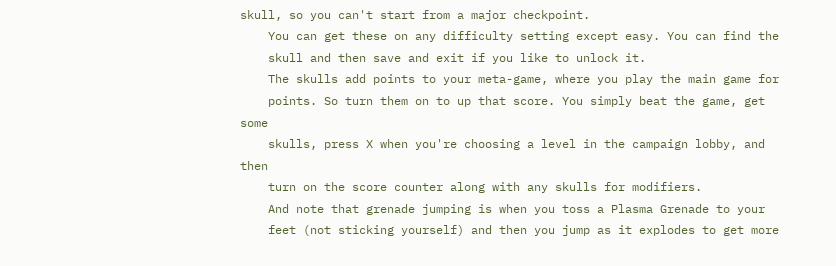skull, so you can't start from a major checkpoint.
    You can get these on any difficulty setting except easy. You can find the
    skull and then save and exit if you like to unlock it.
    The skulls add points to your meta-game, where you play the main game for
    points. So turn them on to up that score. You simply beat the game, get some
    skulls, press X when you're choosing a level in the campaign lobby, and then
    turn on the score counter along with any skulls for modifiers.
    And note that grenade jumping is when you toss a Plasma Grenade to your
    feet (not sticking yourself) and then you jump as it explodes to get more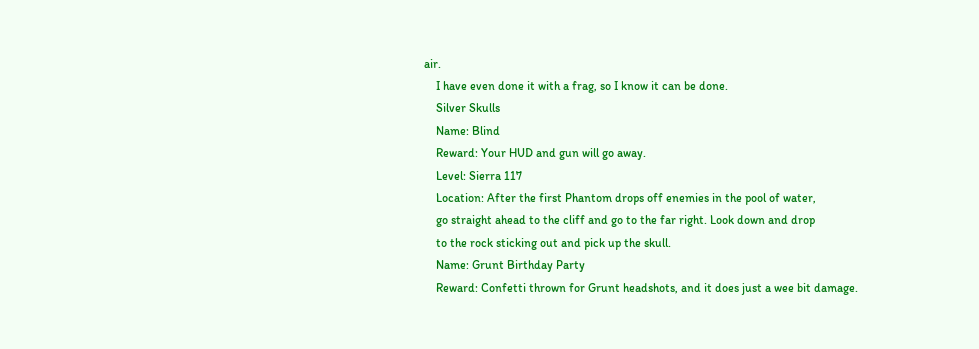air.
    I have even done it with a frag, so I know it can be done.
    Silver Skulls
    Name: Blind
    Reward: Your HUD and gun will go away.
    Level: Sierra 117
    Location: After the first Phantom drops off enemies in the pool of water,
    go straight ahead to the cliff and go to the far right. Look down and drop
    to the rock sticking out and pick up the skull.
    Name: Grunt Birthday Party
    Reward: Confetti thrown for Grunt headshots, and it does just a wee bit damage.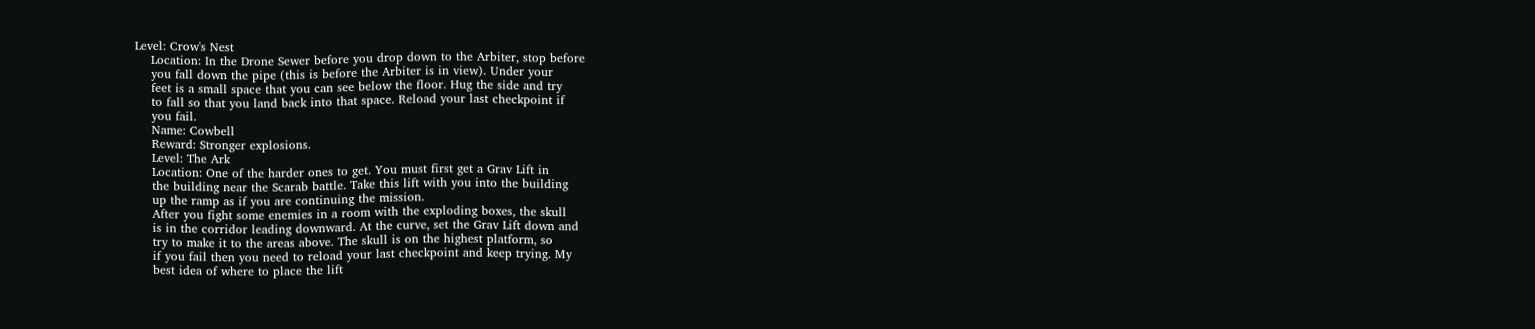Level: Crow's Nest
    Location: In the Drone Sewer before you drop down to the Arbiter, stop before
    you fall down the pipe (this is before the Arbiter is in view). Under your
    feet is a small space that you can see below the floor. Hug the side and try
    to fall so that you land back into that space. Reload your last checkpoint if
    you fail.
    Name: Cowbell
    Reward: Stronger explosions.
    Level: The Ark
    Location: One of the harder ones to get. You must first get a Grav Lift in
    the building near the Scarab battle. Take this lift with you into the building
    up the ramp as if you are continuing the mission.
    After you fight some enemies in a room with the exploding boxes, the skull
    is in the corridor leading downward. At the curve, set the Grav Lift down and
    try to make it to the areas above. The skull is on the highest platform, so
    if you fail then you need to reload your last checkpoint and keep trying. My
    best idea of where to place the lift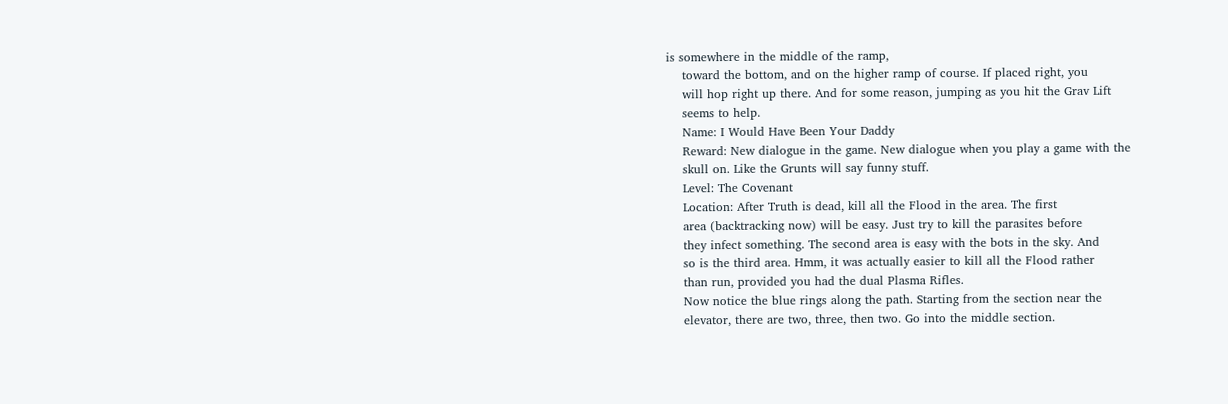is somewhere in the middle of the ramp,
    toward the bottom, and on the higher ramp of course. If placed right, you
    will hop right up there. And for some reason, jumping as you hit the Grav Lift
    seems to help.
    Name: I Would Have Been Your Daddy
    Reward: New dialogue in the game. New dialogue when you play a game with the
    skull on. Like the Grunts will say funny stuff.
    Level: The Covenant
    Location: After Truth is dead, kill all the Flood in the area. The first
    area (backtracking now) will be easy. Just try to kill the parasites before
    they infect something. The second area is easy with the bots in the sky. And
    so is the third area. Hmm, it was actually easier to kill all the Flood rather
    than run, provided you had the dual Plasma Rifles.
    Now notice the blue rings along the path. Starting from the section near the
    elevator, there are two, three, then two. Go into the middle section.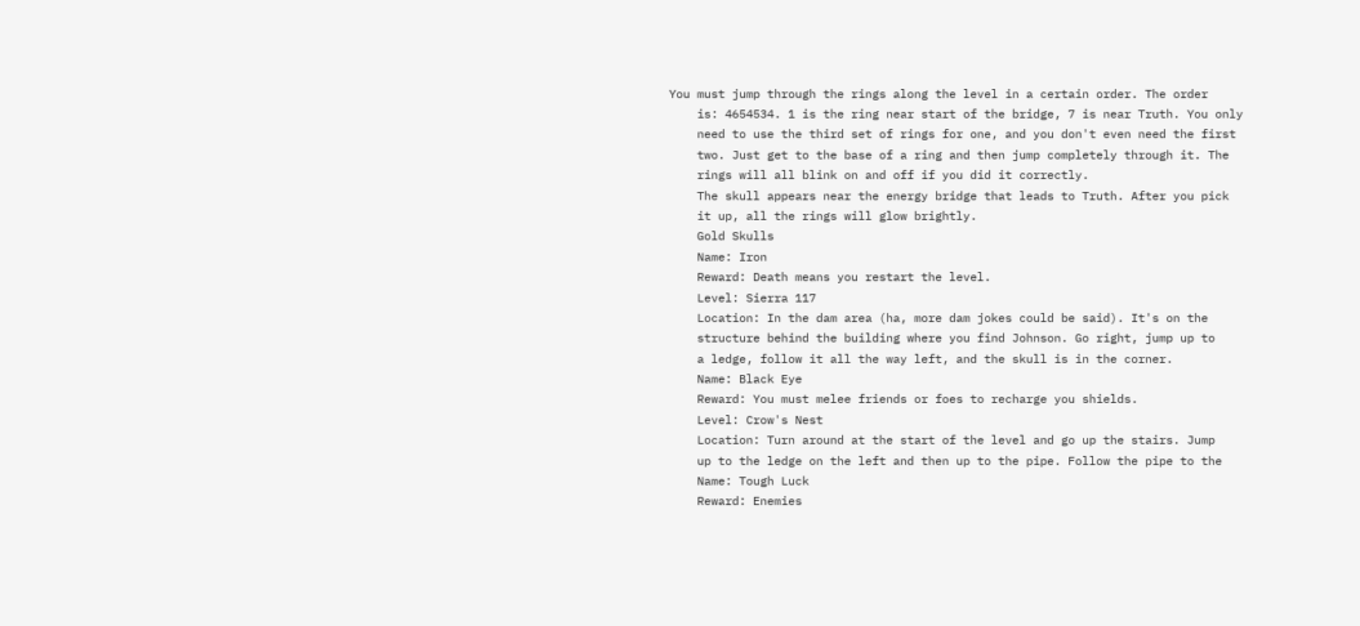You must jump through the rings along the level in a certain order. The order
    is: 4654534. 1 is the ring near start of the bridge, 7 is near Truth. You only
    need to use the third set of rings for one, and you don't even need the first
    two. Just get to the base of a ring and then jump completely through it. The
    rings will all blink on and off if you did it correctly.
    The skull appears near the energy bridge that leads to Truth. After you pick
    it up, all the rings will glow brightly.
    Gold Skulls
    Name: Iron
    Reward: Death means you restart the level.
    Level: Sierra 117
    Location: In the dam area (ha, more dam jokes could be said). It's on the
    structure behind the building where you find Johnson. Go right, jump up to
    a ledge, follow it all the way left, and the skull is in the corner.
    Name: Black Eye
    Reward: You must melee friends or foes to recharge you shields.
    Level: Crow's Nest
    Location: Turn around at the start of the level and go up the stairs. Jump
    up to the ledge on the left and then up to the pipe. Follow the pipe to the
    Name: Tough Luck
    Reward: Enemies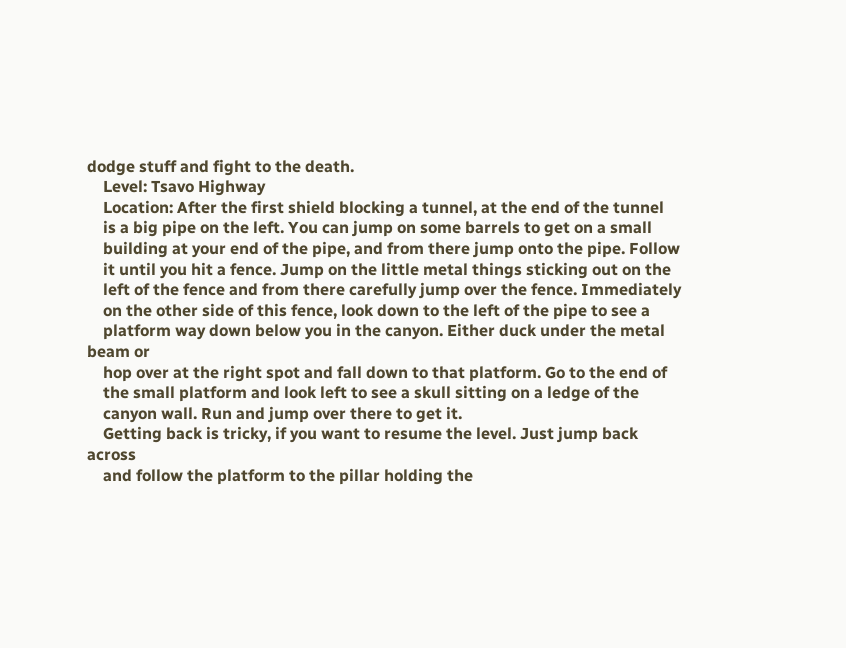dodge stuff and fight to the death.
    Level: Tsavo Highway
    Location: After the first shield blocking a tunnel, at the end of the tunnel
    is a big pipe on the left. You can jump on some barrels to get on a small
    building at your end of the pipe, and from there jump onto the pipe. Follow
    it until you hit a fence. Jump on the little metal things sticking out on the
    left of the fence and from there carefully jump over the fence. Immediately
    on the other side of this fence, look down to the left of the pipe to see a
    platform way down below you in the canyon. Either duck under the metal beam or
    hop over at the right spot and fall down to that platform. Go to the end of
    the small platform and look left to see a skull sitting on a ledge of the
    canyon wall. Run and jump over there to get it.
    Getting back is tricky, if you want to resume the level. Just jump back across
    and follow the platform to the pillar holding the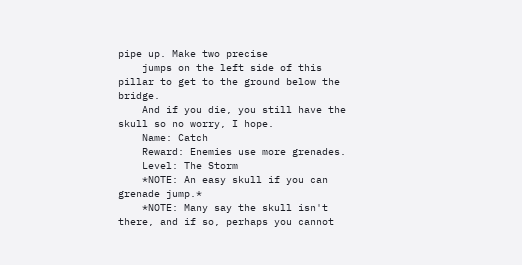pipe up. Make two precise
    jumps on the left side of this pillar to get to the ground below the bridge.
    And if you die, you still have the skull so no worry, I hope.
    Name: Catch
    Reward: Enemies use more grenades.
    Level: The Storm
    *NOTE: An easy skull if you can grenade jump.*
    *NOTE: Many say the skull isn't there, and if so, perhaps you cannot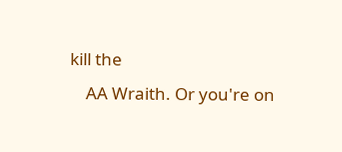kill the
    AA Wraith. Or you're on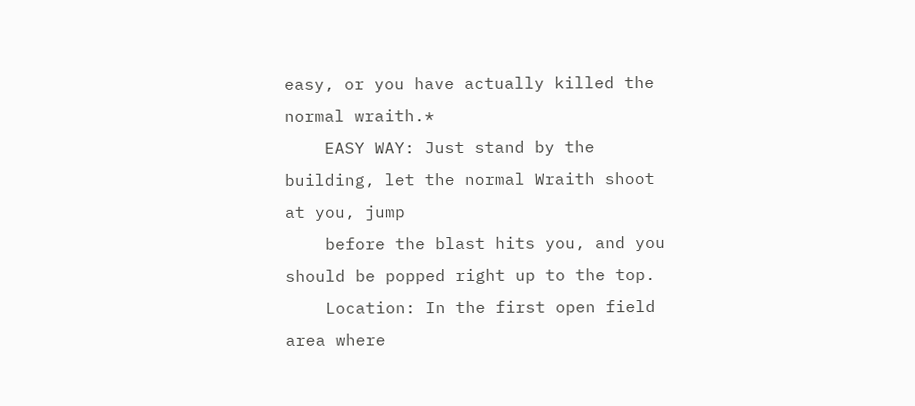easy, or you have actually killed the normal wraith.*
    EASY WAY: Just stand by the building, let the normal Wraith shoot at you, jump
    before the blast hits you, and you should be popped right up to the top.
    Location: In the first open field area where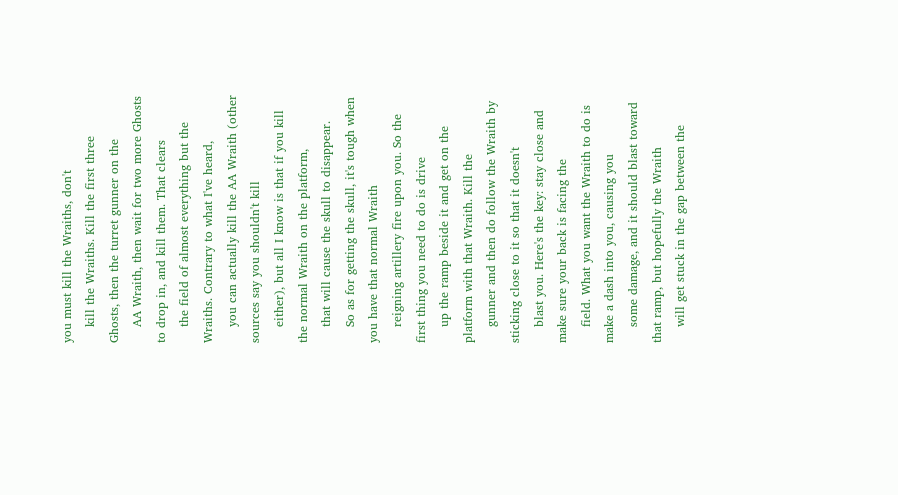you must kill the Wraiths, don't
    kill the Wraiths. Kill the first three Ghosts, then the turret gunner on the
    AA Wraith, then wait for two more Ghosts to drop in, and kill them. That clears
    the field of almost everything but the Wraiths. Contrary to what I've heard,
    you can actually kill the AA Wraith (other sources say you shouldn't kill
    either), but all I know is that if you kill the normal Wraith on the platform,
    that will cause the skull to disappear.
    So as for getting the skull, it's tough when you have that normal Wraith
    reigning artillery fire upon you. So the first thing you need to do is drive
    up the ramp beside it and get on the platform with that Wraith. Kill the
    gunner and then do follow the Wraith by sticking close to it so that it doesn't
    blast you. Here's the key: stay close and make sure your back is facing the
    field. What you want the Wraith to do is make a dash into you, causing you
    some damage, and it should blast toward that ramp, but hopefully the Wraith
    will get stuck in the gap between the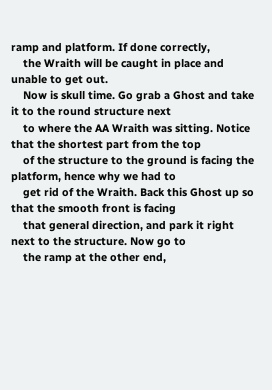ramp and platform. If done correctly,
    the Wraith will be caught in place and unable to get out.
    Now is skull time. Go grab a Ghost and take it to the round structure next
    to where the AA Wraith was sitting. Notice that the shortest part from the top
    of the structure to the ground is facing the platform, hence why we had to
    get rid of the Wraith. Back this Ghost up so that the smooth front is facing
    that general direction, and park it right next to the structure. Now go to
    the ramp at the other end,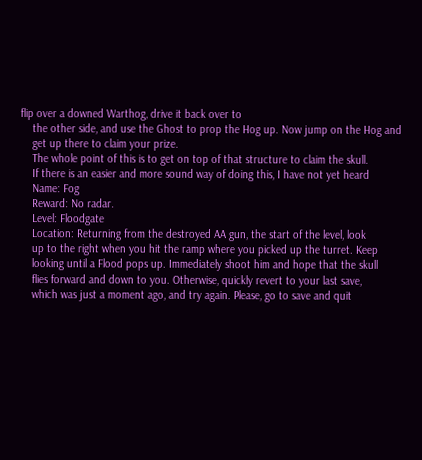flip over a downed Warthog, drive it back over to
    the other side, and use the Ghost to prop the Hog up. Now jump on the Hog and
    get up there to claim your prize.
    The whole point of this is to get on top of that structure to claim the skull.
    If there is an easier and more sound way of doing this, I have not yet heard
    Name: Fog
    Reward: No radar.
    Level: Floodgate
    Location: Returning from the destroyed AA gun, the start of the level, look
    up to the right when you hit the ramp where you picked up the turret. Keep
    looking until a Flood pops up. Immediately shoot him and hope that the skull
    flies forward and down to you. Otherwise, quickly revert to your last save,
    which was just a moment ago, and try again. Please, go to save and quit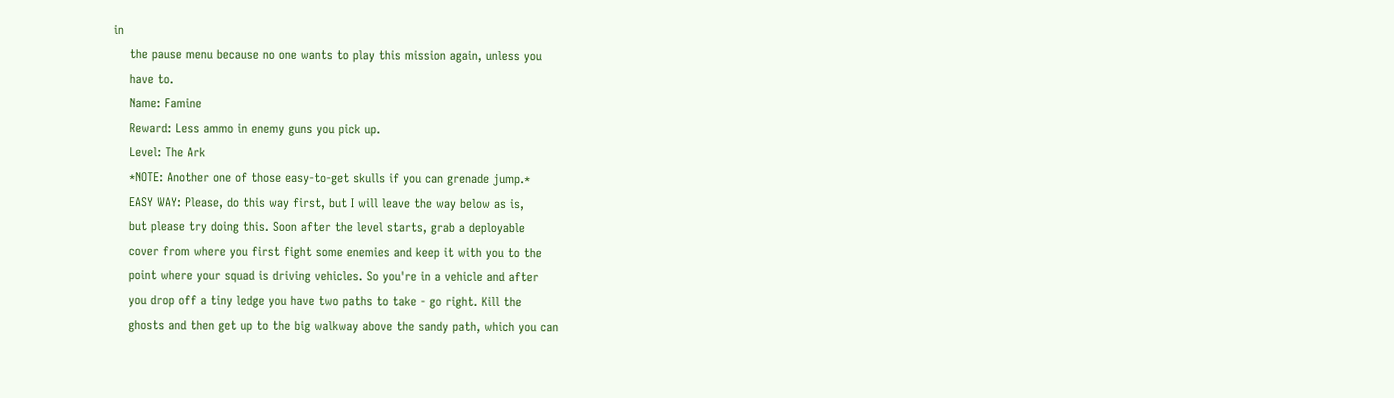in
    the pause menu because no one wants to play this mission again, unless you
    have to.
    Name: Famine
    Reward: Less ammo in enemy guns you pick up.
    Level: The Ark
    *NOTE: Another one of those easy-to-get skulls if you can grenade jump.*
    EASY WAY: Please, do this way first, but I will leave the way below as is,
    but please try doing this. Soon after the level starts, grab a deployable
    cover from where you first fight some enemies and keep it with you to the
    point where your squad is driving vehicles. So you're in a vehicle and after
    you drop off a tiny ledge you have two paths to take - go right. Kill the
    ghosts and then get up to the big walkway above the sandy path, which you can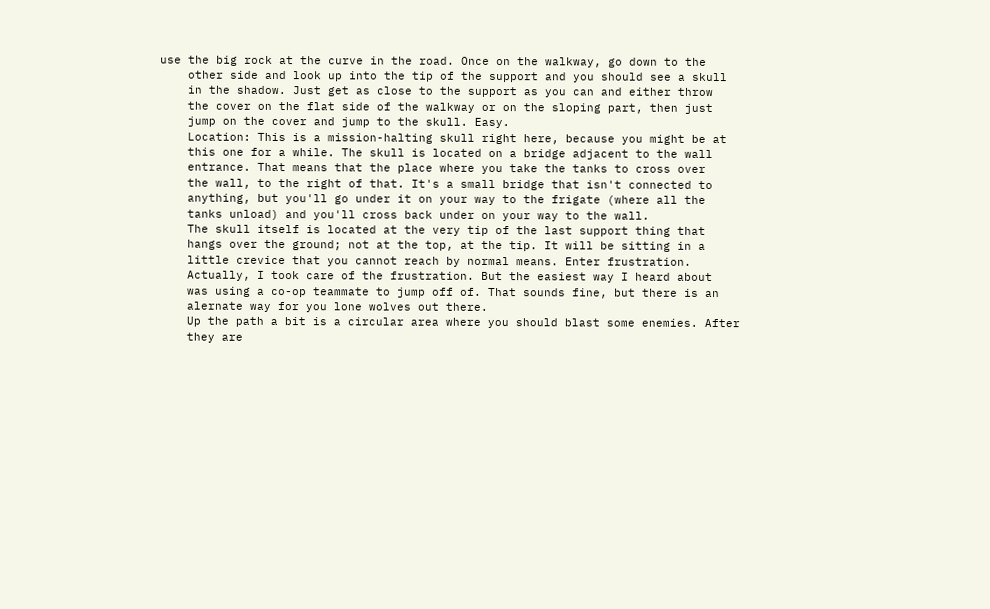use the big rock at the curve in the road. Once on the walkway, go down to the
    other side and look up into the tip of the support and you should see a skull
    in the shadow. Just get as close to the support as you can and either throw
    the cover on the flat side of the walkway or on the sloping part, then just
    jump on the cover and jump to the skull. Easy.
    Location: This is a mission-halting skull right here, because you might be at
    this one for a while. The skull is located on a bridge adjacent to the wall
    entrance. That means that the place where you take the tanks to cross over
    the wall, to the right of that. It's a small bridge that isn't connected to
    anything, but you'll go under it on your way to the frigate (where all the
    tanks unload) and you'll cross back under on your way to the wall.
    The skull itself is located at the very tip of the last support thing that
    hangs over the ground; not at the top, at the tip. It will be sitting in a
    little crevice that you cannot reach by normal means. Enter frustration.
    Actually, I took care of the frustration. But the easiest way I heard about
    was using a co-op teammate to jump off of. That sounds fine, but there is an
    alernate way for you lone wolves out there.
    Up the path a bit is a circular area where you should blast some enemies. After
    they are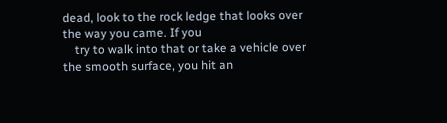dead, look to the rock ledge that looks over the way you came. If you
    try to walk into that or take a vehicle over the smooth surface, you hit an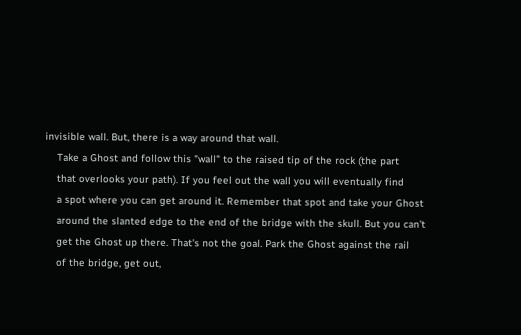invisible wall. But, there is a way around that wall.
    Take a Ghost and follow this "wall" to the raised tip of the rock (the part
    that overlooks your path). If you feel out the wall you will eventually find
    a spot where you can get around it. Remember that spot and take your Ghost
    around the slanted edge to the end of the bridge with the skull. But you can't
    get the Ghost up there. That's not the goal. Park the Ghost against the rail
    of the bridge, get out,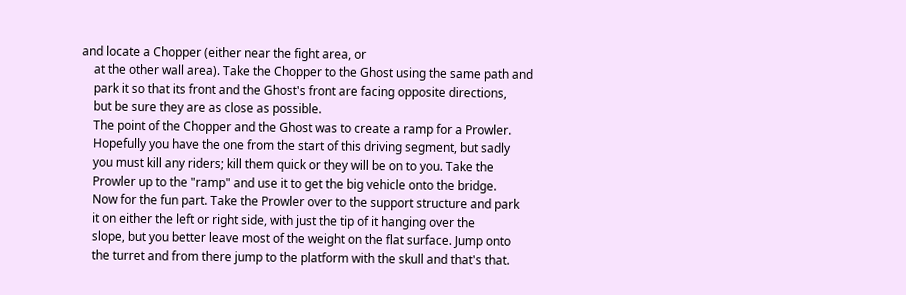and locate a Chopper (either near the fight area, or
    at the other wall area). Take the Chopper to the Ghost using the same path and
    park it so that its front and the Ghost's front are facing opposite directions,
    but be sure they are as close as possible.
    The point of the Chopper and the Ghost was to create a ramp for a Prowler.
    Hopefully you have the one from the start of this driving segment, but sadly
    you must kill any riders; kill them quick or they will be on to you. Take the
    Prowler up to the "ramp" and use it to get the big vehicle onto the bridge.
    Now for the fun part. Take the Prowler over to the support structure and park
    it on either the left or right side, with just the tip of it hanging over the
    slope, but you better leave most of the weight on the flat surface. Jump onto
    the turret and from there jump to the platform with the skull and that's that.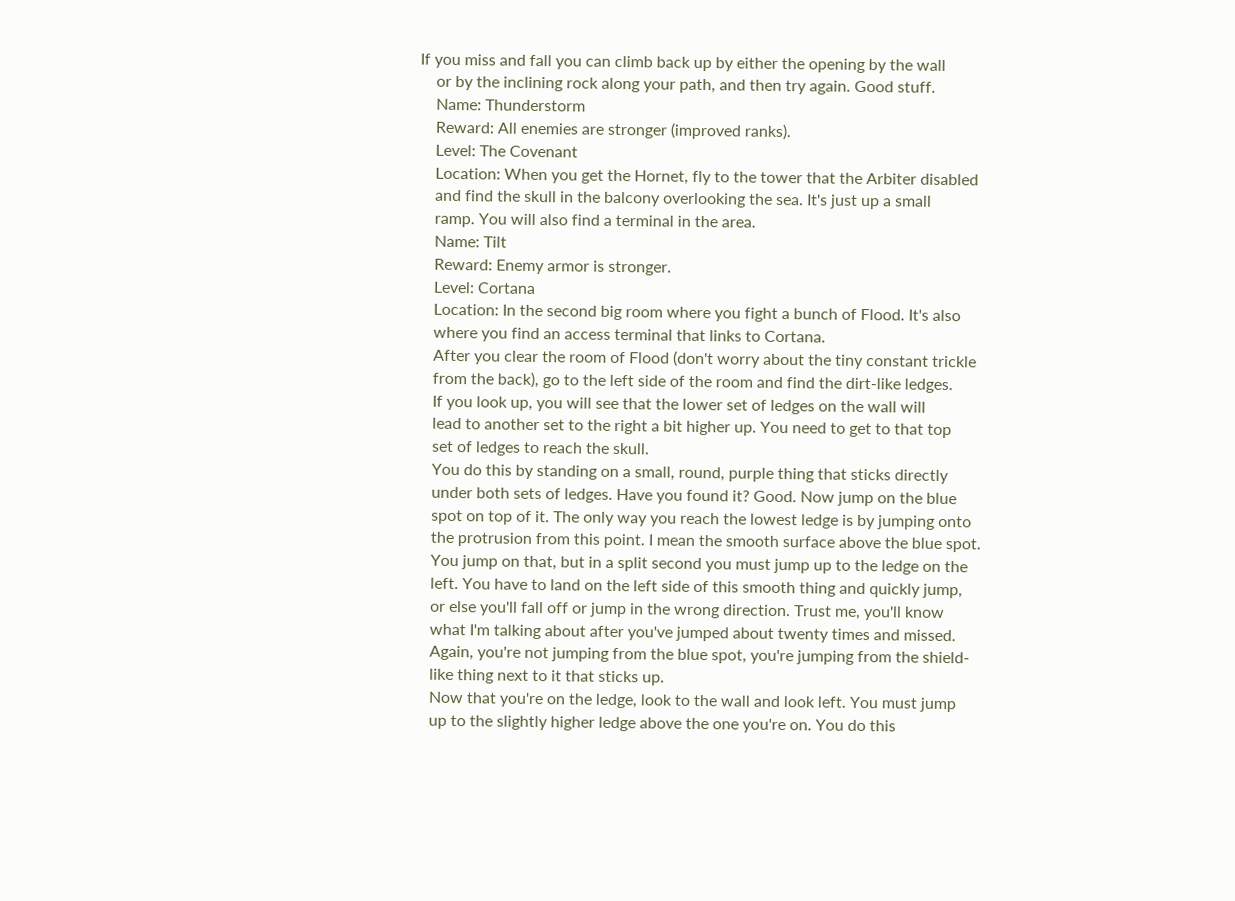If you miss and fall you can climb back up by either the opening by the wall
    or by the inclining rock along your path, and then try again. Good stuff.
    Name: Thunderstorm
    Reward: All enemies are stronger (improved ranks).
    Level: The Covenant
    Location: When you get the Hornet, fly to the tower that the Arbiter disabled
    and find the skull in the balcony overlooking the sea. It's just up a small
    ramp. You will also find a terminal in the area.
    Name: Tilt
    Reward: Enemy armor is stronger.
    Level: Cortana
    Location: In the second big room where you fight a bunch of Flood. It's also
    where you find an access terminal that links to Cortana.
    After you clear the room of Flood (don't worry about the tiny constant trickle
    from the back), go to the left side of the room and find the dirt-like ledges.
    If you look up, you will see that the lower set of ledges on the wall will
    lead to another set to the right a bit higher up. You need to get to that top
    set of ledges to reach the skull.
    You do this by standing on a small, round, purple thing that sticks directly
    under both sets of ledges. Have you found it? Good. Now jump on the blue
    spot on top of it. The only way you reach the lowest ledge is by jumping onto
    the protrusion from this point. I mean the smooth surface above the blue spot.
    You jump on that, but in a split second you must jump up to the ledge on the
    left. You have to land on the left side of this smooth thing and quickly jump,
    or else you'll fall off or jump in the wrong direction. Trust me, you'll know
    what I'm talking about after you've jumped about twenty times and missed.
    Again, you're not jumping from the blue spot, you're jumping from the shield-
    like thing next to it that sticks up.
    Now that you're on the ledge, look to the wall and look left. You must jump
    up to the slightly higher ledge above the one you're on. You do this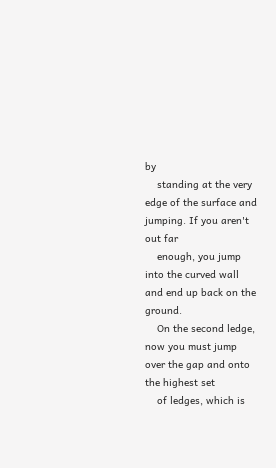by
    standing at the very edge of the surface and jumping. If you aren't out far
    enough, you jump into the curved wall and end up back on the ground.
    On the second ledge, now you must jump over the gap and onto the highest set
    of ledges, which is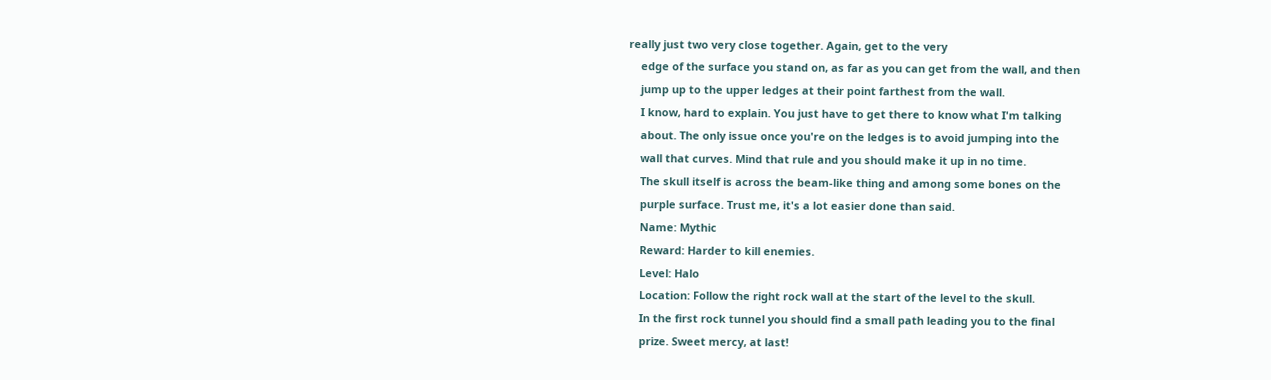really just two very close together. Again, get to the very
    edge of the surface you stand on, as far as you can get from the wall, and then
    jump up to the upper ledges at their point farthest from the wall.
    I know, hard to explain. You just have to get there to know what I'm talking
    about. The only issue once you're on the ledges is to avoid jumping into the
    wall that curves. Mind that rule and you should make it up in no time.
    The skull itself is across the beam-like thing and among some bones on the
    purple surface. Trust me, it's a lot easier done than said.
    Name: Mythic
    Reward: Harder to kill enemies.
    Level: Halo
    Location: Follow the right rock wall at the start of the level to the skull.
    In the first rock tunnel you should find a small path leading you to the final
    prize. Sweet mercy, at last!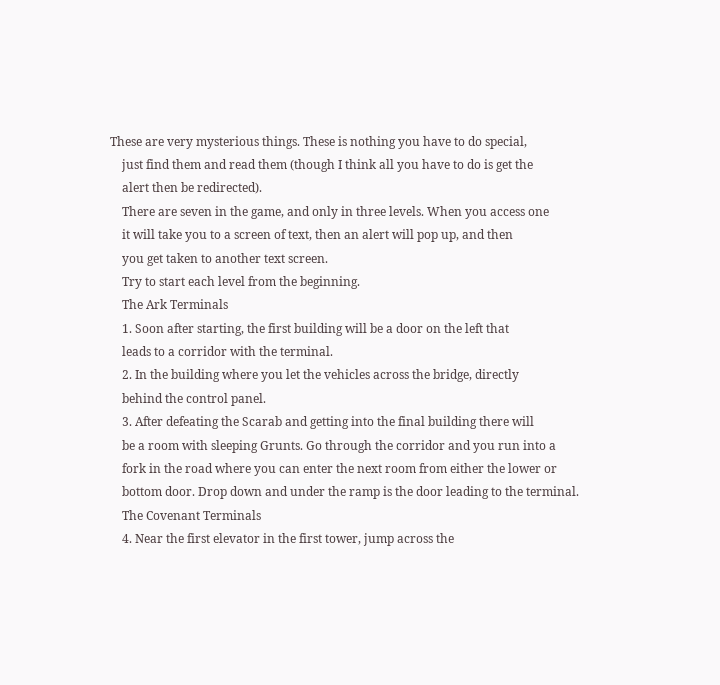These are very mysterious things. These is nothing you have to do special,
    just find them and read them (though I think all you have to do is get the
    alert then be redirected).
    There are seven in the game, and only in three levels. When you access one
    it will take you to a screen of text, then an alert will pop up, and then
    you get taken to another text screen.
    Try to start each level from the beginning.
    The Ark Terminals
    1. Soon after starting, the first building will be a door on the left that
    leads to a corridor with the terminal.
    2. In the building where you let the vehicles across the bridge, directly
    behind the control panel.
    3. After defeating the Scarab and getting into the final building there will
    be a room with sleeping Grunts. Go through the corridor and you run into a
    fork in the road where you can enter the next room from either the lower or
    bottom door. Drop down and under the ramp is the door leading to the terminal.
    The Covenant Terminals
    4. Near the first elevator in the first tower, jump across the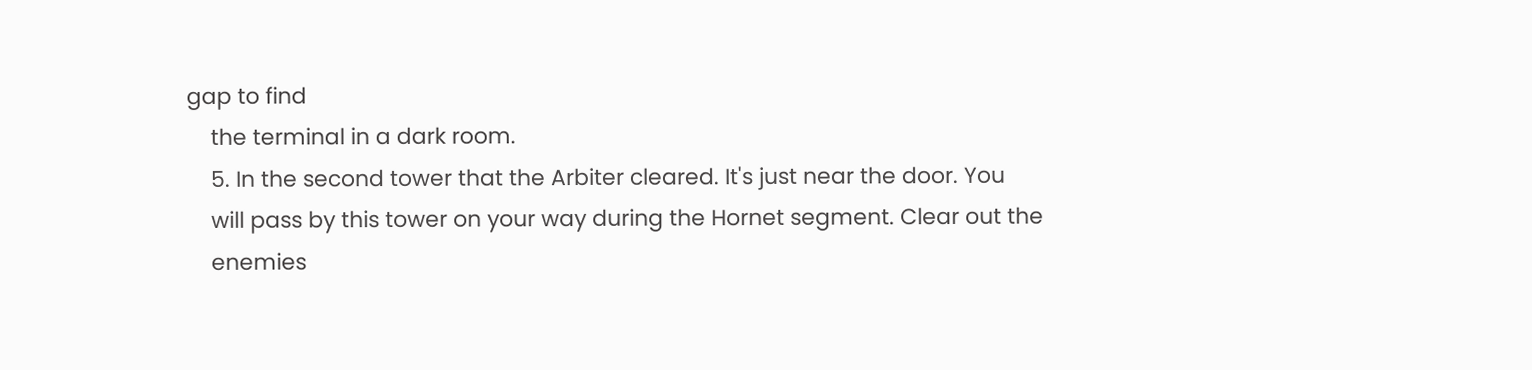gap to find
    the terminal in a dark room.
    5. In the second tower that the Arbiter cleared. It's just near the door. You
    will pass by this tower on your way during the Hornet segment. Clear out the
    enemies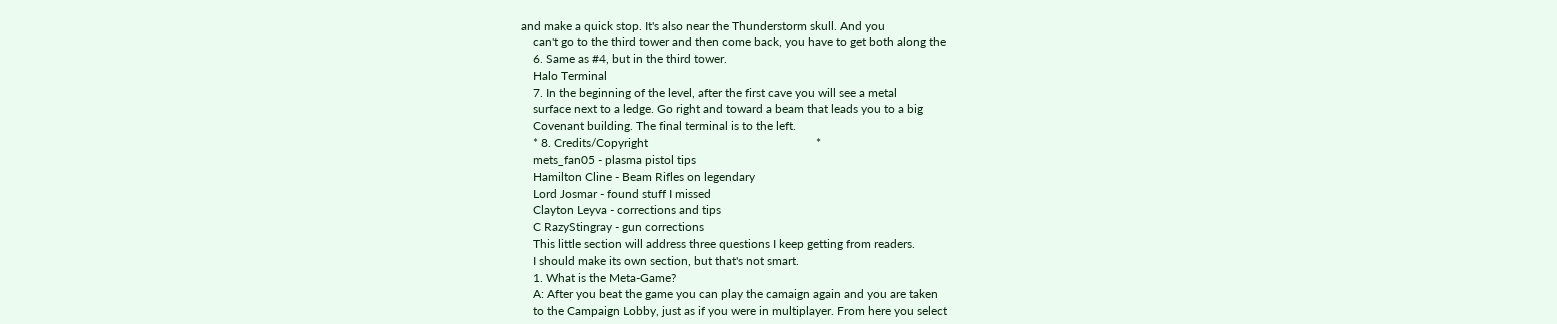and make a quick stop. It's also near the Thunderstorm skull. And you
    can't go to the third tower and then come back, you have to get both along the
    6. Same as #4, but in the third tower.
    Halo Terminal
    7. In the beginning of the level, after the first cave you will see a metal
    surface next to a ledge. Go right and toward a beam that leads you to a big
    Covenant building. The final terminal is to the left.
    * 8. Credits/Copyright                                                        *
    mets_fan05 - plasma pistol tips
    Hamilton Cline - Beam Rifles on legendary
    Lord Josmar - found stuff I missed
    Clayton Leyva - corrections and tips
    C RazyStingray - gun corrections
    This little section will address three questions I keep getting from readers.
    I should make its own section, but that's not smart.
    1. What is the Meta-Game?
    A: After you beat the game you can play the camaign again and you are taken
    to the Campaign Lobby, just as if you were in multiplayer. From here you select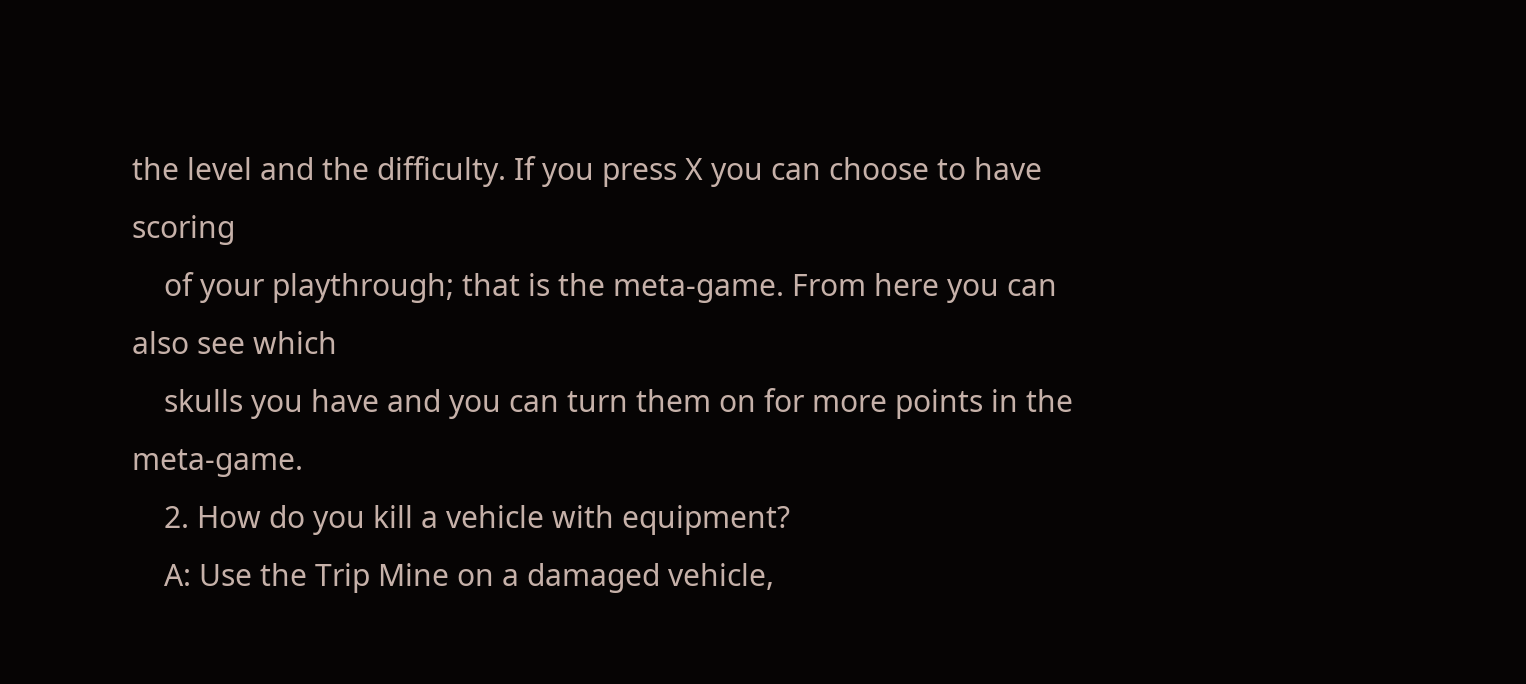the level and the difficulty. If you press X you can choose to have scoring
    of your playthrough; that is the meta-game. From here you can also see which
    skulls you have and you can turn them on for more points in the meta-game.
    2. How do you kill a vehicle with equipment?
    A: Use the Trip Mine on a damaged vehicle,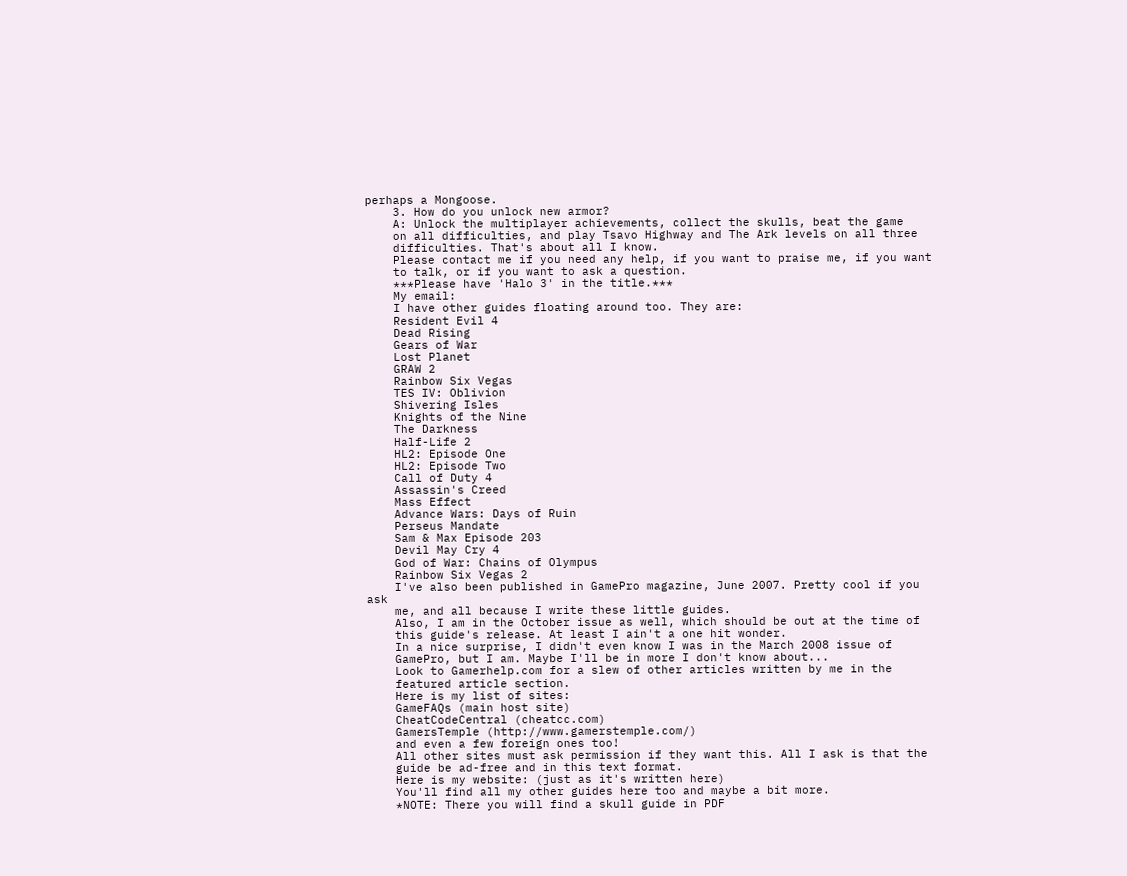perhaps a Mongoose.
    3. How do you unlock new armor?
    A: Unlock the multiplayer achievements, collect the skulls, beat the game
    on all difficulties, and play Tsavo Highway and The Ark levels on all three
    difficulties. That's about all I know.
    Please contact me if you need any help, if you want to praise me, if you want
    to talk, or if you want to ask a question.
    ***Please have 'Halo 3' in the title.***
    My email:
    I have other guides floating around too. They are:
    Resident Evil 4
    Dead Rising
    Gears of War
    Lost Planet
    GRAW 2
    Rainbow Six Vegas
    TES IV: Oblivion
    Shivering Isles
    Knights of the Nine
    The Darkness
    Half-Life 2
    HL2: Episode One
    HL2: Episode Two
    Call of Duty 4
    Assassin's Creed
    Mass Effect
    Advance Wars: Days of Ruin
    Perseus Mandate
    Sam & Max Episode 203
    Devil May Cry 4
    God of War: Chains of Olympus
    Rainbow Six Vegas 2
    I've also been published in GamePro magazine, June 2007. Pretty cool if you ask
    me, and all because I write these little guides.
    Also, I am in the October issue as well, which should be out at the time of
    this guide's release. At least I ain't a one hit wonder.
    In a nice surprise, I didn't even know I was in the March 2008 issue of
    GamePro, but I am. Maybe I'll be in more I don't know about...
    Look to Gamerhelp.com for a slew of other articles written by me in the
    featured article section.
    Here is my list of sites:
    GameFAQs (main host site)
    CheatCodeCentral (cheatcc.com)
    GamersTemple (http://www.gamerstemple.com/)
    and even a few foreign ones too!
    All other sites must ask permission if they want this. All I ask is that the
    guide be ad-free and in this text format.
    Here is my website: (just as it's written here)
    You'll find all my other guides here too and maybe a bit more.
    *NOTE: There you will find a skull guide in PDF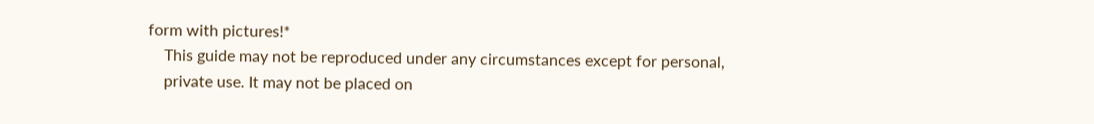form with pictures!*
    This guide may not be reproduced under any circumstances except for personal,
    private use. It may not be placed on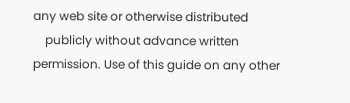any web site or otherwise distributed
    publicly without advance written permission. Use of this guide on any other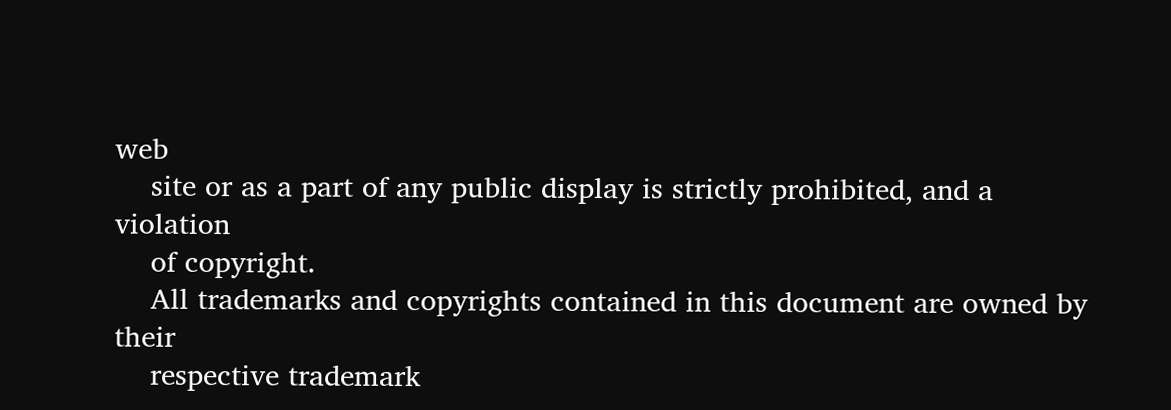web
    site or as a part of any public display is strictly prohibited, and a violation
    of copyright.
    All trademarks and copyrights contained in this document are owned by their
    respective trademark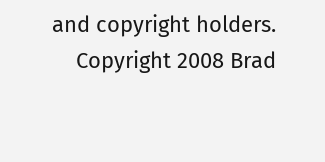and copyright holders.
    Copyright 2008 Brad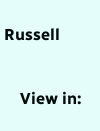Russell

    View in: